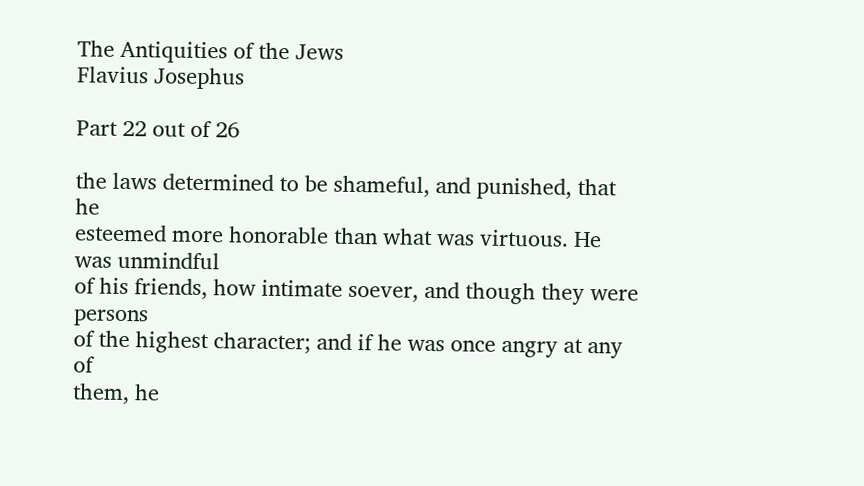The Antiquities of the Jews
Flavius Josephus

Part 22 out of 26

the laws determined to be shameful, and punished, that he
esteemed more honorable than what was virtuous. He was unmindful
of his friends, how intimate soever, and though they were persons
of the highest character; and if he was once angry at any of
them, he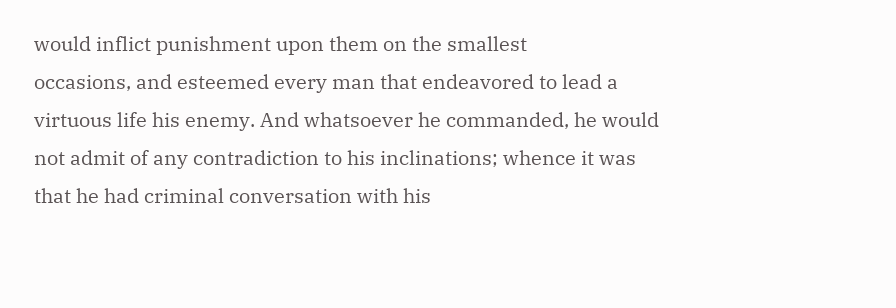would inflict punishment upon them on the smallest
occasions, and esteemed every man that endeavored to lead a
virtuous life his enemy. And whatsoever he commanded, he would
not admit of any contradiction to his inclinations; whence it was
that he had criminal conversation with his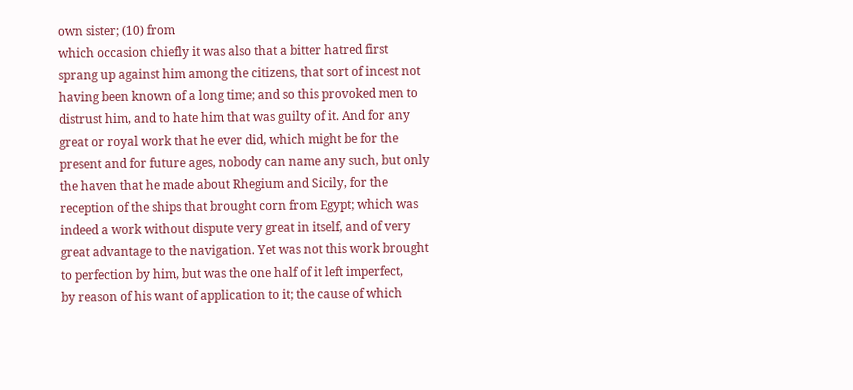own sister; (10) from
which occasion chiefly it was also that a bitter hatred first
sprang up against him among the citizens, that sort of incest not
having been known of a long time; and so this provoked men to
distrust him, and to hate him that was guilty of it. And for any
great or royal work that he ever did, which might be for the
present and for future ages, nobody can name any such, but only
the haven that he made about Rhegium and Sicily, for the
reception of the ships that brought corn from Egypt; which was
indeed a work without dispute very great in itself, and of very
great advantage to the navigation. Yet was not this work brought
to perfection by him, but was the one half of it left imperfect,
by reason of his want of application to it; the cause of which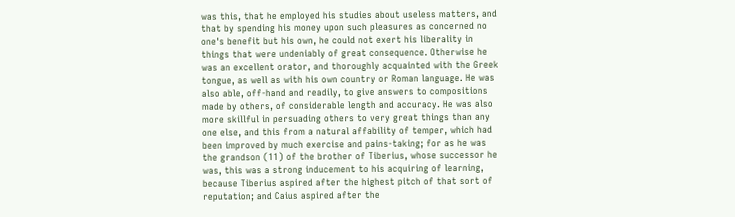was this, that he employed his studies about useless matters, and
that by spending his money upon such pleasures as concerned no
one's benefit but his own, he could not exert his liberality in
things that were undeniably of great consequence. Otherwise he
was an excellent orator, and thoroughly acquainted with the Greek
tongue, as well as with his own country or Roman language. He was
also able, off-hand and readily, to give answers to compositions
made by others, of considerable length and accuracy. He was also
more skillful in persuading others to very great things than any
one else, and this from a natural affability of temper, which had
been improved by much exercise and pains-taking; for as he was
the grandson (11) of the brother of Tiberius, whose successor he
was, this was a strong inducement to his acquiring of learning,
because Tiberius aspired after the highest pitch of that sort of
reputation; and Caius aspired after the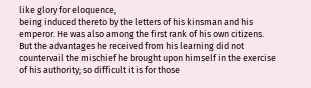like glory for eloquence,
being induced thereto by the letters of his kinsman and his
emperor. He was also among the first rank of his own citizens.
But the advantages he received from his learning did not
countervail the mischief he brought upon himself in the exercise
of his authority; so difficult it is for those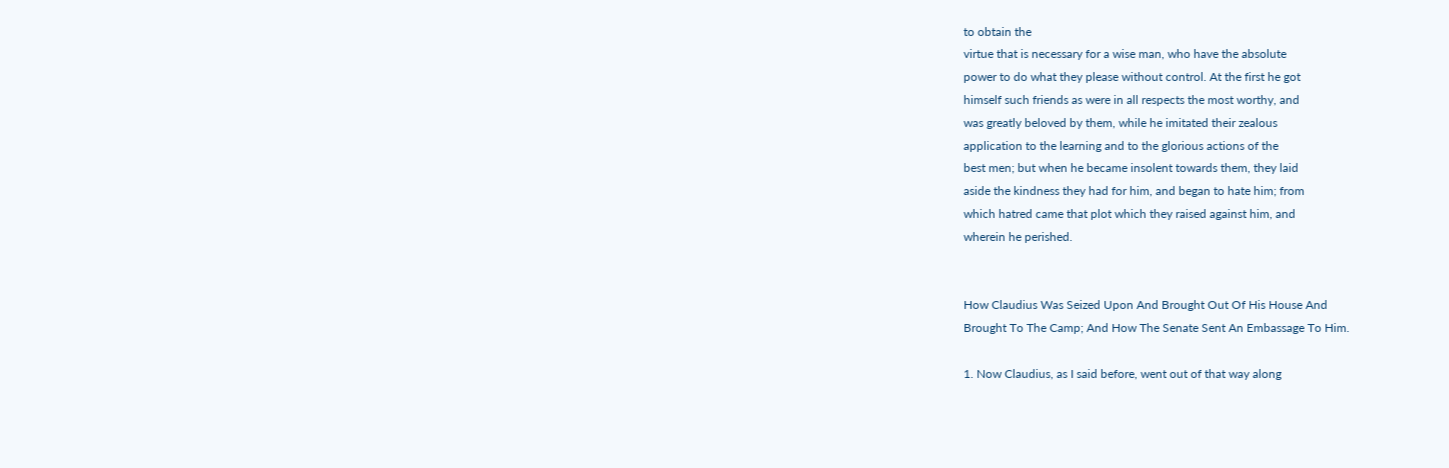to obtain the
virtue that is necessary for a wise man, who have the absolute
power to do what they please without control. At the first he got
himself such friends as were in all respects the most worthy, and
was greatly beloved by them, while he imitated their zealous
application to the learning and to the glorious actions of the
best men; but when he became insolent towards them, they laid
aside the kindness they had for him, and began to hate him; from
which hatred came that plot which they raised against him, and
wherein he perished.


How Claudius Was Seized Upon And Brought Out Of His House And
Brought To The Camp; And How The Senate Sent An Embassage To Him.

1. Now Claudius, as I said before, went out of that way along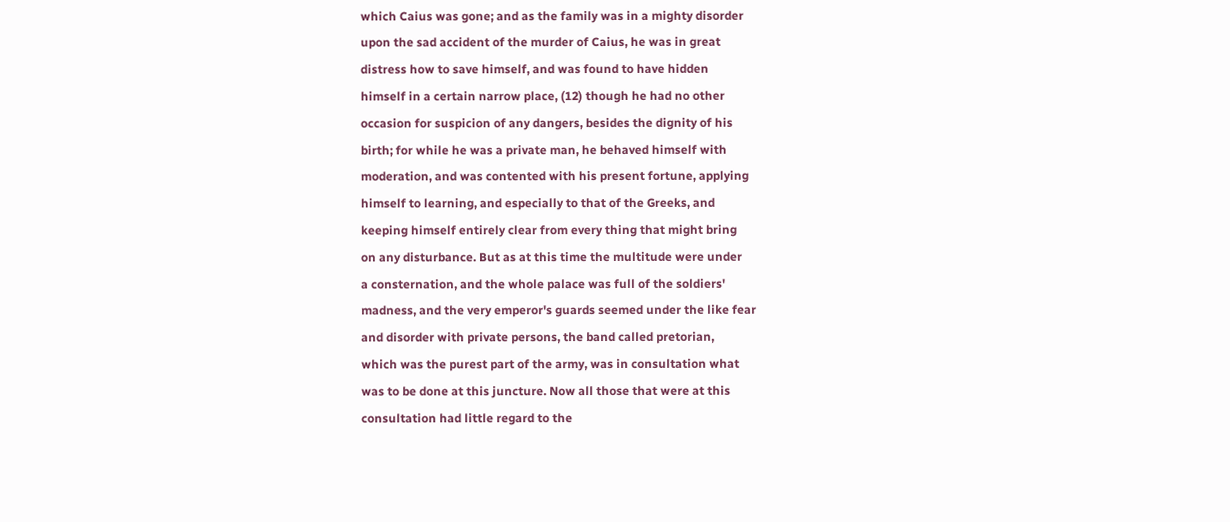which Caius was gone; and as the family was in a mighty disorder
upon the sad accident of the murder of Caius, he was in great
distress how to save himself, and was found to have hidden
himself in a certain narrow place, (12) though he had no other
occasion for suspicion of any dangers, besides the dignity of his
birth; for while he was a private man, he behaved himself with
moderation, and was contented with his present fortune, applying
himself to learning, and especially to that of the Greeks, and
keeping himself entirely clear from every thing that might bring
on any disturbance. But as at this time the multitude were under
a consternation, and the whole palace was full of the soldiers'
madness, and the very emperor's guards seemed under the like fear
and disorder with private persons, the band called pretorian,
which was the purest part of the army, was in consultation what
was to be done at this juncture. Now all those that were at this
consultation had little regard to the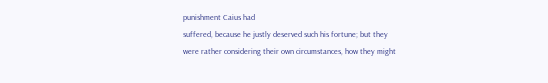punishment Caius had
suffered, because he justly deserved such his fortune; but they
were rather considering their own circumstances, how they might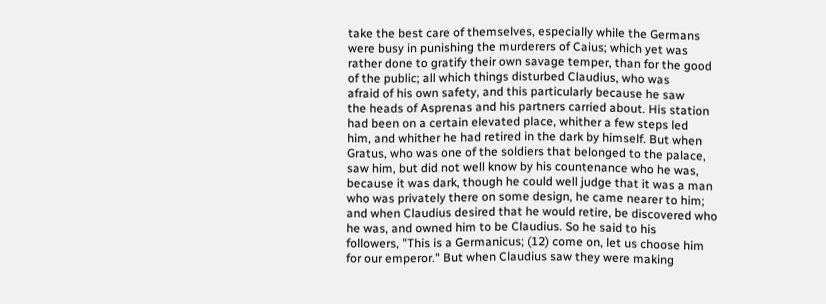take the best care of themselves, especially while the Germans
were busy in punishing the murderers of Caius; which yet was
rather done to gratify their own savage temper, than for the good
of the public; all which things disturbed Claudius, who was
afraid of his own safety, and this particularly because he saw
the heads of Asprenas and his partners carried about. His station
had been on a certain elevated place, whither a few steps led
him, and whither he had retired in the dark by himself. But when
Gratus, who was one of the soldiers that belonged to the palace,
saw him, but did not well know by his countenance who he was,
because it was dark, though he could well judge that it was a man
who was privately there on some design, he came nearer to him;
and when Claudius desired that he would retire, be discovered who
he was, and owned him to be Claudius. So he said to his
followers, "This is a Germanicus; (12) come on, let us choose him
for our emperor." But when Claudius saw they were making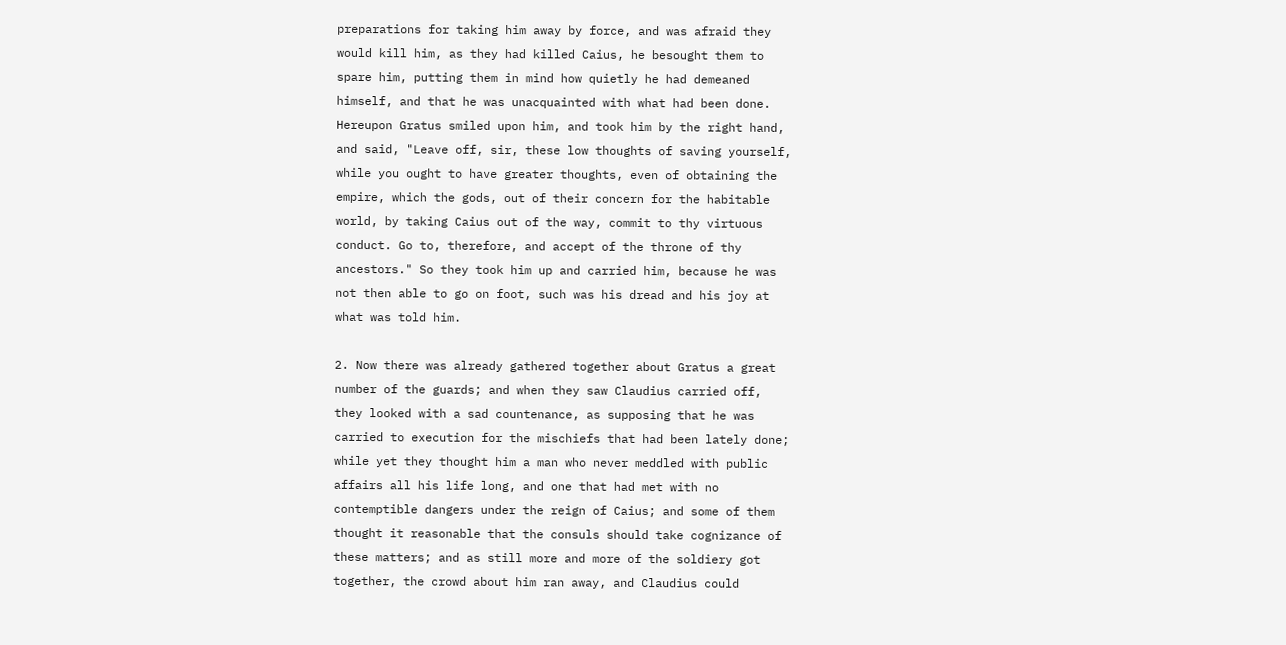preparations for taking him away by force, and was afraid they
would kill him, as they had killed Caius, he besought them to
spare him, putting them in mind how quietly he had demeaned
himself, and that he was unacquainted with what had been done.
Hereupon Gratus smiled upon him, and took him by the right hand,
and said, "Leave off, sir, these low thoughts of saving yourself,
while you ought to have greater thoughts, even of obtaining the
empire, which the gods, out of their concern for the habitable
world, by taking Caius out of the way, commit to thy virtuous
conduct. Go to, therefore, and accept of the throne of thy
ancestors." So they took him up and carried him, because he was
not then able to go on foot, such was his dread and his joy at
what was told him.

2. Now there was already gathered together about Gratus a great
number of the guards; and when they saw Claudius carried off,
they looked with a sad countenance, as supposing that he was
carried to execution for the mischiefs that had been lately done;
while yet they thought him a man who never meddled with public
affairs all his life long, and one that had met with no
contemptible dangers under the reign of Caius; and some of them
thought it reasonable that the consuls should take cognizance of
these matters; and as still more and more of the soldiery got
together, the crowd about him ran away, and Claudius could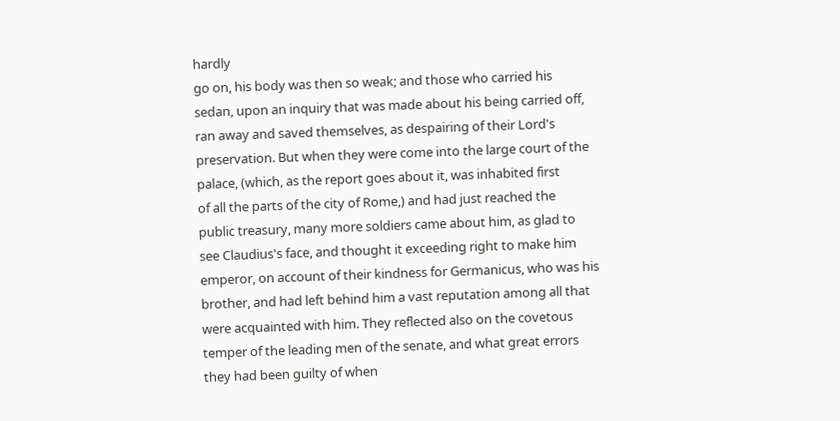hardly
go on, his body was then so weak; and those who carried his
sedan, upon an inquiry that was made about his being carried off,
ran away and saved themselves, as despairing of their Lord's
preservation. But when they were come into the large court of the
palace, (which, as the report goes about it, was inhabited first
of all the parts of the city of Rome,) and had just reached the
public treasury, many more soldiers came about him, as glad to
see Claudius's face, and thought it exceeding right to make him
emperor, on account of their kindness for Germanicus, who was his
brother, and had left behind him a vast reputation among all that
were acquainted with him. They reflected also on the covetous
temper of the leading men of the senate, and what great errors
they had been guilty of when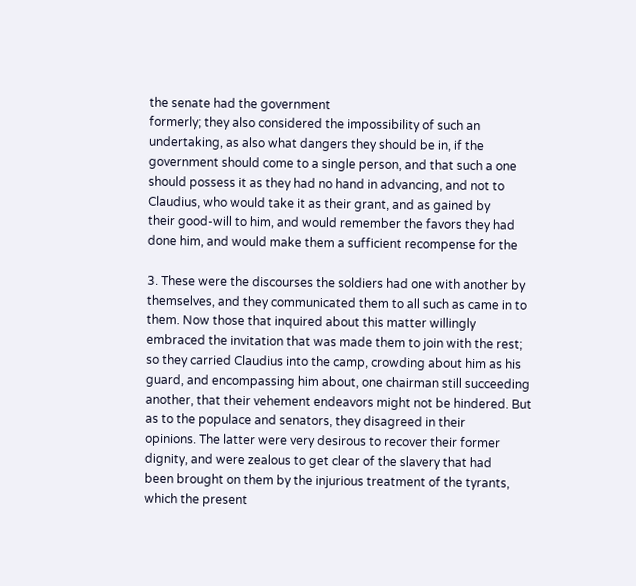the senate had the government
formerly; they also considered the impossibility of such an
undertaking, as also what dangers they should be in, if the
government should come to a single person, and that such a one
should possess it as they had no hand in advancing, and not to
Claudius, who would take it as their grant, and as gained by
their good-will to him, and would remember the favors they had
done him, and would make them a sufficient recompense for the

3. These were the discourses the soldiers had one with another by
themselves, and they communicated them to all such as came in to
them. Now those that inquired about this matter willingly
embraced the invitation that was made them to join with the rest;
so they carried Claudius into the camp, crowding about him as his
guard, and encompassing him about, one chairman still succeeding
another, that their vehement endeavors might not be hindered. But
as to the populace and senators, they disagreed in their
opinions. The latter were very desirous to recover their former
dignity, and were zealous to get clear of the slavery that had
been brought on them by the injurious treatment of the tyrants,
which the present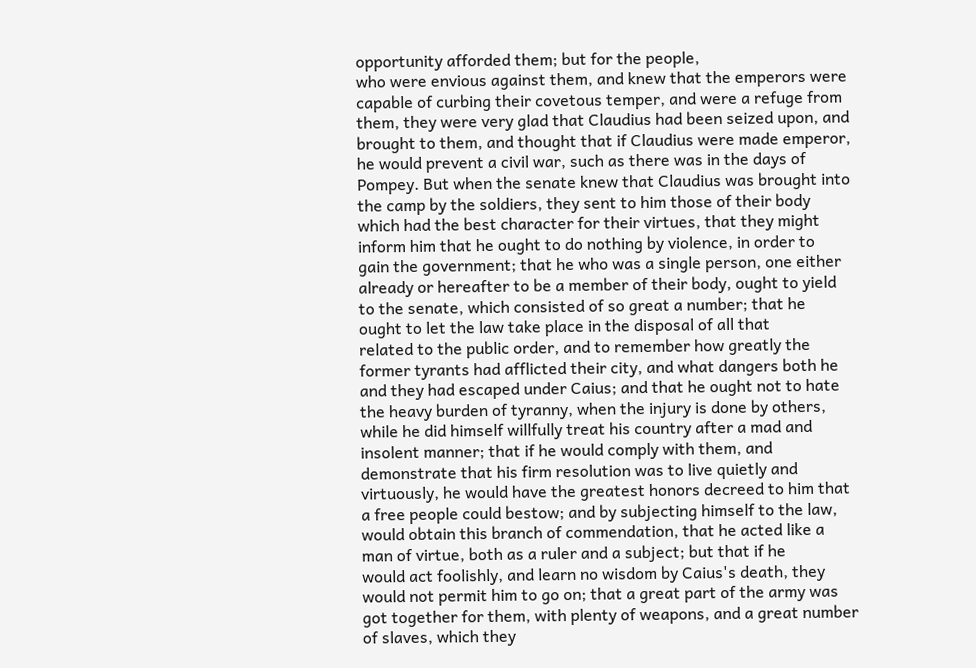opportunity afforded them; but for the people,
who were envious against them, and knew that the emperors were
capable of curbing their covetous temper, and were a refuge from
them, they were very glad that Claudius had been seized upon, and
brought to them, and thought that if Claudius were made emperor,
he would prevent a civil war, such as there was in the days of
Pompey. But when the senate knew that Claudius was brought into
the camp by the soldiers, they sent to him those of their body
which had the best character for their virtues, that they might
inform him that he ought to do nothing by violence, in order to
gain the government; that he who was a single person, one either
already or hereafter to be a member of their body, ought to yield
to the senate, which consisted of so great a number; that he
ought to let the law take place in the disposal of all that
related to the public order, and to remember how greatly the
former tyrants had afflicted their city, and what dangers both he
and they had escaped under Caius; and that he ought not to hate
the heavy burden of tyranny, when the injury is done by others,
while he did himself willfully treat his country after a mad and
insolent manner; that if he would comply with them, and
demonstrate that his firm resolution was to live quietly and
virtuously, he would have the greatest honors decreed to him that
a free people could bestow; and by subjecting himself to the law,
would obtain this branch of commendation, that he acted like a
man of virtue, both as a ruler and a subject; but that if he
would act foolishly, and learn no wisdom by Caius's death, they
would not permit him to go on; that a great part of the army was
got together for them, with plenty of weapons, and a great number
of slaves, which they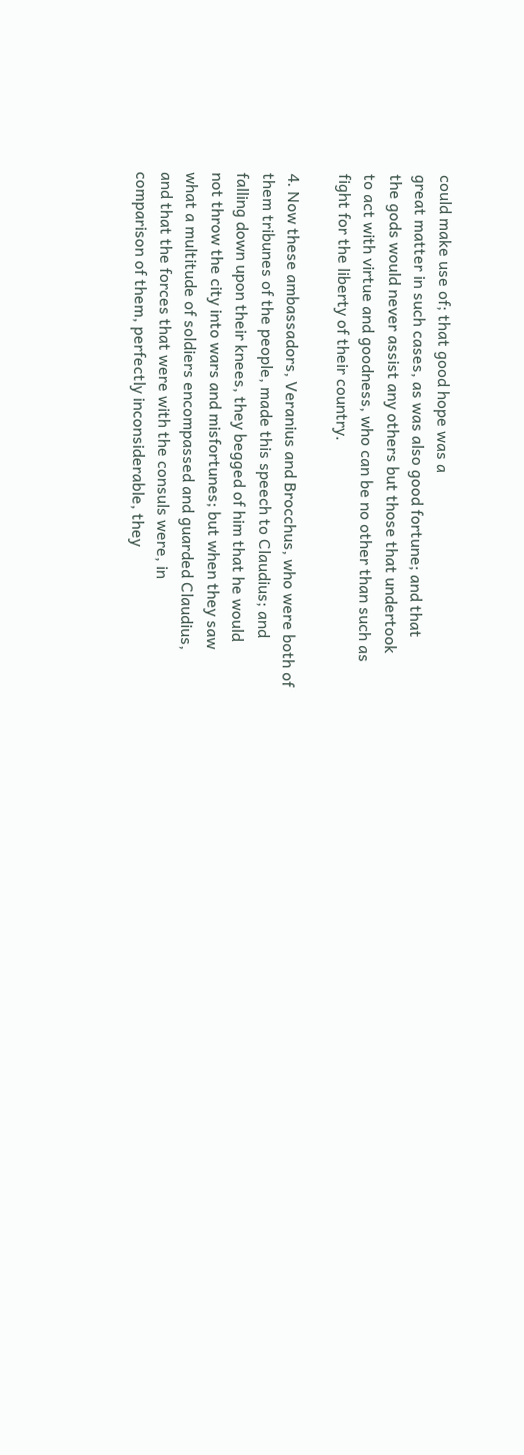could make use of; that good hope was a
great matter in such cases, as was also good fortune; and that
the gods would never assist any others but those that undertook
to act with virtue and goodness, who can be no other than such as
fight for the liberty of their country.

4. Now these ambassadors, Veranius and Brocchus, who were both of
them tribunes of the people, made this speech to Claudius; and
falling down upon their knees, they begged of him that he would
not throw the city into wars and misfortunes; but when they saw
what a multitude of soldiers encompassed and guarded Claudius,
and that the forces that were with the consuls were, in
comparison of them, perfectly inconsiderable, they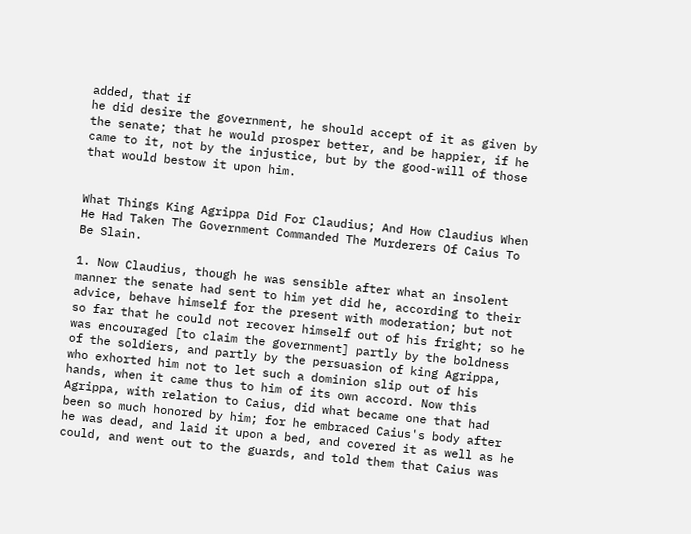added, that if
he did desire the government, he should accept of it as given by
the senate; that he would prosper better, and be happier, if he
came to it, not by the injustice, but by the good-will of those
that would bestow it upon him.


What Things King Agrippa Did For Claudius; And How Claudius When
He Had Taken The Government Commanded The Murderers Of Caius To
Be Slain.

1. Now Claudius, though he was sensible after what an insolent
manner the senate had sent to him yet did he, according to their
advice, behave himself for the present with moderation; but not
so far that he could not recover himself out of his fright; so he
was encouraged [to claim the government] partly by the boldness
of the soldiers, and partly by the persuasion of king Agrippa,
who exhorted him not to let such a dominion slip out of his
hands, when it came thus to him of its own accord. Now this
Agrippa, with relation to Caius, did what became one that had
been so much honored by him; for he embraced Caius's body after
he was dead, and laid it upon a bed, and covered it as well as he
could, and went out to the guards, and told them that Caius was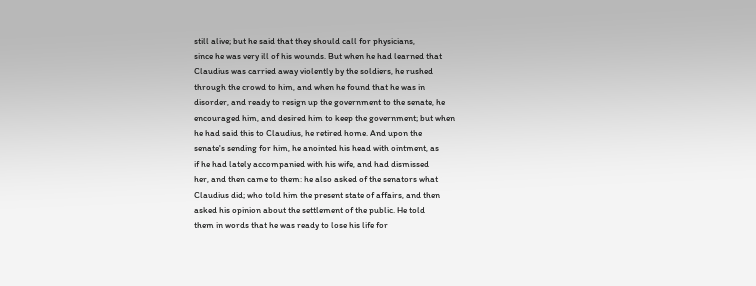still alive; but he said that they should call for physicians,
since he was very ill of his wounds. But when he had learned that
Claudius was carried away violently by the soldiers, he rushed
through the crowd to him, and when he found that he was in
disorder, and ready to resign up the government to the senate, he
encouraged him, and desired him to keep the government; but when
he had said this to Claudius, he retired home. And upon the
senate's sending for him, he anointed his head with ointment, as
if he had lately accompanied with his wife, and had dismissed
her, and then came to them: he also asked of the senators what
Claudius did; who told him the present state of affairs, and then
asked his opinion about the settlement of the public. He told
them in words that he was ready to lose his life for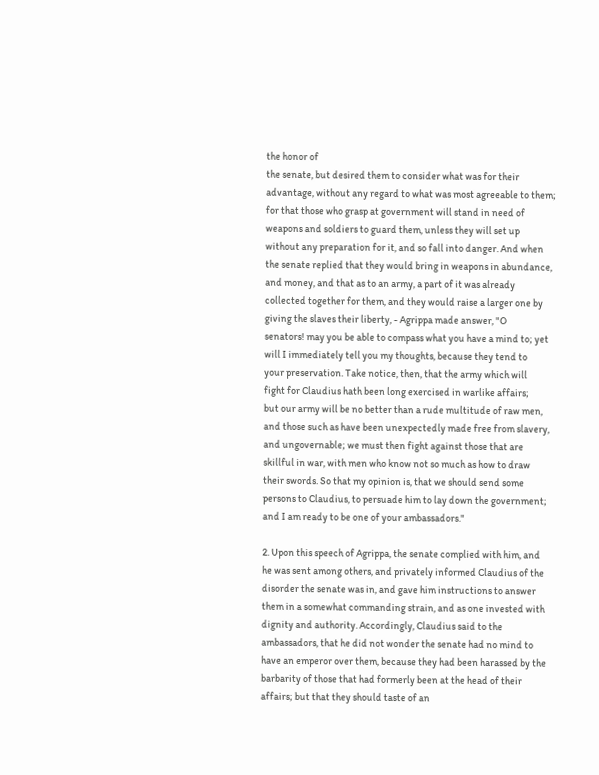the honor of
the senate, but desired them to consider what was for their
advantage, without any regard to what was most agreeable to them;
for that those who grasp at government will stand in need of
weapons and soldiers to guard them, unless they will set up
without any preparation for it, and so fall into danger. And when
the senate replied that they would bring in weapons in abundance,
and money, and that as to an army, a part of it was already
collected together for them, and they would raise a larger one by
giving the slaves their liberty, - Agrippa made answer, "O
senators! may you be able to compass what you have a mind to; yet
will I immediately tell you my thoughts, because they tend to
your preservation. Take notice, then, that the army which will
fight for Claudius hath been long exercised in warlike affairs;
but our army will be no better than a rude multitude of raw men,
and those such as have been unexpectedly made free from slavery,
and ungovernable; we must then fight against those that are
skillful in war, with men who know not so much as how to draw
their swords. So that my opinion is, that we should send some
persons to Claudius, to persuade him to lay down the government;
and I am ready to be one of your ambassadors."

2. Upon this speech of Agrippa, the senate complied with him, and
he was sent among others, and privately informed Claudius of the
disorder the senate was in, and gave him instructions to answer
them in a somewhat commanding strain, and as one invested with
dignity and authority. Accordingly, Claudius said to the
ambassadors, that he did not wonder the senate had no mind to
have an emperor over them, because they had been harassed by the
barbarity of those that had formerly been at the head of their
affairs; but that they should taste of an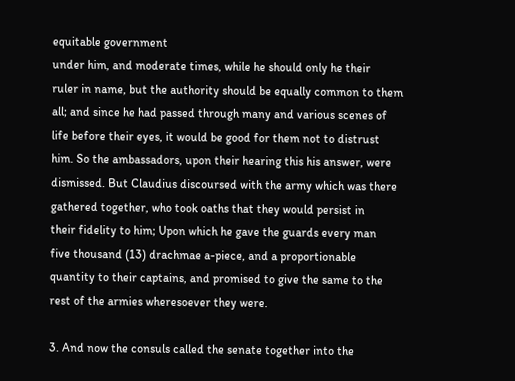equitable government
under him, and moderate times, while he should only he their
ruler in name, but the authority should be equally common to them
all; and since he had passed through many and various scenes of
life before their eyes, it would be good for them not to distrust
him. So the ambassadors, upon their hearing this his answer, were
dismissed. But Claudius discoursed with the army which was there
gathered together, who took oaths that they would persist in
their fidelity to him; Upon which he gave the guards every man
five thousand (13) drachmae a-piece, and a proportionable
quantity to their captains, and promised to give the same to the
rest of the armies wheresoever they were.

3. And now the consuls called the senate together into the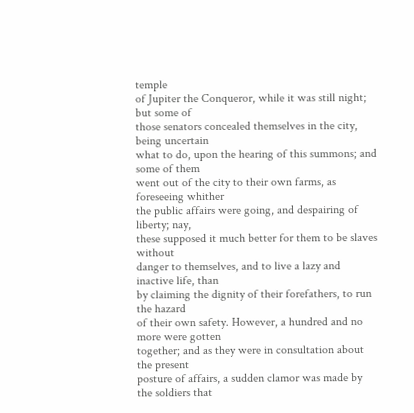temple
of Jupiter the Conqueror, while it was still night; but some of
those senators concealed themselves in the city, being uncertain
what to do, upon the hearing of this summons; and some of them
went out of the city to their own farms, as foreseeing whither
the public affairs were going, and despairing of liberty; nay,
these supposed it much better for them to be slaves without
danger to themselves, and to live a lazy and inactive life, than
by claiming the dignity of their forefathers, to run the hazard
of their own safety. However, a hundred and no more were gotten
together; and as they were in consultation about the present
posture of affairs, a sudden clamor was made by the soldiers that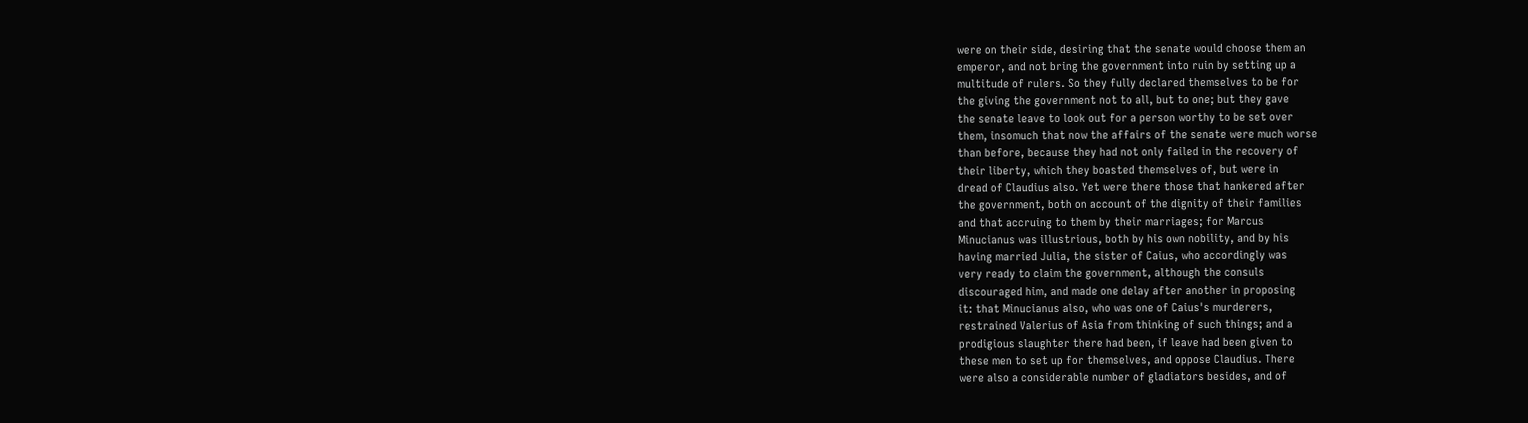were on their side, desiring that the senate would choose them an
emperor, and not bring the government into ruin by setting up a
multitude of rulers. So they fully declared themselves to be for
the giving the government not to all, but to one; but they gave
the senate leave to look out for a person worthy to be set over
them, insomuch that now the affairs of the senate were much worse
than before, because they had not only failed in the recovery of
their liberty, which they boasted themselves of, but were in
dread of Claudius also. Yet were there those that hankered after
the government, both on account of the dignity of their families
and that accruing to them by their marriages; for Marcus
Minucianus was illustrious, both by his own nobility, and by his
having married Julia, the sister of Caius, who accordingly was
very ready to claim the government, although the consuls
discouraged him, and made one delay after another in proposing
it: that Minucianus also, who was one of Caius's murderers,
restrained Valerius of Asia from thinking of such things; and a
prodigious slaughter there had been, if leave had been given to
these men to set up for themselves, and oppose Claudius. There
were also a considerable number of gladiators besides, and of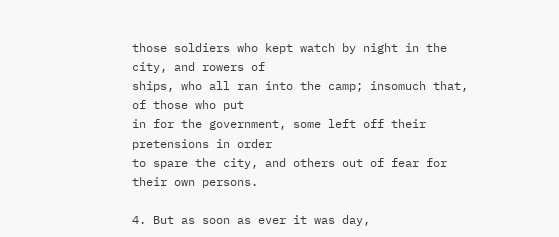those soldiers who kept watch by night in the city, and rowers of
ships, who all ran into the camp; insomuch that, of those who put
in for the government, some left off their pretensions in order
to spare the city, and others out of fear for their own persons.

4. But as soon as ever it was day,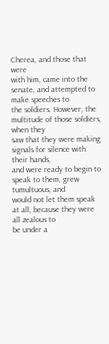Cherea, and those that were
with him, came into the senate, and attempted to make speeches to
the soldiers. However, the multitude of those soldiers, when they
saw that they were making signals for silence with their hands,
and were ready to begin to speak to them, grew tumultuous, and
would not let them speak at all, because they were all zealous to
be under a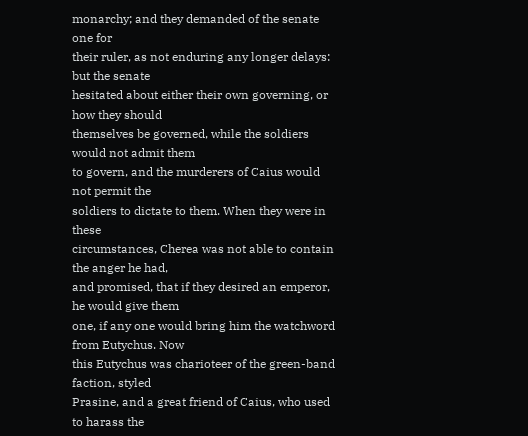monarchy; and they demanded of the senate one for
their ruler, as not enduring any longer delays: but the senate
hesitated about either their own governing, or how they should
themselves be governed, while the soldiers would not admit them
to govern, and the murderers of Caius would not permit the
soldiers to dictate to them. When they were in these
circumstances, Cherea was not able to contain the anger he had,
and promised, that if they desired an emperor, he would give them
one, if any one would bring him the watchword from Eutychus. Now
this Eutychus was charioteer of the green-band faction, styled
Prasine, and a great friend of Caius, who used to harass the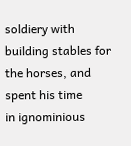soldiery with building stables for the horses, and spent his time
in ignominious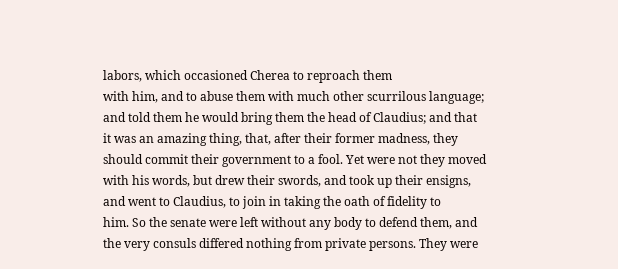labors, which occasioned Cherea to reproach them
with him, and to abuse them with much other scurrilous language;
and told them he would bring them the head of Claudius; and that
it was an amazing thing, that, after their former madness, they
should commit their government to a fool. Yet were not they moved
with his words, but drew their swords, and took up their ensigns,
and went to Claudius, to join in taking the oath of fidelity to
him. So the senate were left without any body to defend them, and
the very consuls differed nothing from private persons. They were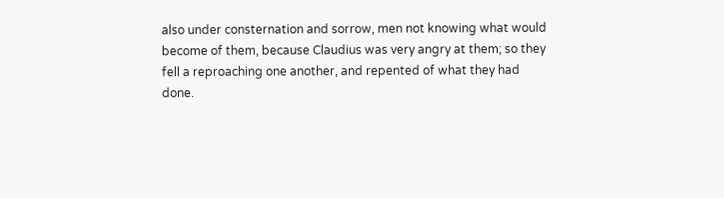also under consternation and sorrow, men not knowing what would
become of them, because Claudius was very angry at them; so they
fell a reproaching one another, and repented of what they had
done.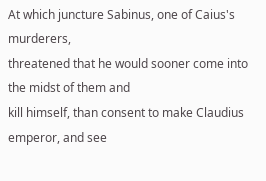At which juncture Sabinus, one of Caius's murderers,
threatened that he would sooner come into the midst of them and
kill himself, than consent to make Claudius emperor, and see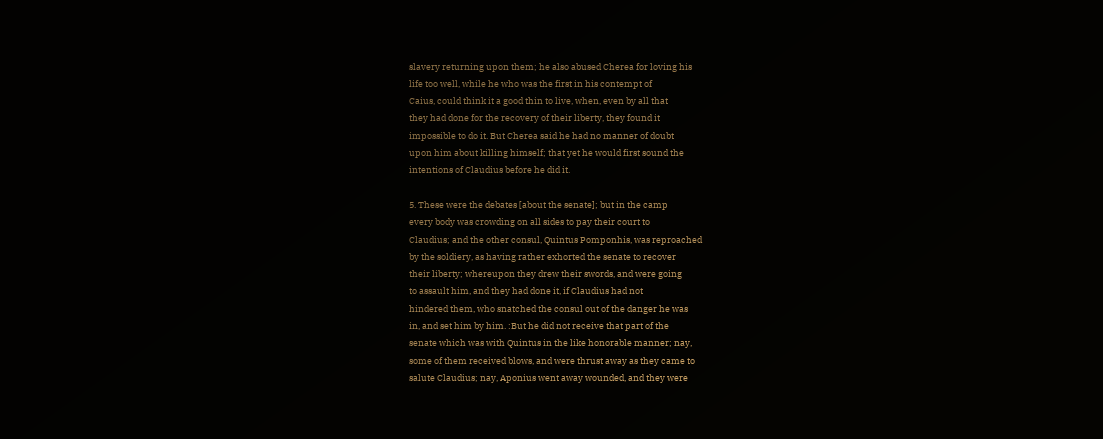slavery returning upon them; he also abused Cherea for loving his
life too well, while he who was the first in his contempt of
Caius, could think it a good thin to live, when, even by all that
they had done for the recovery of their liberty, they found it
impossible to do it. But Cherea said he had no manner of doubt
upon him about killing himself; that yet he would first sound the
intentions of Claudius before he did it.

5. These were the debates [about the senate]; but in the camp
every body was crowding on all sides to pay their court to
Claudius; and the other consul, Quintus Pomponhis, was reproached
by the soldiery, as having rather exhorted the senate to recover
their liberty; whereupon they drew their swords, and were going
to assault him, and they had done it, if Claudius had not
hindered them, who snatched the consul out of the danger he was
in, and set him by him. :But he did not receive that part of the
senate which was with Quintus in the like honorable manner; nay,
some of them received blows, and were thrust away as they came to
salute Claudius; nay, Aponius went away wounded, and they were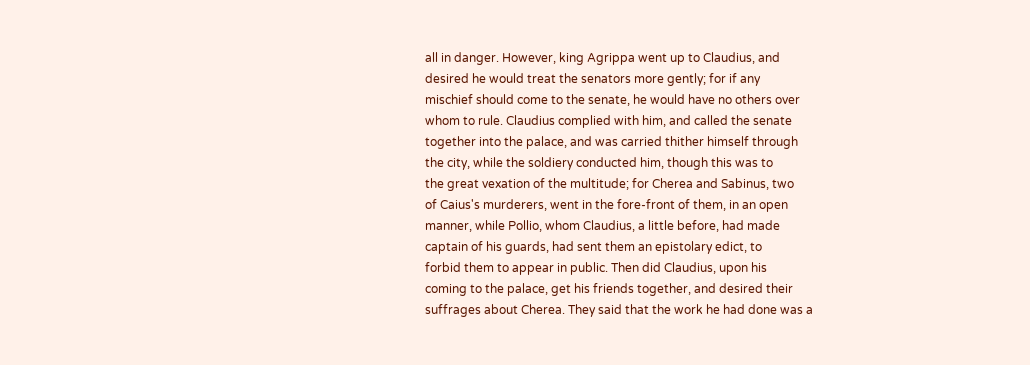all in danger. However, king Agrippa went up to Claudius, and
desired he would treat the senators more gently; for if any
mischief should come to the senate, he would have no others over
whom to rule. Claudius complied with him, and called the senate
together into the palace, and was carried thither himself through
the city, while the soldiery conducted him, though this was to
the great vexation of the multitude; for Cherea and Sabinus, two
of Caius's murderers, went in the fore-front of them, in an open
manner, while Pollio, whom Claudius, a little before, had made
captain of his guards, had sent them an epistolary edict, to
forbid them to appear in public. Then did Claudius, upon his
coming to the palace, get his friends together, and desired their
suffrages about Cherea. They said that the work he had done was a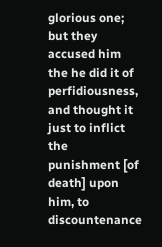glorious one; but they accused him the he did it of
perfidiousness, and thought it just to inflict the punishment [of
death] upon him, to discountenance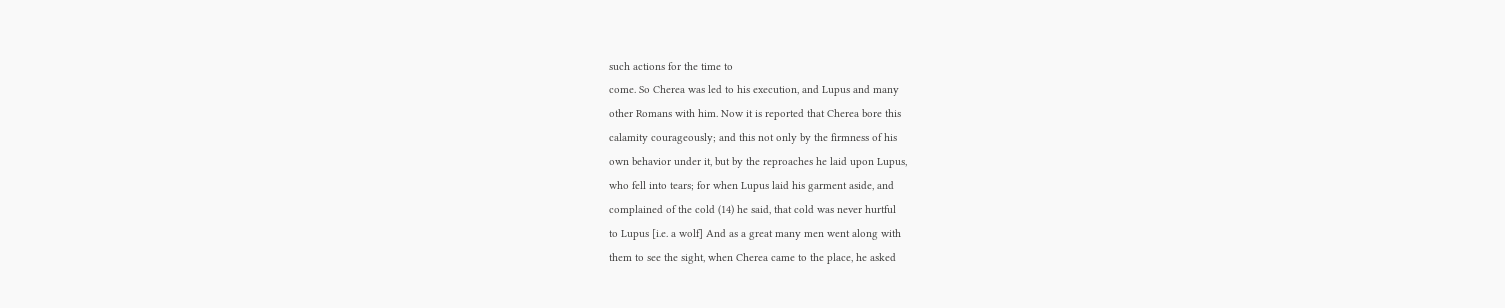such actions for the time to
come. So Cherea was led to his execution, and Lupus and many
other Romans with him. Now it is reported that Cherea bore this
calamity courageously; and this not only by the firmness of his
own behavior under it, but by the reproaches he laid upon Lupus,
who fell into tears; for when Lupus laid his garment aside, and
complained of the cold (14) he said, that cold was never hurtful
to Lupus [i.e. a wolf] And as a great many men went along with
them to see the sight, when Cherea came to the place, he asked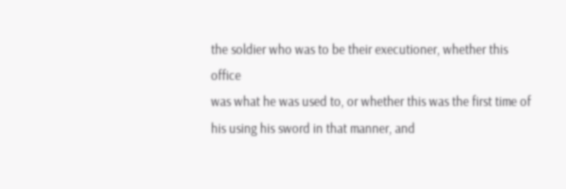the soldier who was to be their executioner, whether this office
was what he was used to, or whether this was the first time of
his using his sword in that manner, and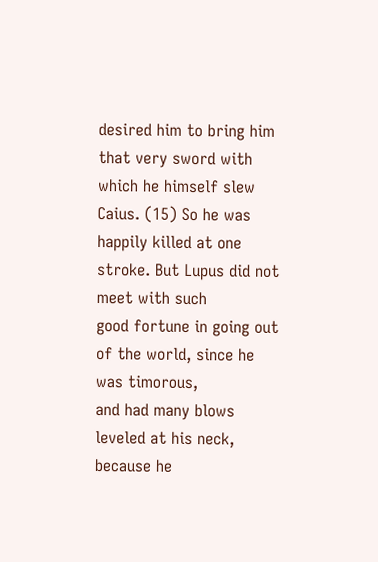desired him to bring him
that very sword with which he himself slew Caius. (15) So he was
happily killed at one stroke. But Lupus did not meet with such
good fortune in going out of the world, since he was timorous,
and had many blows leveled at his neck, because he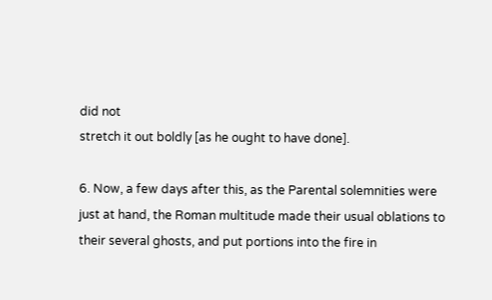did not
stretch it out boldly [as he ought to have done].

6. Now, a few days after this, as the Parental solemnities were
just at hand, the Roman multitude made their usual oblations to
their several ghosts, and put portions into the fire in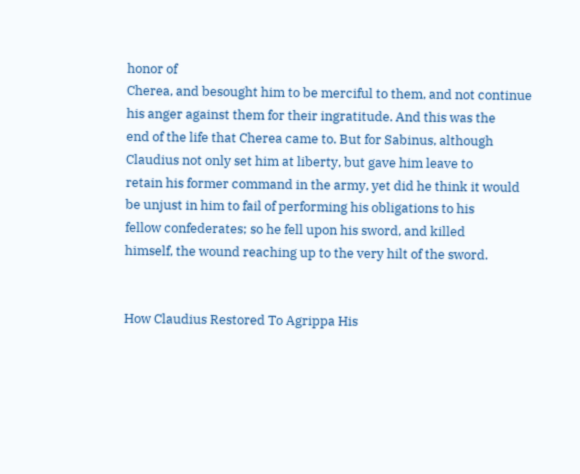honor of
Cherea, and besought him to be merciful to them, and not continue
his anger against them for their ingratitude. And this was the
end of the life that Cherea came to. But for Sabinus, although
Claudius not only set him at liberty, but gave him leave to
retain his former command in the army, yet did he think it would
be unjust in him to fail of performing his obligations to his
fellow confederates; so he fell upon his sword, and killed
himself, the wound reaching up to the very hilt of the sword.


How Claudius Restored To Agrippa His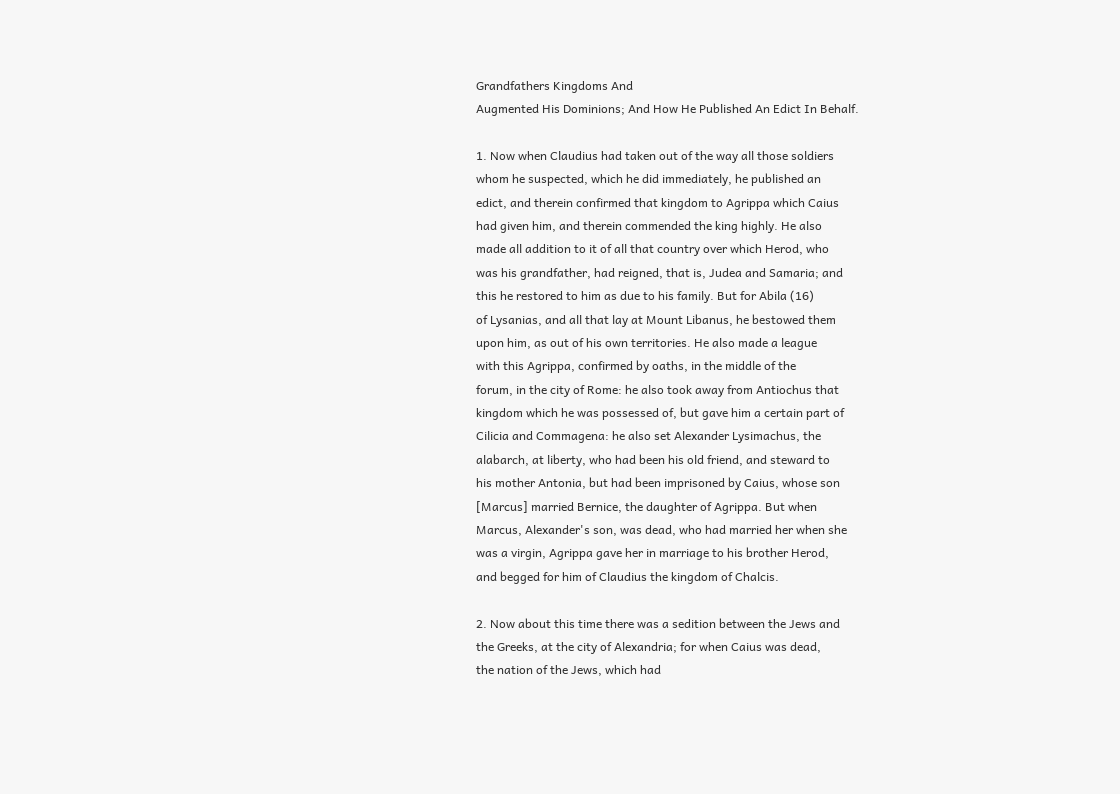Grandfathers Kingdoms And
Augmented His Dominions; And How He Published An Edict In Behalf.

1. Now when Claudius had taken out of the way all those soldiers
whom he suspected, which he did immediately, he published an
edict, and therein confirmed that kingdom to Agrippa which Caius
had given him, and therein commended the king highly. He also
made all addition to it of all that country over which Herod, who
was his grandfather, had reigned, that is, Judea and Samaria; and
this he restored to him as due to his family. But for Abila (16)
of Lysanias, and all that lay at Mount Libanus, he bestowed them
upon him, as out of his own territories. He also made a league
with this Agrippa, confirmed by oaths, in the middle of the
forum, in the city of Rome: he also took away from Antiochus that
kingdom which he was possessed of, but gave him a certain part of
Cilicia and Commagena: he also set Alexander Lysimachus, the
alabarch, at liberty, who had been his old friend, and steward to
his mother Antonia, but had been imprisoned by Caius, whose son
[Marcus] married Bernice, the daughter of Agrippa. But when
Marcus, Alexander's son, was dead, who had married her when she
was a virgin, Agrippa gave her in marriage to his brother Herod,
and begged for him of Claudius the kingdom of Chalcis.

2. Now about this time there was a sedition between the Jews and
the Greeks, at the city of Alexandria; for when Caius was dead,
the nation of the Jews, which had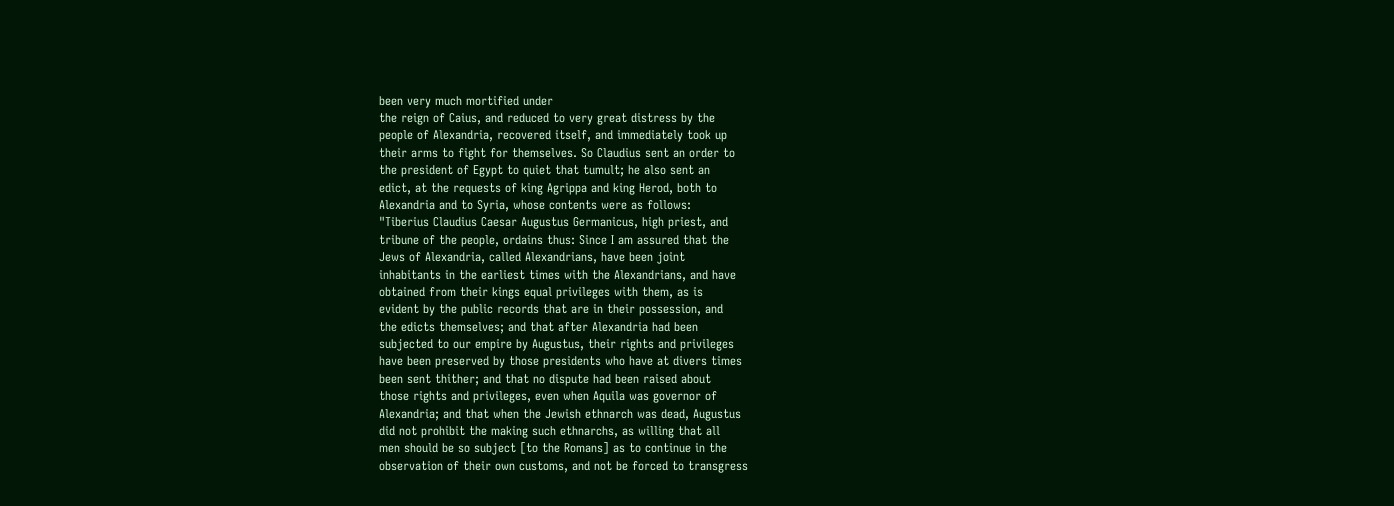been very much mortified under
the reign of Caius, and reduced to very great distress by the
people of Alexandria, recovered itself, and immediately took up
their arms to fight for themselves. So Claudius sent an order to
the president of Egypt to quiet that tumult; he also sent an
edict, at the requests of king Agrippa and king Herod, both to
Alexandria and to Syria, whose contents were as follows:
"Tiberius Claudius Caesar Augustus Germanicus, high priest, and
tribune of the people, ordains thus: Since I am assured that the
Jews of Alexandria, called Alexandrians, have been joint
inhabitants in the earliest times with the Alexandrians, and have
obtained from their kings equal privileges with them, as is
evident by the public records that are in their possession, and
the edicts themselves; and that after Alexandria had been
subjected to our empire by Augustus, their rights and privileges
have been preserved by those presidents who have at divers times
been sent thither; and that no dispute had been raised about
those rights and privileges, even when Aquila was governor of
Alexandria; and that when the Jewish ethnarch was dead, Augustus
did not prohibit the making such ethnarchs, as willing that all
men should be so subject [to the Romans] as to continue in the
observation of their own customs, and not be forced to transgress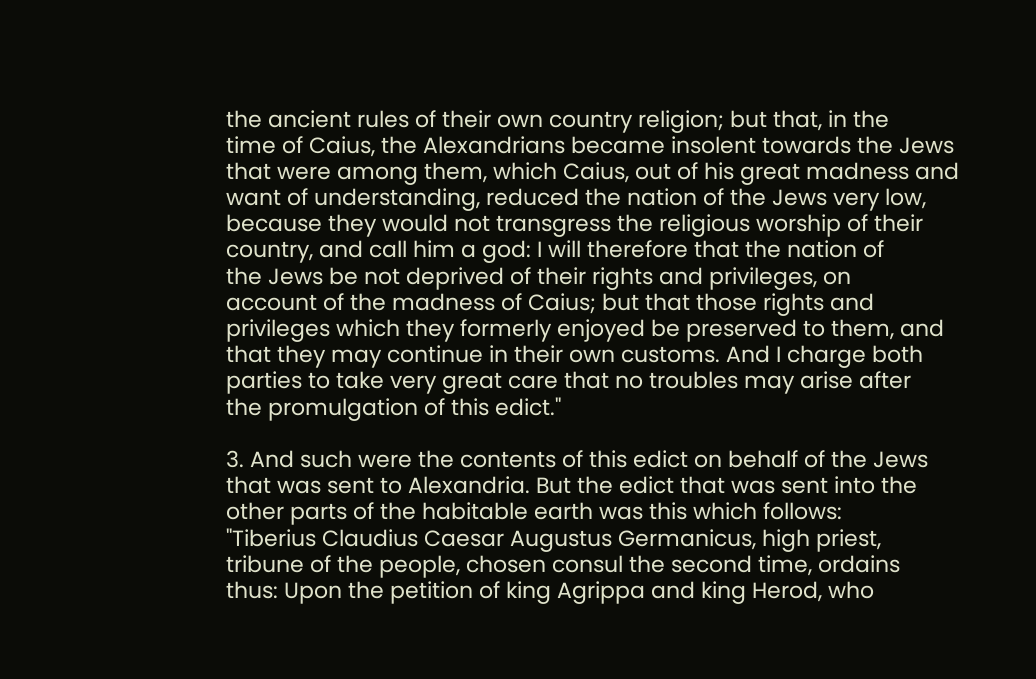the ancient rules of their own country religion; but that, in the
time of Caius, the Alexandrians became insolent towards the Jews
that were among them, which Caius, out of his great madness and
want of understanding, reduced the nation of the Jews very low,
because they would not transgress the religious worship of their
country, and call him a god: I will therefore that the nation of
the Jews be not deprived of their rights and privileges, on
account of the madness of Caius; but that those rights and
privileges which they formerly enjoyed be preserved to them, and
that they may continue in their own customs. And I charge both
parties to take very great care that no troubles may arise after
the promulgation of this edict."

3. And such were the contents of this edict on behalf of the Jews
that was sent to Alexandria. But the edict that was sent into the
other parts of the habitable earth was this which follows:
"Tiberius Claudius Caesar Augustus Germanicus, high priest,
tribune of the people, chosen consul the second time, ordains
thus: Upon the petition of king Agrippa and king Herod, who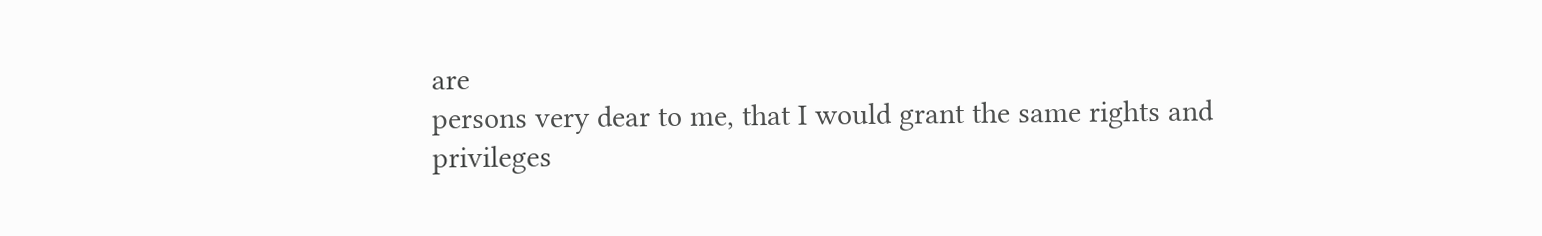are
persons very dear to me, that I would grant the same rights and
privileges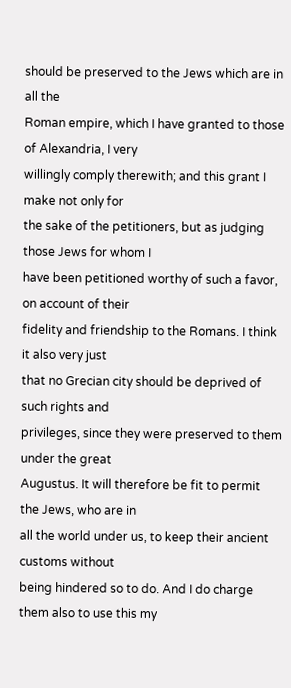should be preserved to the Jews which are in all the
Roman empire, which I have granted to those of Alexandria, I very
willingly comply therewith; and this grant I make not only for
the sake of the petitioners, but as judging those Jews for whom I
have been petitioned worthy of such a favor, on account of their
fidelity and friendship to the Romans. I think it also very just
that no Grecian city should be deprived of such rights and
privileges, since they were preserved to them under the great
Augustus. It will therefore be fit to permit the Jews, who are in
all the world under us, to keep their ancient customs without
being hindered so to do. And I do charge them also to use this my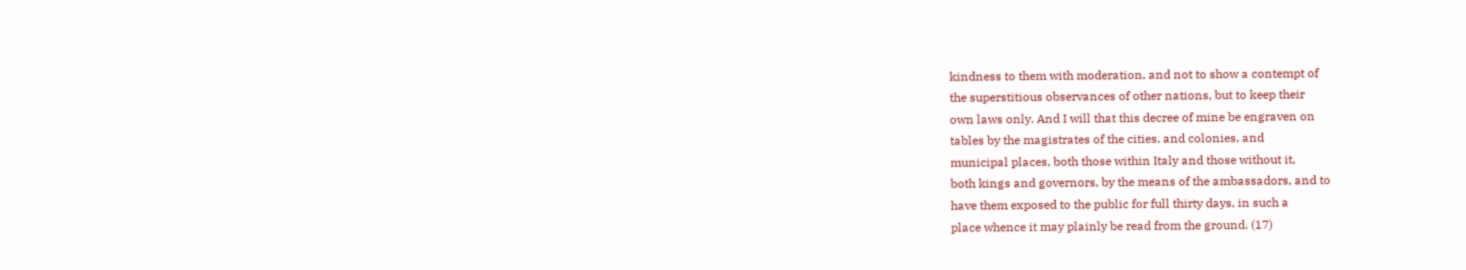kindness to them with moderation, and not to show a contempt of
the superstitious observances of other nations, but to keep their
own laws only. And I will that this decree of mine be engraven on
tables by the magistrates of the cities, and colonies, and
municipal places, both those within Italy and those without it,
both kings and governors, by the means of the ambassadors, and to
have them exposed to the public for full thirty days, in such a
place whence it may plainly be read from the ground. (17)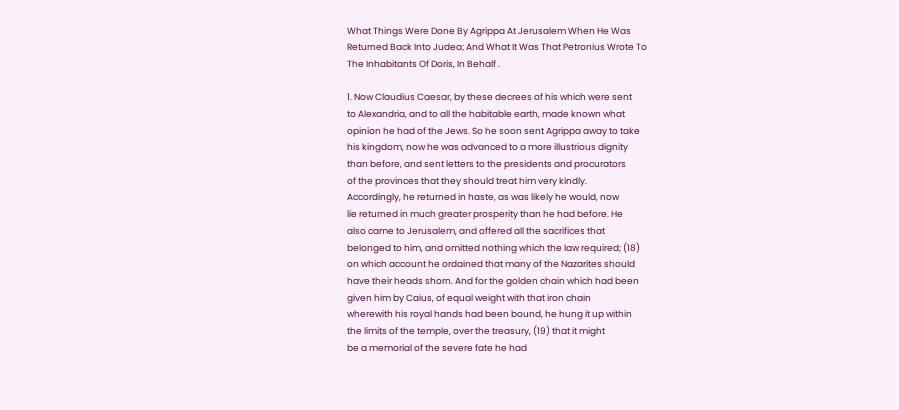What Things Were Done By Agrippa At Jerusalem When He Was
Returned Back Into Judea; And What It Was That Petronius Wrote To
The Inhabitants Of Doris, In Behalf .

1. Now Claudius Caesar, by these decrees of his which were sent
to Alexandria, and to all the habitable earth, made known what
opinion he had of the Jews. So he soon sent Agrippa away to take
his kingdom, now he was advanced to a more illustrious dignity
than before, and sent letters to the presidents and procurators
of the provinces that they should treat him very kindly.
Accordingly, he returned in haste, as was likely he would, now
lie returned in much greater prosperity than he had before. He
also came to Jerusalem, and offered all the sacrifices that
belonged to him, and omitted nothing which the law required; (18)
on which account he ordained that many of the Nazarites should
have their heads shorn. And for the golden chain which had been
given him by Caius, of equal weight with that iron chain
wherewith his royal hands had been bound, he hung it up within
the limits of the temple, over the treasury, (19) that it might
be a memorial of the severe fate he had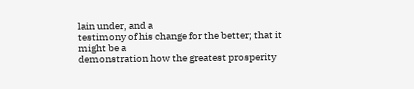lain under, and a
testimony of his change for the better; that it might be a
demonstration how the greatest prosperity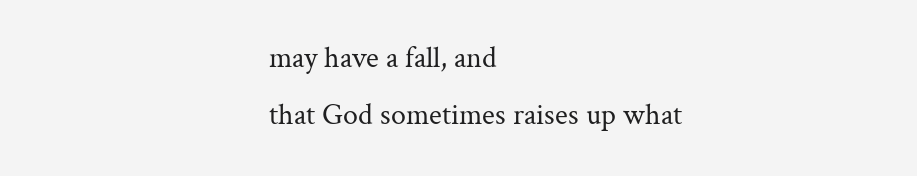may have a fall, and
that God sometimes raises up what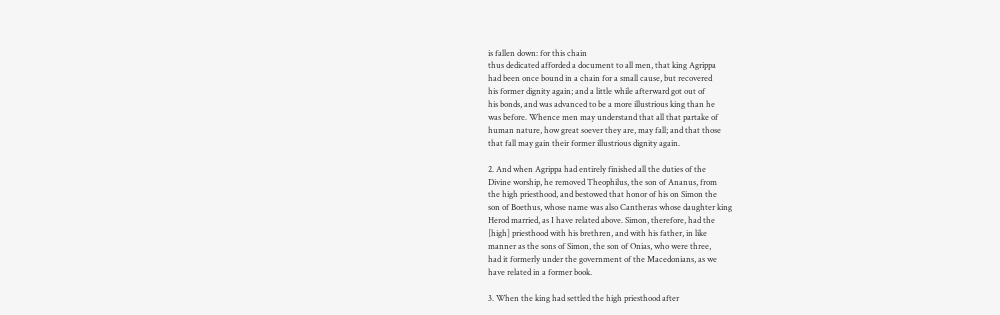is fallen down: for this chain
thus dedicated afforded a document to all men, that king Agrippa
had been once bound in a chain for a small cause, but recovered
his former dignity again; and a little while afterward got out of
his bonds, and was advanced to be a more illustrious king than he
was before. Whence men may understand that all that partake of
human nature, how great soever they are, may fall; and that those
that fall may gain their former illustrious dignity again.

2. And when Agrippa had entirely finished all the duties of the
Divine worship, he removed Theophilus, the son of Ananus, from
the high priesthood, and bestowed that honor of his on Simon the
son of Boethus, whose name was also Cantheras whose daughter king
Herod married, as I have related above. Simon, therefore, had the
[high] priesthood with his brethren, and with his father, in like
manner as the sons of Simon, the son of Onias, who were three,
had it formerly under the government of the Macedonians, as we
have related in a former book.

3. When the king had settled the high priesthood after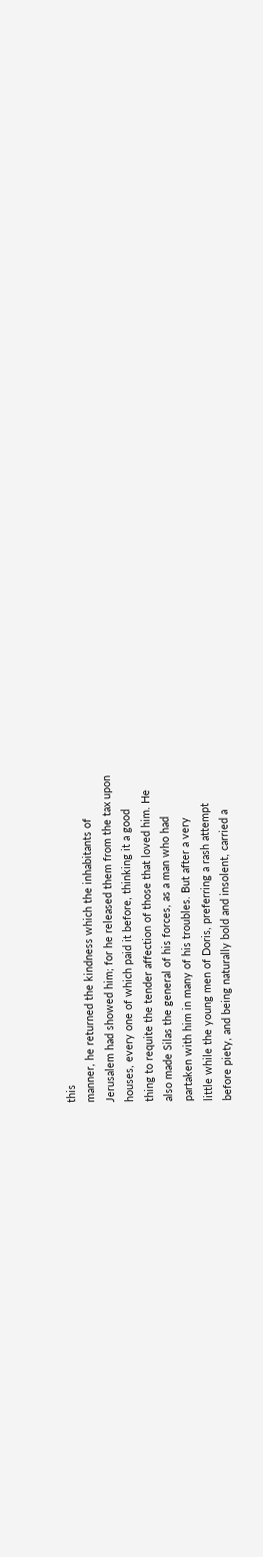this
manner, he returned the kindness which the inhabitants of
Jerusalem had showed him; for he released them from the tax upon
houses, every one of which paid it before, thinking it a good
thing to requite the tender affection of those that loved him. He
also made Silas the general of his forces, as a man who had
partaken with him in many of his troubles. But after a very
little while the young men of Doris, preferring a rash attempt
before piety, and being naturally bold and insolent, carried a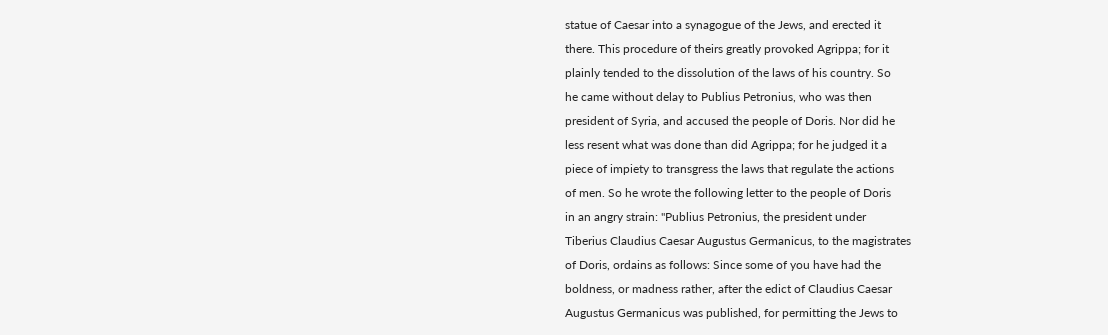statue of Caesar into a synagogue of the Jews, and erected it
there. This procedure of theirs greatly provoked Agrippa; for it
plainly tended to the dissolution of the laws of his country. So
he came without delay to Publius Petronius, who was then
president of Syria, and accused the people of Doris. Nor did he
less resent what was done than did Agrippa; for he judged it a
piece of impiety to transgress the laws that regulate the actions
of men. So he wrote the following letter to the people of Doris
in an angry strain: "Publius Petronius, the president under
Tiberius Claudius Caesar Augustus Germanicus, to the magistrates
of Doris, ordains as follows: Since some of you have had the
boldness, or madness rather, after the edict of Claudius Caesar
Augustus Germanicus was published, for permitting the Jews to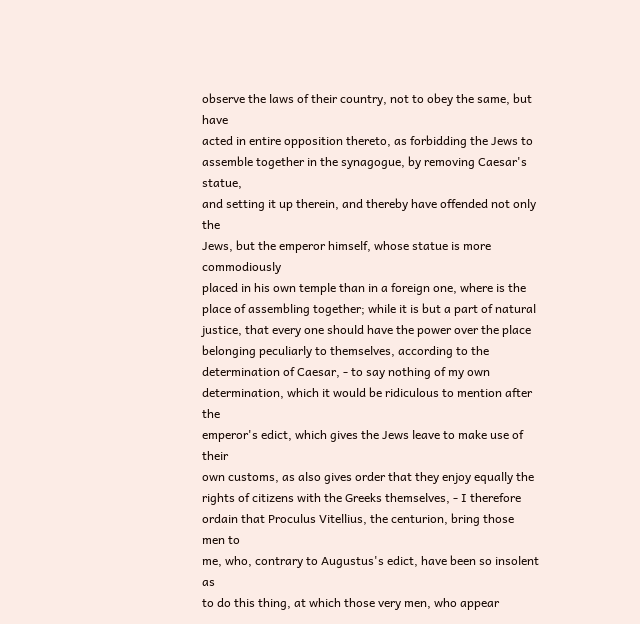observe the laws of their country, not to obey the same, but have
acted in entire opposition thereto, as forbidding the Jews to
assemble together in the synagogue, by removing Caesar's statue,
and setting it up therein, and thereby have offended not only the
Jews, but the emperor himself, whose statue is more commodiously
placed in his own temple than in a foreign one, where is the
place of assembling together; while it is but a part of natural
justice, that every one should have the power over the place
belonging peculiarly to themselves, according to the
determination of Caesar, - to say nothing of my own
determination, which it would be ridiculous to mention after the
emperor's edict, which gives the Jews leave to make use of their
own customs, as also gives order that they enjoy equally the
rights of citizens with the Greeks themselves, - I therefore
ordain that Proculus Vitellius, the centurion, bring those men to
me, who, contrary to Augustus's edict, have been so insolent as
to do this thing, at which those very men, who appear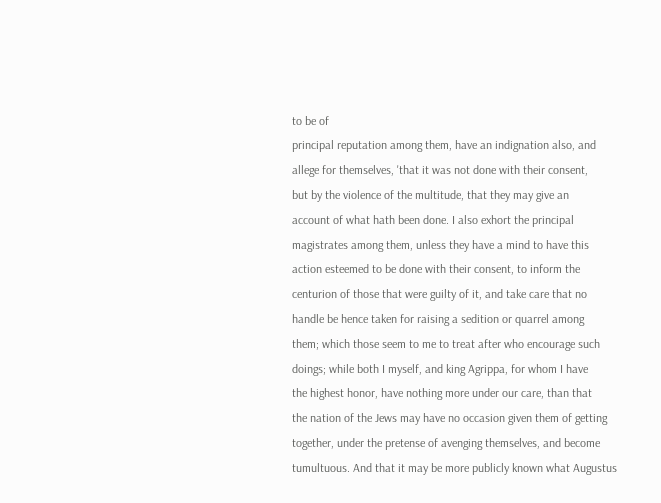to be of
principal reputation among them, have an indignation also, and
allege for themselves, 'that it was not done with their consent,
but by the violence of the multitude, that they may give an
account of what hath been done. I also exhort the principal
magistrates among them, unless they have a mind to have this
action esteemed to be done with their consent, to inform the
centurion of those that were guilty of it, and take care that no
handle be hence taken for raising a sedition or quarrel among
them; which those seem to me to treat after who encourage such
doings; while both I myself, and king Agrippa, for whom I have
the highest honor, have nothing more under our care, than that
the nation of the Jews may have no occasion given them of getting
together, under the pretense of avenging themselves, and become
tumultuous. And that it may be more publicly known what Augustus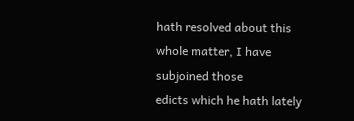hath resolved about this whole matter, I have subjoined those
edicts which he hath lately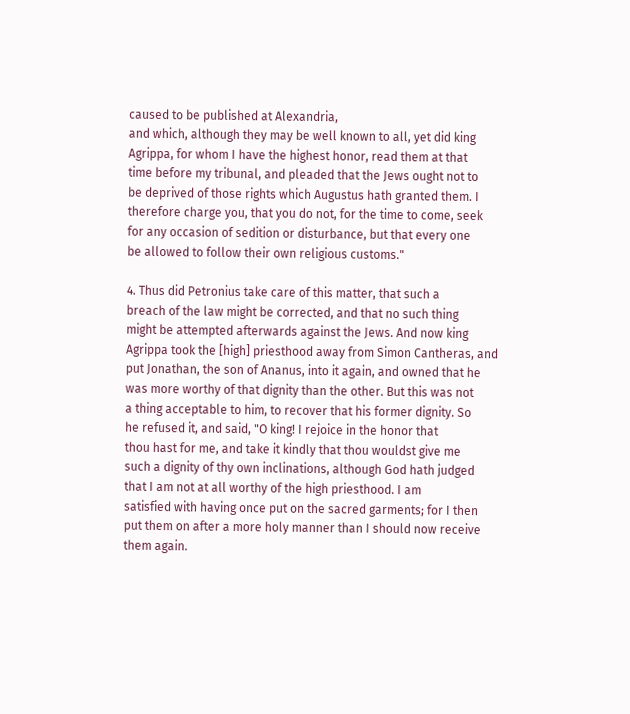caused to be published at Alexandria,
and which, although they may be well known to all, yet did king
Agrippa, for whom I have the highest honor, read them at that
time before my tribunal, and pleaded that the Jews ought not to
be deprived of those rights which Augustus hath granted them. I
therefore charge you, that you do not, for the time to come, seek
for any occasion of sedition or disturbance, but that every one
be allowed to follow their own religious customs."

4. Thus did Petronius take care of this matter, that such a
breach of the law might be corrected, and that no such thing
might be attempted afterwards against the Jews. And now king
Agrippa took the [high] priesthood away from Simon Cantheras, and
put Jonathan, the son of Ananus, into it again, and owned that he
was more worthy of that dignity than the other. But this was not
a thing acceptable to him, to recover that his former dignity. So
he refused it, and said, "O king! I rejoice in the honor that
thou hast for me, and take it kindly that thou wouldst give me
such a dignity of thy own inclinations, although God hath judged
that I am not at all worthy of the high priesthood. I am
satisfied with having once put on the sacred garments; for I then
put them on after a more holy manner than I should now receive
them again.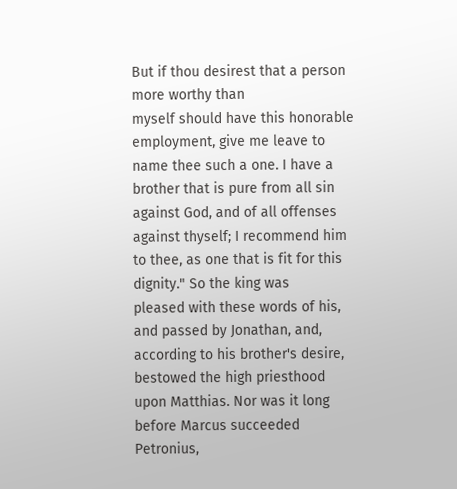But if thou desirest that a person more worthy than
myself should have this honorable employment, give me leave to
name thee such a one. I have a brother that is pure from all sin
against God, and of all offenses against thyself; I recommend him
to thee, as one that is fit for this dignity." So the king was
pleased with these words of his, and passed by Jonathan, and,
according to his brother's desire, bestowed the high priesthood
upon Matthias. Nor was it long before Marcus succeeded Petronius,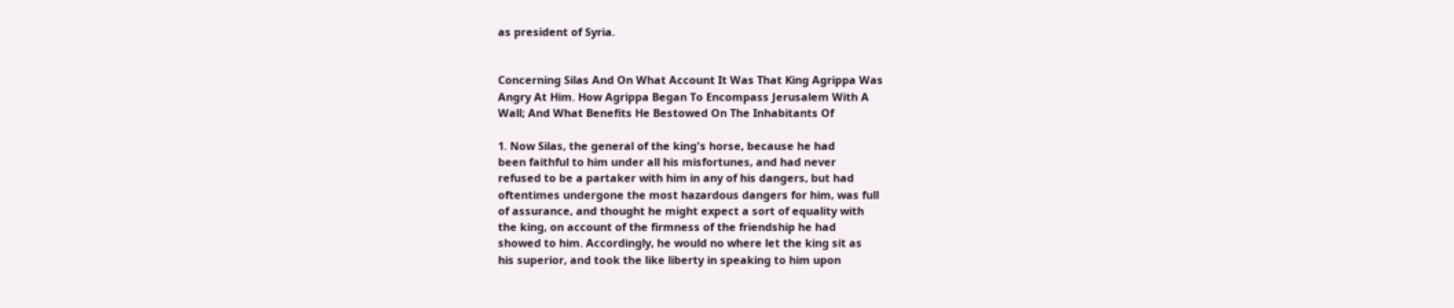as president of Syria.


Concerning Silas And On What Account It Was That King Agrippa Was
Angry At Him. How Agrippa Began To Encompass Jerusalem With A
Wall; And What Benefits He Bestowed On The Inhabitants Of

1. Now Silas, the general of the king's horse, because he had
been faithful to him under all his misfortunes, and had never
refused to be a partaker with him in any of his dangers, but had
oftentimes undergone the most hazardous dangers for him, was full
of assurance, and thought he might expect a sort of equality with
the king, on account of the firmness of the friendship he had
showed to him. Accordingly, he would no where let the king sit as
his superior, and took the like liberty in speaking to him upon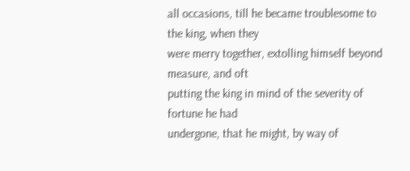all occasions, till he became troublesome to the king, when they
were merry together, extolling himself beyond measure, and oft
putting the king in mind of the severity of fortune he had
undergone, that he might, by way of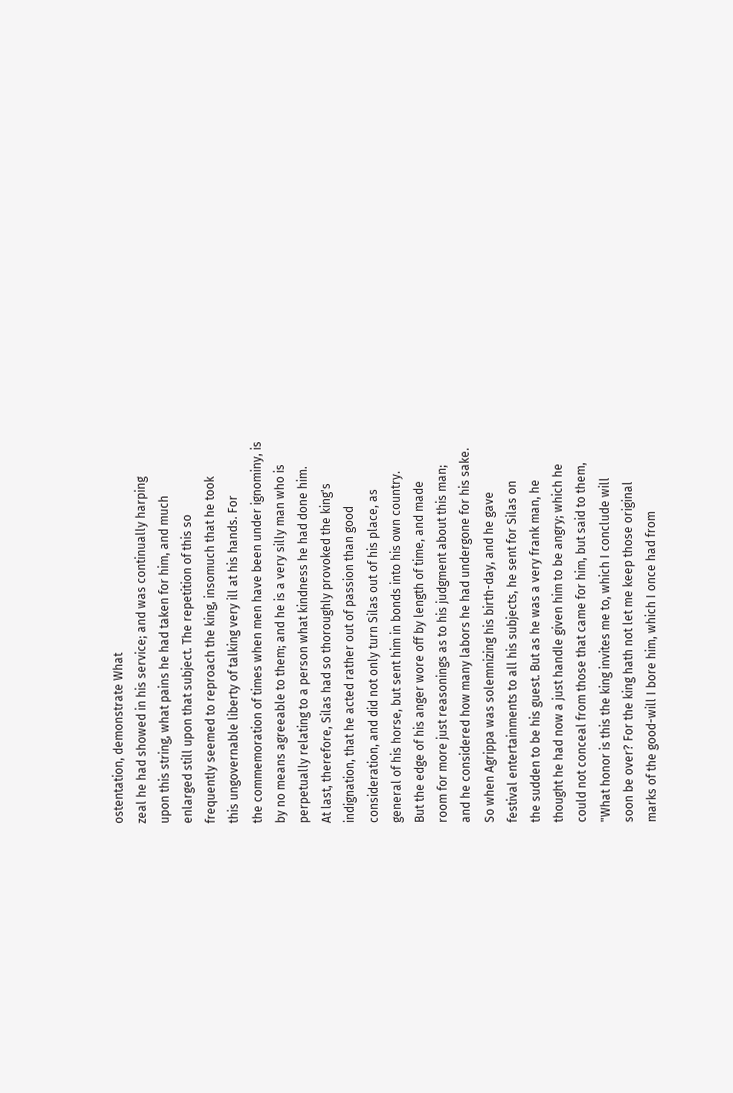ostentation, demonstrate What
zeal he had showed in his service; and was continually harping
upon this string, what pains he had taken for him, and much
enlarged still upon that subject. The repetition of this so
frequently seemed to reproach the king, insomuch that he took
this ungovernable liberty of talking very ill at his hands. For
the commemoration of times when men have been under ignominy, is
by no means agreeable to them; and he is a very silly man who is
perpetually relating to a person what kindness he had done him.
At last, therefore, Silas had so thoroughly provoked the king's
indignation, that he acted rather out of passion than good
consideration, and did not only turn Silas out of his place, as
general of his horse, but sent him in bonds into his own country.
But the edge of his anger wore off by length of time, and made
room for more just reasonings as to his judgment about this man;
and he considered how many labors he had undergone for his sake.
So when Agrippa was solemnizing his birth-day, and he gave
festival entertainments to all his subjects, he sent for Silas on
the sudden to be his guest. But as he was a very frank man, he
thought he had now a just handle given him to be angry; which he
could not conceal from those that came for him, but said to them,
"What honor is this the king invites me to, which I conclude will
soon be over? For the king hath not let me keep those original
marks of the good-will I bore him, which I once had from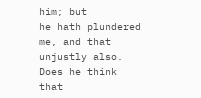him; but
he hath plundered me, and that unjustly also. Does he think that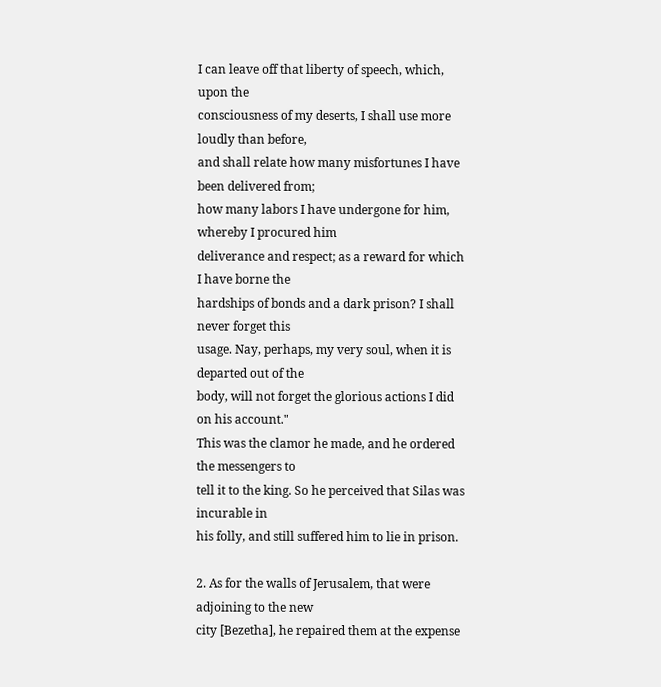I can leave off that liberty of speech, which, upon the
consciousness of my deserts, I shall use more loudly than before,
and shall relate how many misfortunes I have been delivered from;
how many labors I have undergone for him, whereby I procured him
deliverance and respect; as a reward for which I have borne the
hardships of bonds and a dark prison? I shall never forget this
usage. Nay, perhaps, my very soul, when it is departed out of the
body, will not forget the glorious actions I did on his account."
This was the clamor he made, and he ordered the messengers to
tell it to the king. So he perceived that Silas was incurable in
his folly, and still suffered him to lie in prison.

2. As for the walls of Jerusalem, that were adjoining to the new
city [Bezetha], he repaired them at the expense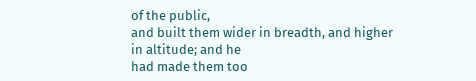of the public,
and built them wider in breadth, and higher in altitude; and he
had made them too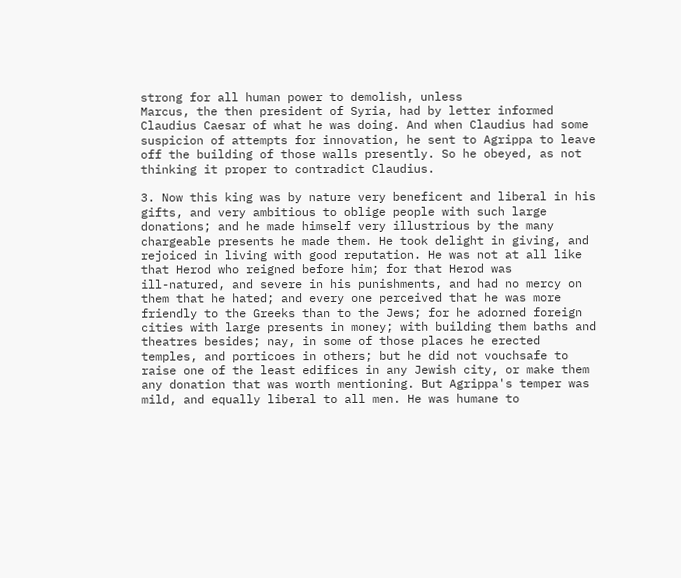strong for all human power to demolish, unless
Marcus, the then president of Syria, had by letter informed
Claudius Caesar of what he was doing. And when Claudius had some
suspicion of attempts for innovation, he sent to Agrippa to leave
off the building of those walls presently. So he obeyed, as not
thinking it proper to contradict Claudius.

3. Now this king was by nature very beneficent and liberal in his
gifts, and very ambitious to oblige people with such large
donations; and he made himself very illustrious by the many
chargeable presents he made them. He took delight in giving, and
rejoiced in living with good reputation. He was not at all like
that Herod who reigned before him; for that Herod was
ill-natured, and severe in his punishments, and had no mercy on
them that he hated; and every one perceived that he was more
friendly to the Greeks than to the Jews; for he adorned foreign
cities with large presents in money; with building them baths and
theatres besides; nay, in some of those places he erected
temples, and porticoes in others; but he did not vouchsafe to
raise one of the least edifices in any Jewish city, or make them
any donation that was worth mentioning. But Agrippa's temper was
mild, and equally liberal to all men. He was humane to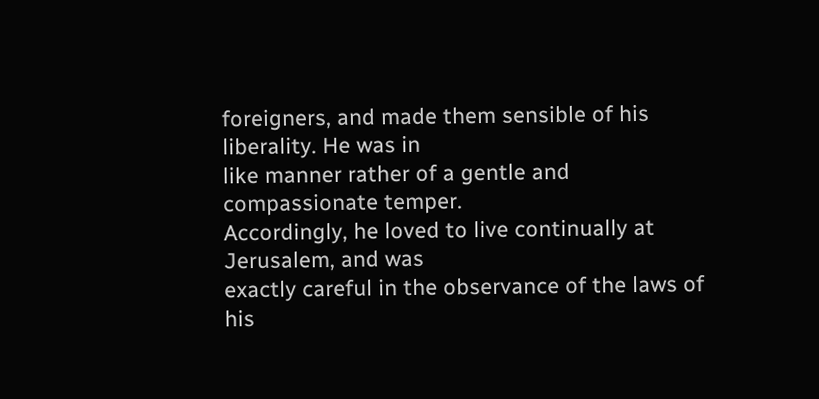foreigners, and made them sensible of his liberality. He was in
like manner rather of a gentle and compassionate temper.
Accordingly, he loved to live continually at Jerusalem, and was
exactly careful in the observance of the laws of his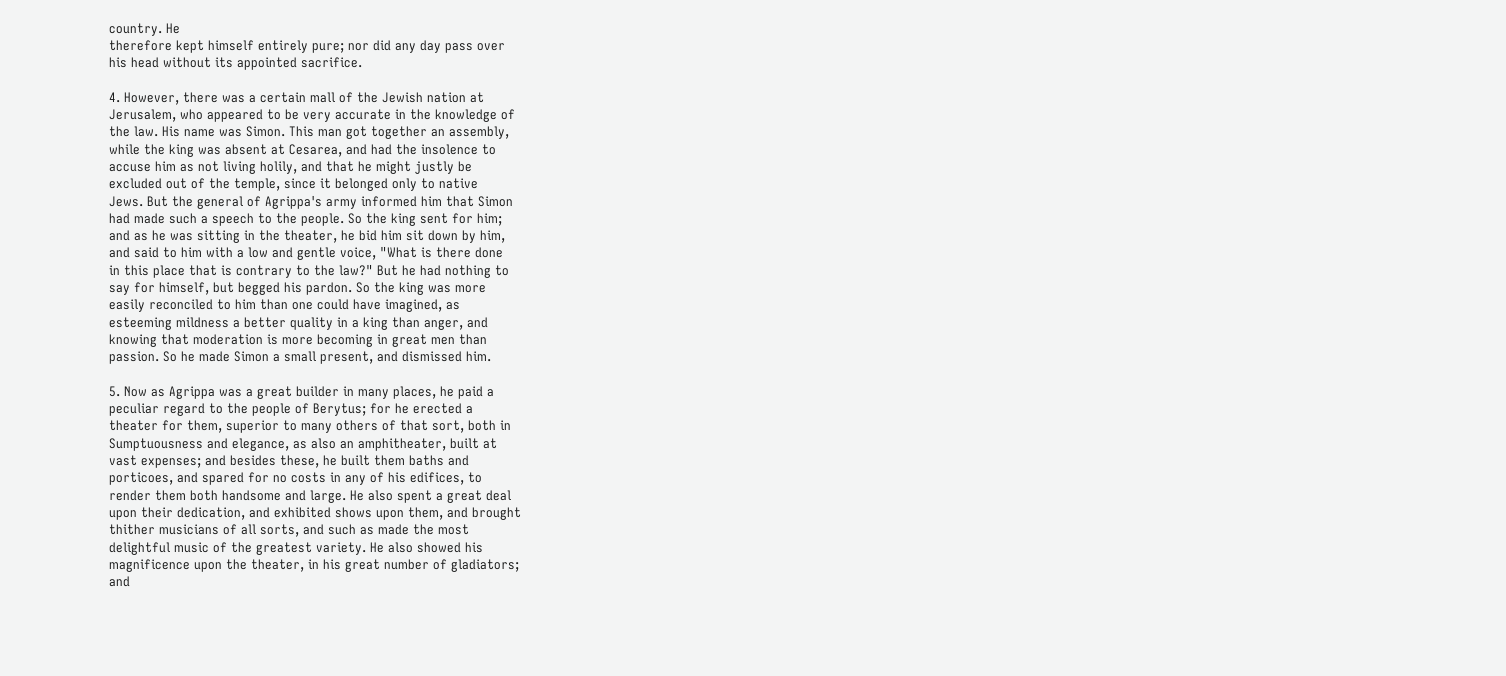country. He
therefore kept himself entirely pure; nor did any day pass over
his head without its appointed sacrifice.

4. However, there was a certain mall of the Jewish nation at
Jerusalem, who appeared to be very accurate in the knowledge of
the law. His name was Simon. This man got together an assembly,
while the king was absent at Cesarea, and had the insolence to
accuse him as not living holily, and that he might justly be
excluded out of the temple, since it belonged only to native
Jews. But the general of Agrippa's army informed him that Simon
had made such a speech to the people. So the king sent for him;
and as he was sitting in the theater, he bid him sit down by him,
and said to him with a low and gentle voice, "What is there done
in this place that is contrary to the law?" But he had nothing to
say for himself, but begged his pardon. So the king was more
easily reconciled to him than one could have imagined, as
esteeming mildness a better quality in a king than anger, and
knowing that moderation is more becoming in great men than
passion. So he made Simon a small present, and dismissed him.

5. Now as Agrippa was a great builder in many places, he paid a
peculiar regard to the people of Berytus; for he erected a
theater for them, superior to many others of that sort, both in
Sumptuousness and elegance, as also an amphitheater, built at
vast expenses; and besides these, he built them baths and
porticoes, and spared for no costs in any of his edifices, to
render them both handsome and large. He also spent a great deal
upon their dedication, and exhibited shows upon them, and brought
thither musicians of all sorts, and such as made the most
delightful music of the greatest variety. He also showed his
magnificence upon the theater, in his great number of gladiators;
and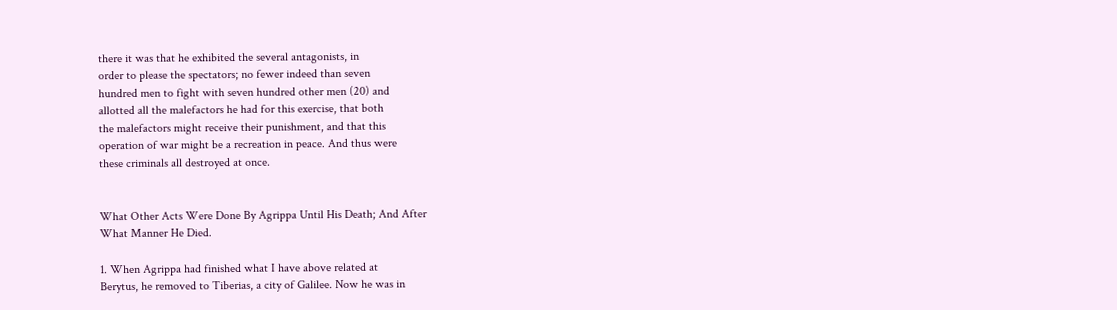there it was that he exhibited the several antagonists, in
order to please the spectators; no fewer indeed than seven
hundred men to fight with seven hundred other men (20) and
allotted all the malefactors he had for this exercise, that both
the malefactors might receive their punishment, and that this
operation of war might be a recreation in peace. And thus were
these criminals all destroyed at once.


What Other Acts Were Done By Agrippa Until His Death; And After
What Manner He Died.

1. When Agrippa had finished what I have above related at
Berytus, he removed to Tiberias, a city of Galilee. Now he was in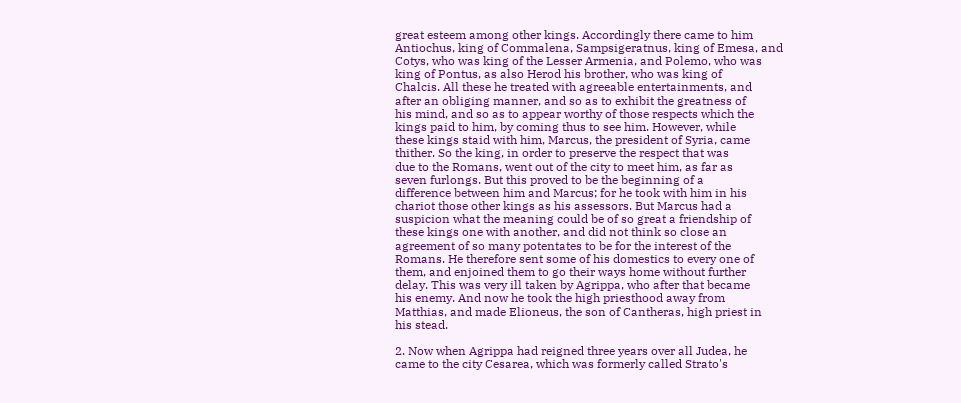great esteem among other kings. Accordingly there came to him
Antiochus, king of Commalena, Sampsigeratnus, king of Emesa, and
Cotys, who was king of the Lesser Armenia, and Polemo, who was
king of Pontus, as also Herod his brother, who was king of
Chalcis. All these he treated with agreeable entertainments, and
after an obliging manner, and so as to exhibit the greatness of
his mind, and so as to appear worthy of those respects which the
kings paid to him, by coming thus to see him. However, while
these kings staid with him, Marcus, the president of Syria, came
thither. So the king, in order to preserve the respect that was
due to the Romans, went out of the city to meet him, as far as
seven furlongs. But this proved to be the beginning of a
difference between him and Marcus; for he took with him in his
chariot those other kings as his assessors. But Marcus had a
suspicion what the meaning could be of so great a friendship of
these kings one with another, and did not think so close an
agreement of so many potentates to be for the interest of the
Romans. He therefore sent some of his domestics to every one of
them, and enjoined them to go their ways home without further
delay. This was very ill taken by Agrippa, who after that became
his enemy. And now he took the high priesthood away from
Matthias, and made Elioneus, the son of Cantheras, high priest in
his stead.

2. Now when Agrippa had reigned three years over all Judea, he
came to the city Cesarea, which was formerly called Strato's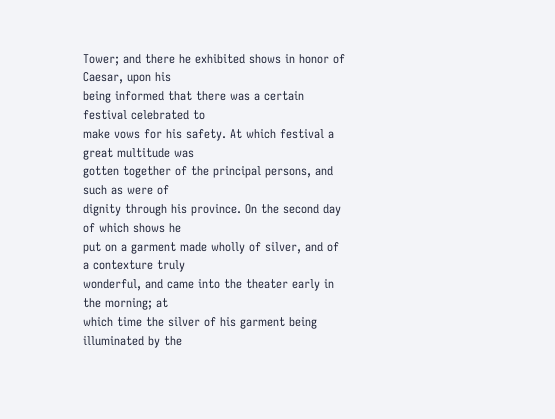Tower; and there he exhibited shows in honor of Caesar, upon his
being informed that there was a certain festival celebrated to
make vows for his safety. At which festival a great multitude was
gotten together of the principal persons, and such as were of
dignity through his province. On the second day of which shows he
put on a garment made wholly of silver, and of a contexture truly
wonderful, and came into the theater early in the morning; at
which time the silver of his garment being illuminated by the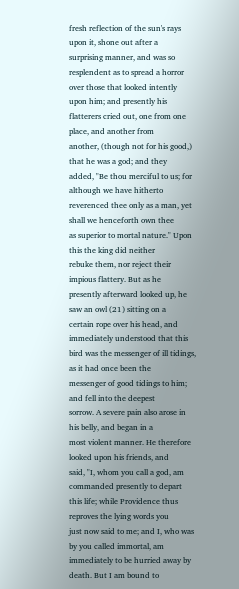fresh reflection of the sun's rays upon it, shone out after a
surprising manner, and was so resplendent as to spread a horror
over those that looked intently upon him; and presently his
flatterers cried out, one from one place, and another from
another, (though not for his good,) that he was a god; and they
added, "Be thou merciful to us; for although we have hitherto
reverenced thee only as a man, yet shall we henceforth own thee
as superior to mortal nature." Upon this the king did neither
rebuke them, nor reject their impious flattery. But as he
presently afterward looked up, he saw an owl (21) sitting on a
certain rope over his head, and immediately understood that this
bird was the messenger of ill tidings, as it had once been the
messenger of good tidings to him; and fell into the deepest
sorrow. A severe pain also arose in his belly, and began in a
most violent manner. He therefore looked upon his friends, and
said, "I, whom you call a god, am commanded presently to depart
this life; while Providence thus reproves the lying words you
just now said to me; and I, who was by you called immortal, am
immediately to be hurried away by death. But I am bound to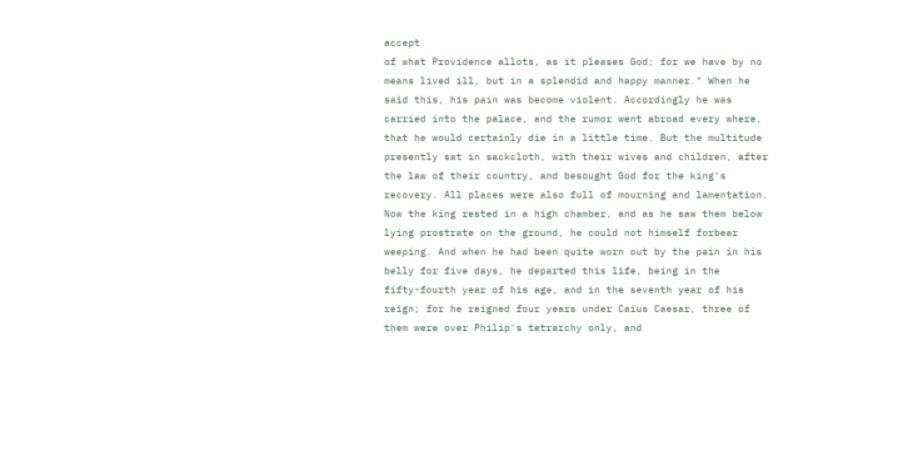accept
of what Providence allots, as it pleases God; for we have by no
means lived ill, but in a splendid and happy manner." When he
said this, his pain was become violent. Accordingly he was
carried into the palace, and the rumor went abroad every where,
that he would certainly die in a little time. But the multitude
presently sat in sackcloth, with their wives and children, after
the law of their country, and besought God for the king's
recovery. All places were also full of mourning and lamentation.
Now the king rested in a high chamber, and as he saw them below
lying prostrate on the ground, he could not himself forbear
weeping. And when he had been quite worn out by the pain in his
belly for five days, he departed this life, being in the
fifty-fourth year of his age, and in the seventh year of his
reign; for he reigned four years under Caius Caesar, three of
them were over Philip's tetrarchy only, and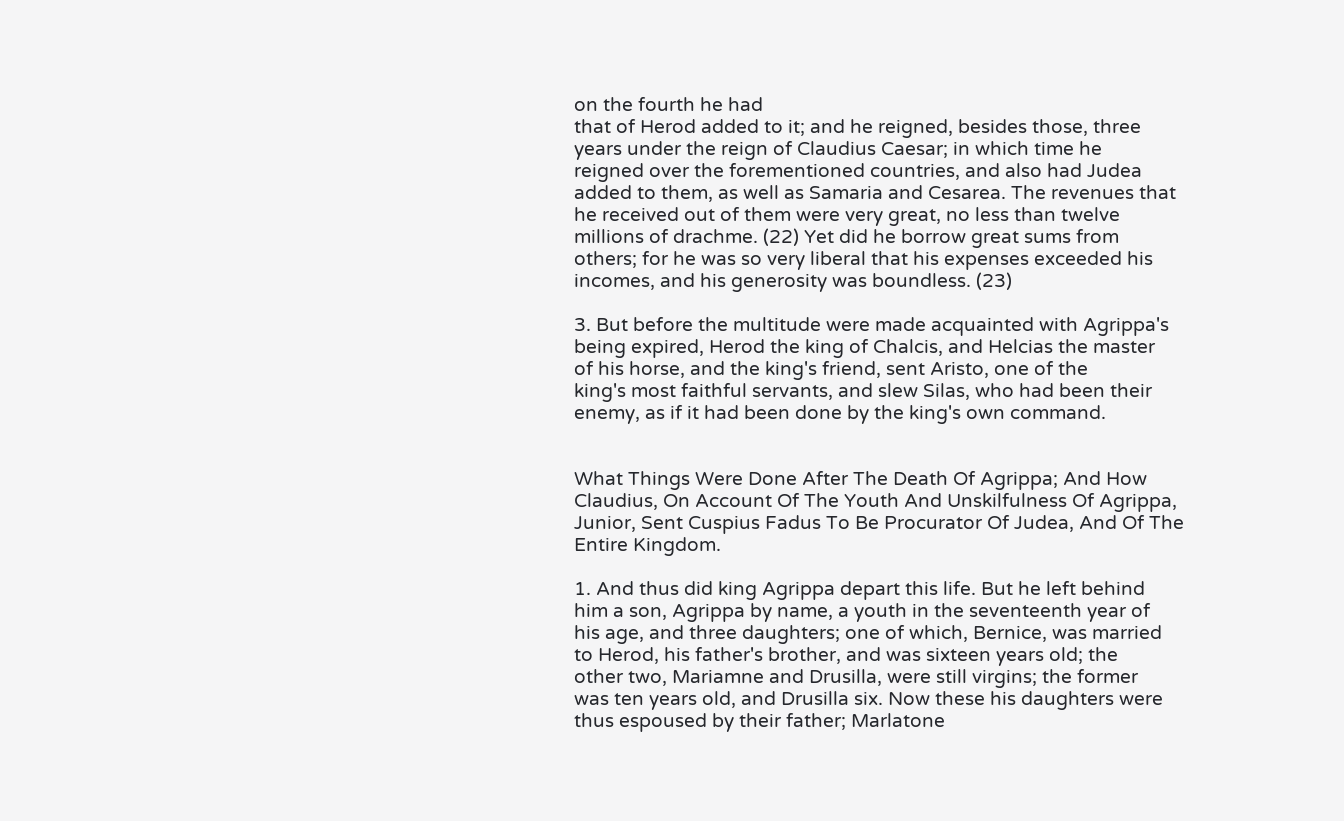on the fourth he had
that of Herod added to it; and he reigned, besides those, three
years under the reign of Claudius Caesar; in which time he
reigned over the forementioned countries, and also had Judea
added to them, as well as Samaria and Cesarea. The revenues that
he received out of them were very great, no less than twelve
millions of drachme. (22) Yet did he borrow great sums from
others; for he was so very liberal that his expenses exceeded his
incomes, and his generosity was boundless. (23)

3. But before the multitude were made acquainted with Agrippa's
being expired, Herod the king of Chalcis, and Helcias the master
of his horse, and the king's friend, sent Aristo, one of the
king's most faithful servants, and slew Silas, who had been their
enemy, as if it had been done by the king's own command.


What Things Were Done After The Death Of Agrippa; And How
Claudius, On Account Of The Youth And Unskilfulness Of Agrippa,
Junior, Sent Cuspius Fadus To Be Procurator Of Judea, And Of The
Entire Kingdom.

1. And thus did king Agrippa depart this life. But he left behind
him a son, Agrippa by name, a youth in the seventeenth year of
his age, and three daughters; one of which, Bernice, was married
to Herod, his father's brother, and was sixteen years old; the
other two, Mariamne and Drusilla, were still virgins; the former
was ten years old, and Drusilla six. Now these his daughters were
thus espoused by their father; Marlatone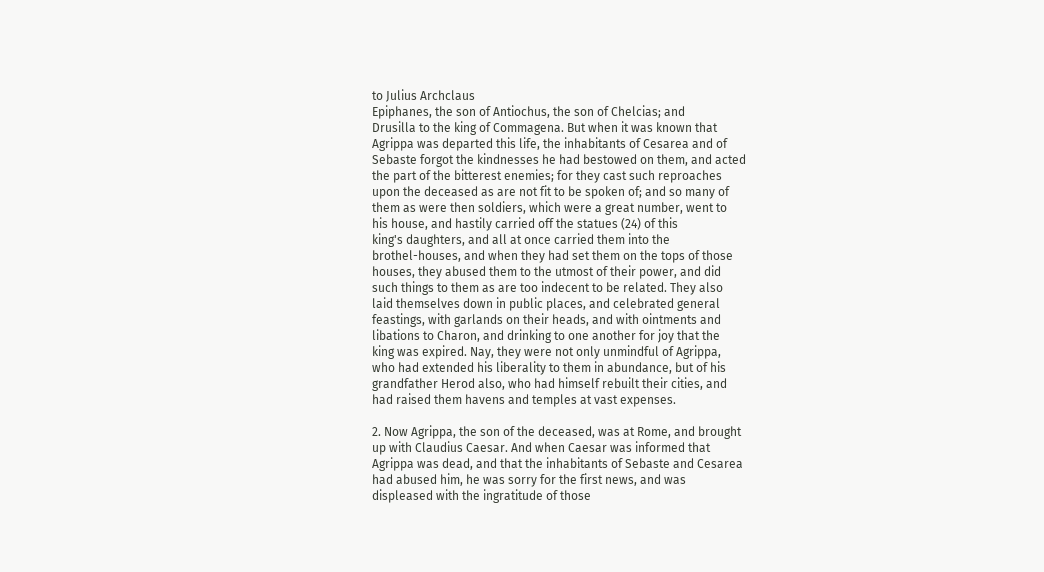to Julius Archclaus
Epiphanes, the son of Antiochus, the son of Chelcias; and
Drusilla to the king of Commagena. But when it was known that
Agrippa was departed this life, the inhabitants of Cesarea and of
Sebaste forgot the kindnesses he had bestowed on them, and acted
the part of the bitterest enemies; for they cast such reproaches
upon the deceased as are not fit to be spoken of; and so many of
them as were then soldiers, which were a great number, went to
his house, and hastily carried off the statues (24) of this
king's daughters, and all at once carried them into the
brothel-houses, and when they had set them on the tops of those
houses, they abused them to the utmost of their power, and did
such things to them as are too indecent to be related. They also
laid themselves down in public places, and celebrated general
feastings, with garlands on their heads, and with ointments and
libations to Charon, and drinking to one another for joy that the
king was expired. Nay, they were not only unmindful of Agrippa,
who had extended his liberality to them in abundance, but of his
grandfather Herod also, who had himself rebuilt their cities, and
had raised them havens and temples at vast expenses.

2. Now Agrippa, the son of the deceased, was at Rome, and brought
up with Claudius Caesar. And when Caesar was informed that
Agrippa was dead, and that the inhabitants of Sebaste and Cesarea
had abused him, he was sorry for the first news, and was
displeased with the ingratitude of those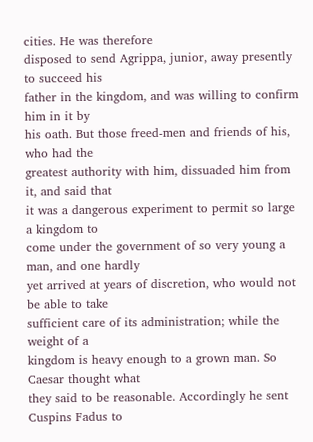cities. He was therefore
disposed to send Agrippa, junior, away presently to succeed his
father in the kingdom, and was willing to confirm him in it by
his oath. But those freed-men and friends of his, who had the
greatest authority with him, dissuaded him from it, and said that
it was a dangerous experiment to permit so large a kingdom to
come under the government of so very young a man, and one hardly
yet arrived at years of discretion, who would not be able to take
sufficient care of its administration; while the weight of a
kingdom is heavy enough to a grown man. So Caesar thought what
they said to be reasonable. Accordingly he sent Cuspins Fadus to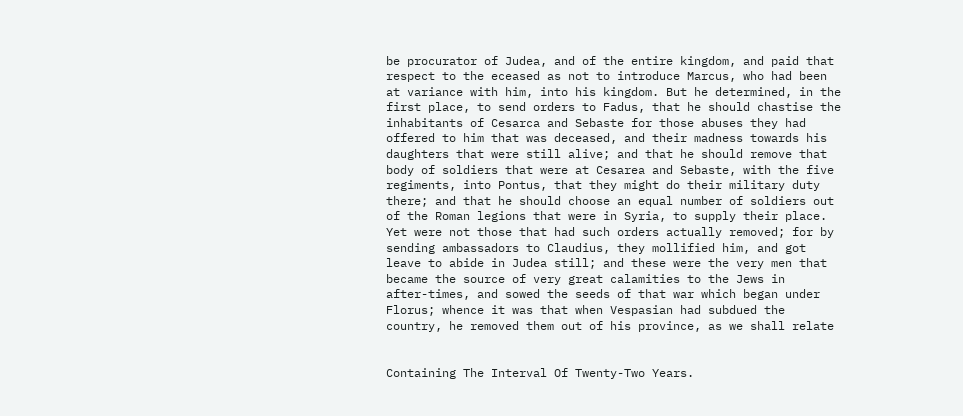be procurator of Judea, and of the entire kingdom, and paid that
respect to the eceased as not to introduce Marcus, who had been
at variance with him, into his kingdom. But he determined, in the
first place, to send orders to Fadus, that he should chastise the
inhabitants of Cesarca and Sebaste for those abuses they had
offered to him that was deceased, and their madness towards his
daughters that were still alive; and that he should remove that
body of soldiers that were at Cesarea and Sebaste, with the five
regiments, into Pontus, that they might do their military duty
there; and that he should choose an equal number of soldiers out
of the Roman legions that were in Syria, to supply their place.
Yet were not those that had such orders actually removed; for by
sending ambassadors to Claudius, they mollified him, and got
leave to abide in Judea still; and these were the very men that
became the source of very great calamities to the Jews in
after-times, and sowed the seeds of that war which began under
Florus; whence it was that when Vespasian had subdued the
country, he removed them out of his province, as we shall relate


Containing The Interval Of Twenty-Two Years.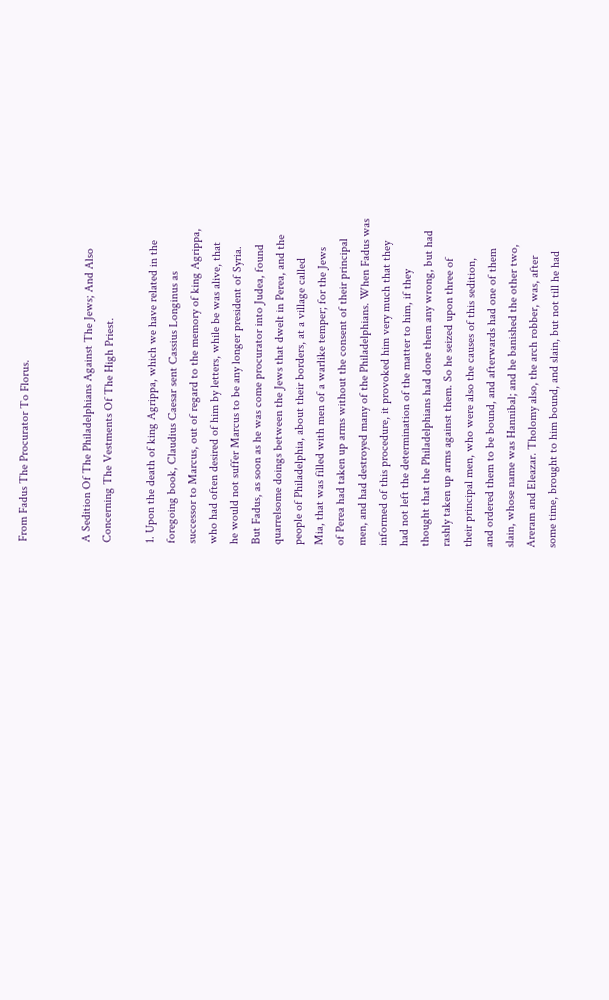From Fadus The Procurator To Florus.


A Sedition Of The Philadelphians Against The Jews; And Also
Concerning The Vestments Of The High Priest.

1. Upon the death of king Agrippa, which we have related in the
foregoing book, Claudius Caesar sent Cassius Longinus as
successor to Marcus, out of regard to the memory of king Agrippa,
who had often desired of him by letters, while be was alive, that
he would not suffer Marcus to be any longer president of Syria.
But Fadus, as soon as he was come procurator into Judea, found
quarrelsome doings between the Jews that dwelt in Perea, and the
people of Philadelphia, about their borders, at a village called
Mia, that was filled with men of a warlike temper; for the Jews
of Perea had taken up arms without the consent of their principal
men, and had destroyed many of the Philadelphians. When Fadus was
informed of this procedure, it provoked him very much that they
had not left the determination of the matter to him, if they
thought that the Philadelphians had done them any wrong, but had
rashly taken up arms against them. So he seized upon three of
their principal men, who were also the causes of this sedition,
and ordered them to be bound, and afterwards had one of them
slain, whose name was Hannibal; and he banished the other two,
Areram and Eleazar. Tholomy also, the arch robber, was, after
some time, brought to him bound, and slain, but not till he had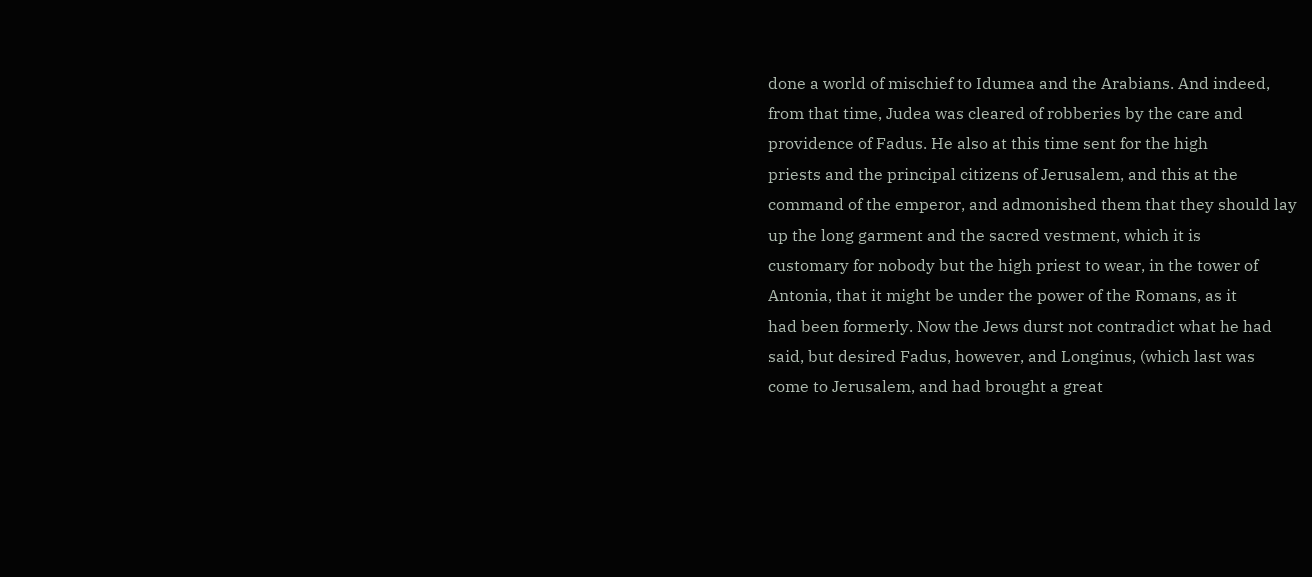done a world of mischief to Idumea and the Arabians. And indeed,
from that time, Judea was cleared of robberies by the care and
providence of Fadus. He also at this time sent for the high
priests and the principal citizens of Jerusalem, and this at the
command of the emperor, and admonished them that they should lay
up the long garment and the sacred vestment, which it is
customary for nobody but the high priest to wear, in the tower of
Antonia, that it might be under the power of the Romans, as it
had been formerly. Now the Jews durst not contradict what he had
said, but desired Fadus, however, and Longinus, (which last was
come to Jerusalem, and had brought a great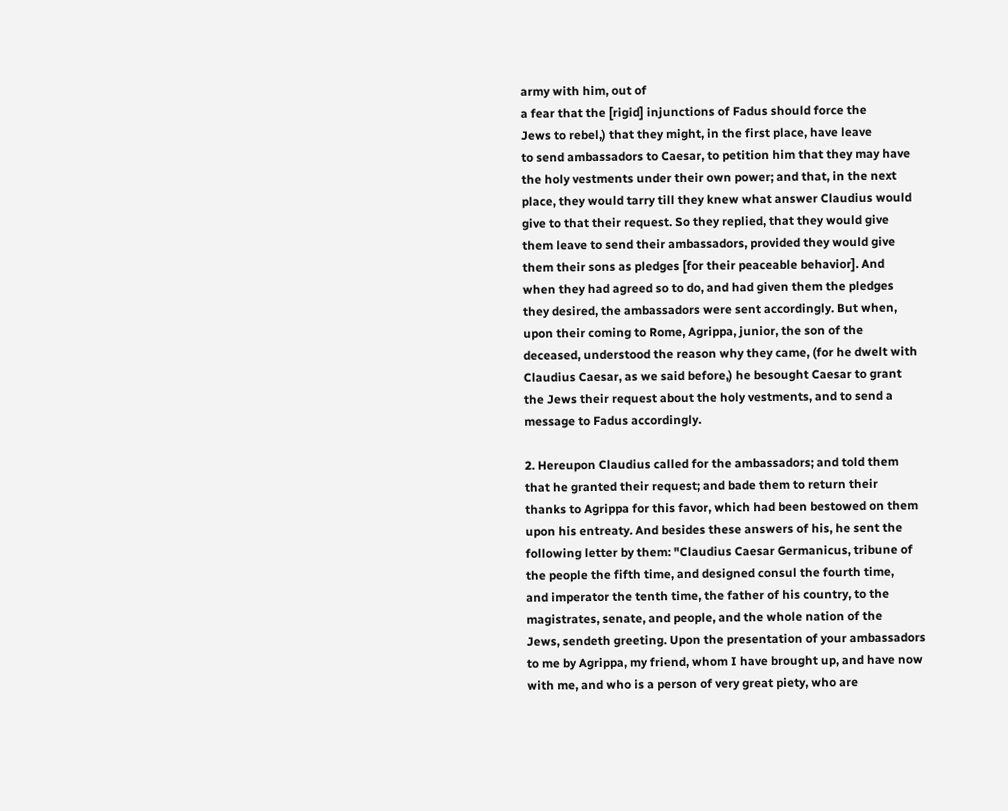army with him, out of
a fear that the [rigid] injunctions of Fadus should force the
Jews to rebel,) that they might, in the first place, have leave
to send ambassadors to Caesar, to petition him that they may have
the holy vestments under their own power; and that, in the next
place, they would tarry till they knew what answer Claudius would
give to that their request. So they replied, that they would give
them leave to send their ambassadors, provided they would give
them their sons as pledges [for their peaceable behavior]. And
when they had agreed so to do, and had given them the pledges
they desired, the ambassadors were sent accordingly. But when,
upon their coming to Rome, Agrippa, junior, the son of the
deceased, understood the reason why they came, (for he dwelt with
Claudius Caesar, as we said before,) he besought Caesar to grant
the Jews their request about the holy vestments, and to send a
message to Fadus accordingly.

2. Hereupon Claudius called for the ambassadors; and told them
that he granted their request; and bade them to return their
thanks to Agrippa for this favor, which had been bestowed on them
upon his entreaty. And besides these answers of his, he sent the
following letter by them: "Claudius Caesar Germanicus, tribune of
the people the fifth time, and designed consul the fourth time,
and imperator the tenth time, the father of his country, to the
magistrates, senate, and people, and the whole nation of the
Jews, sendeth greeting. Upon the presentation of your ambassadors
to me by Agrippa, my friend, whom I have brought up, and have now
with me, and who is a person of very great piety, who are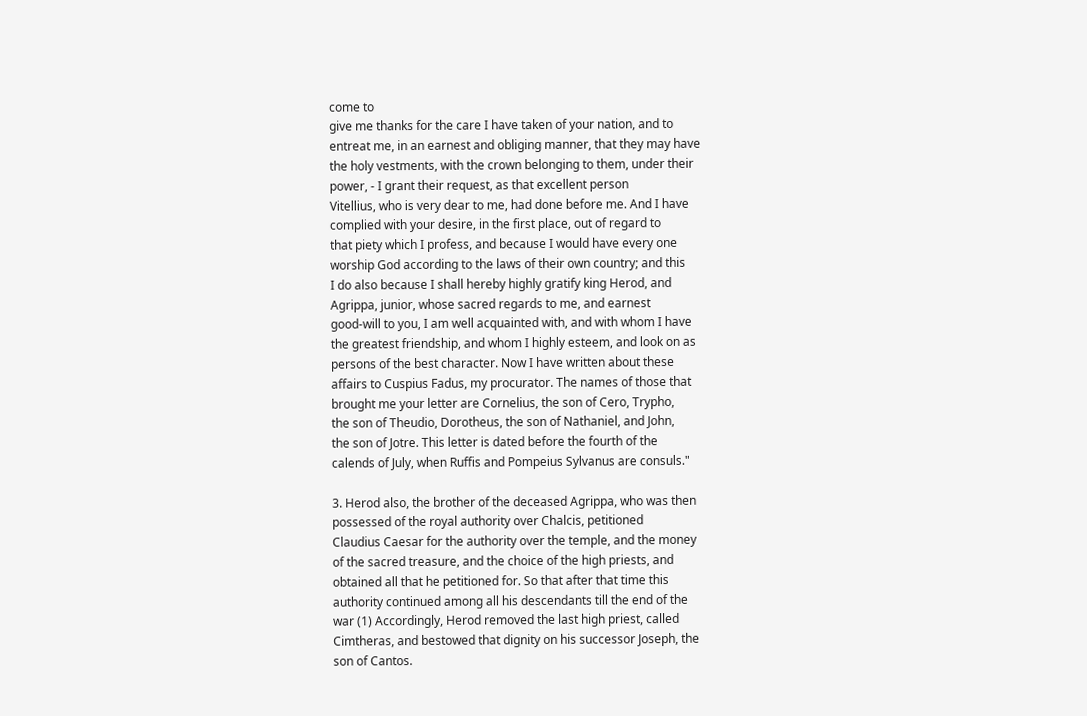come to
give me thanks for the care I have taken of your nation, and to
entreat me, in an earnest and obliging manner, that they may have
the holy vestments, with the crown belonging to them, under their
power, - I grant their request, as that excellent person
Vitellius, who is very dear to me, had done before me. And I have
complied with your desire, in the first place, out of regard to
that piety which I profess, and because I would have every one
worship God according to the laws of their own country; and this
I do also because I shall hereby highly gratify king Herod, and
Agrippa, junior, whose sacred regards to me, and earnest
good-will to you, I am well acquainted with, and with whom I have
the greatest friendship, and whom I highly esteem, and look on as
persons of the best character. Now I have written about these
affairs to Cuspius Fadus, my procurator. The names of those that
brought me your letter are Cornelius, the son of Cero, Trypho,
the son of Theudio, Dorotheus, the son of Nathaniel, and John,
the son of Jotre. This letter is dated before the fourth of the
calends of July, when Ruffis and Pompeius Sylvanus are consuls."

3. Herod also, the brother of the deceased Agrippa, who was then
possessed of the royal authority over Chalcis, petitioned
Claudius Caesar for the authority over the temple, and the money
of the sacred treasure, and the choice of the high priests, and
obtained all that he petitioned for. So that after that time this
authority continued among all his descendants till the end of the
war (1) Accordingly, Herod removed the last high priest, called
Cimtheras, and bestowed that dignity on his successor Joseph, the
son of Cantos.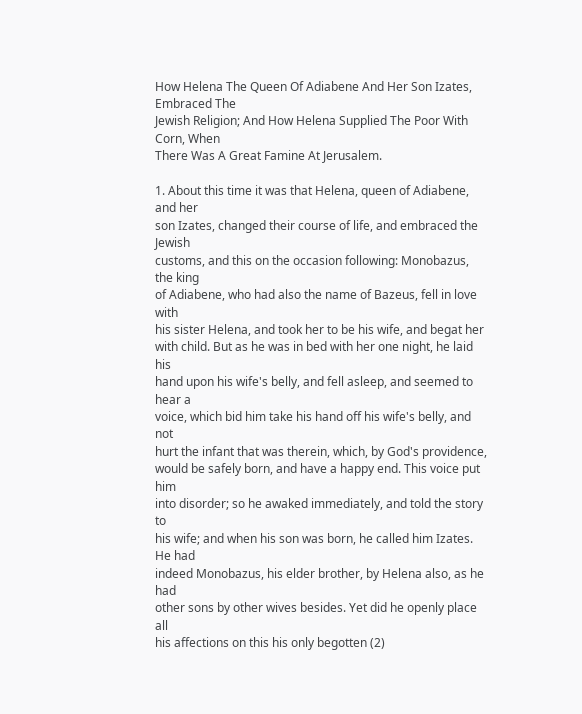How Helena The Queen Of Adiabene And Her Son Izates, Embraced The
Jewish Religion; And How Helena Supplied The Poor With Corn, When
There Was A Great Famine At Jerusalem.

1. About this time it was that Helena, queen of Adiabene, and her
son Izates, changed their course of life, and embraced the Jewish
customs, and this on the occasion following: Monobazus, the king
of Adiabene, who had also the name of Bazeus, fell in love with
his sister Helena, and took her to be his wife, and begat her
with child. But as he was in bed with her one night, he laid his
hand upon his wife's belly, and fell asleep, and seemed to hear a
voice, which bid him take his hand off his wife's belly, and not
hurt the infant that was therein, which, by God's providence,
would be safely born, and have a happy end. This voice put him
into disorder; so he awaked immediately, and told the story to
his wife; and when his son was born, he called him Izates. He had
indeed Monobazus, his elder brother, by Helena also, as he had
other sons by other wives besides. Yet did he openly place all
his affections on this his only begotten (2)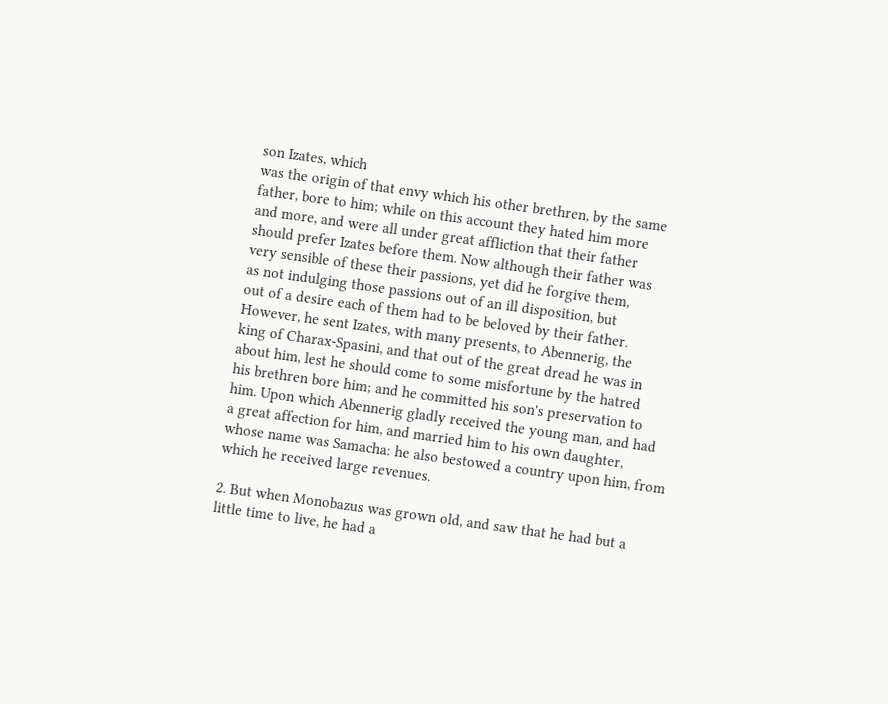son Izates, which
was the origin of that envy which his other brethren, by the same
father, bore to him; while on this account they hated him more
and more, and were all under great affliction that their father
should prefer Izates before them. Now although their father was
very sensible of these their passions, yet did he forgive them,
as not indulging those passions out of an ill disposition, but
out of a desire each of them had to be beloved by their father.
However, he sent Izates, with many presents, to Abennerig, the
king of Charax-Spasini, and that out of the great dread he was in
about him, lest he should come to some misfortune by the hatred
his brethren bore him; and he committed his son's preservation to
him. Upon which Abennerig gladly received the young man, and had
a great affection for him, and married him to his own daughter,
whose name was Samacha: he also bestowed a country upon him, from
which he received large revenues.

2. But when Monobazus was grown old, and saw that he had but a
little time to live, he had a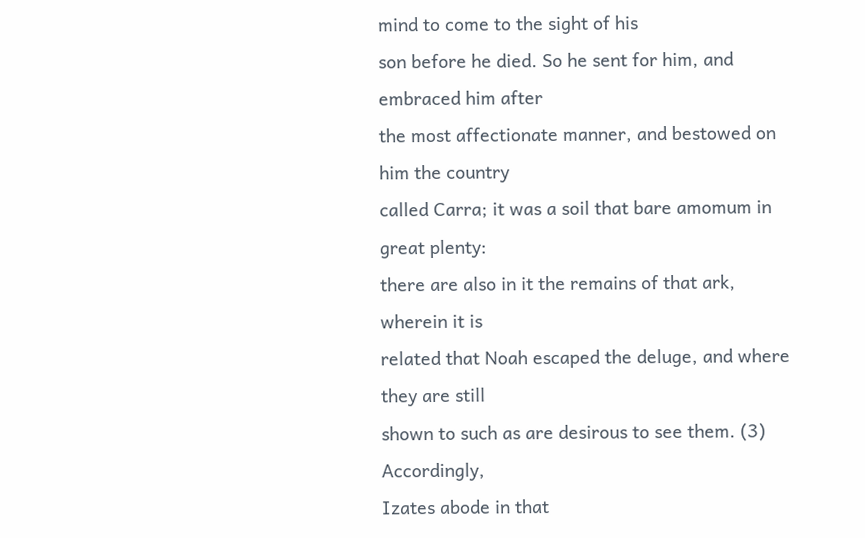mind to come to the sight of his
son before he died. So he sent for him, and embraced him after
the most affectionate manner, and bestowed on him the country
called Carra; it was a soil that bare amomum in great plenty:
there are also in it the remains of that ark, wherein it is
related that Noah escaped the deluge, and where they are still
shown to such as are desirous to see them. (3) Accordingly,
Izates abode in that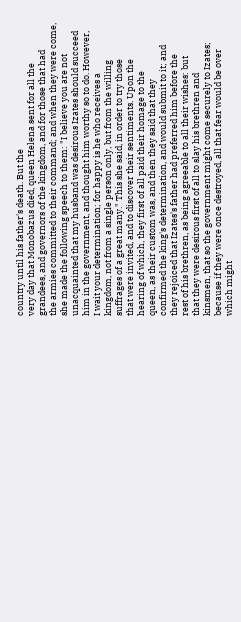country until his father's death. But the
very day that Monobazus died, queen Helena sent for all the
grandees, and governors of the kingdom, and for those that had
the armies committed to their command; and when they were come,
she made the following speech to them: "I believe you are not
unacquainted that my husband was desirous Izates should succeed
him in the government, and thought him worthy so to do. However,
I wait your determination; for happy is he who receives a
kingdom, not from a single person only, but from the willing
suffrages of a great many." This she said, in order to try those
that were invited, and to discover their sentiments. Upon the
hearing of which, they first of all paid their homage to the
queen, as their custom was, and then they said that they
confirmed the king's determination, and would submit to it; and
they rejoiced that Izates's father had preferred him before the
rest of his brethren, as being agreeable to all their wishes: but
that they were desirous first of all to slay his brethren and
kinsmen, that so the government might come securely to Izates;
because if they were once destroyed, all that fear would be over
which might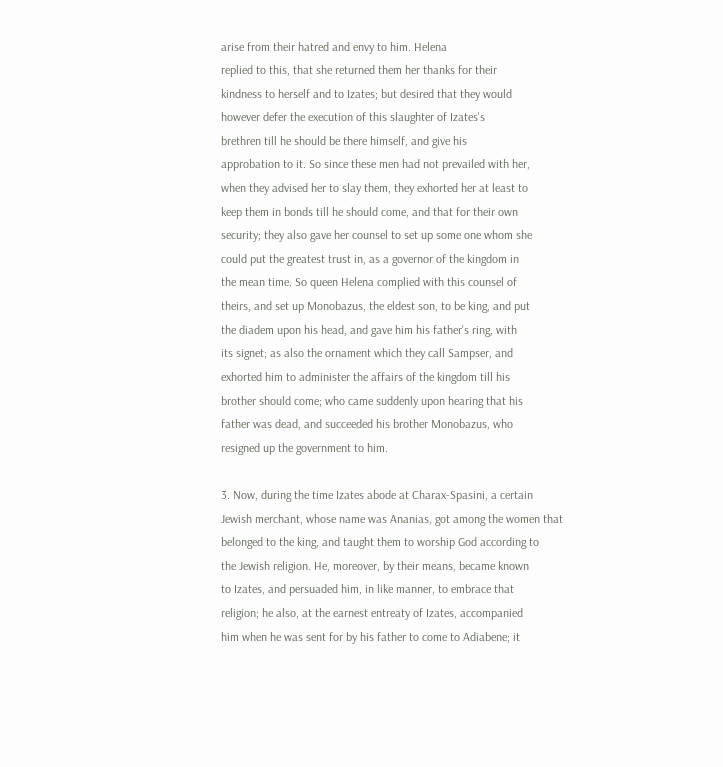arise from their hatred and envy to him. Helena
replied to this, that she returned them her thanks for their
kindness to herself and to Izates; but desired that they would
however defer the execution of this slaughter of Izates's
brethren till he should be there himself, and give his
approbation to it. So since these men had not prevailed with her,
when they advised her to slay them, they exhorted her at least to
keep them in bonds till he should come, and that for their own
security; they also gave her counsel to set up some one whom she
could put the greatest trust in, as a governor of the kingdom in
the mean time. So queen Helena complied with this counsel of
theirs, and set up Monobazus, the eldest son, to be king, and put
the diadem upon his head, and gave him his father's ring, with
its signet; as also the ornament which they call Sampser, and
exhorted him to administer the affairs of the kingdom till his
brother should come; who came suddenly upon hearing that his
father was dead, and succeeded his brother Monobazus, who
resigned up the government to him.

3. Now, during the time Izates abode at Charax-Spasini, a certain
Jewish merchant, whose name was Ananias, got among the women that
belonged to the king, and taught them to worship God according to
the Jewish religion. He, moreover, by their means, became known
to Izates, and persuaded him, in like manner, to embrace that
religion; he also, at the earnest entreaty of Izates, accompanied
him when he was sent for by his father to come to Adiabene; it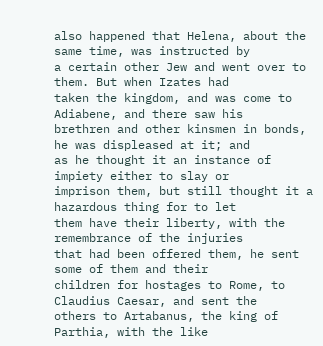also happened that Helena, about the same time, was instructed by
a certain other Jew and went over to them. But when Izates had
taken the kingdom, and was come to Adiabene, and there saw his
brethren and other kinsmen in bonds, he was displeased at it; and
as he thought it an instance of impiety either to slay or
imprison them, but still thought it a hazardous thing for to let
them have their liberty, with the remembrance of the injuries
that had been offered them, he sent some of them and their
children for hostages to Rome, to Claudius Caesar, and sent the
others to Artabanus, the king of Parthia, with the like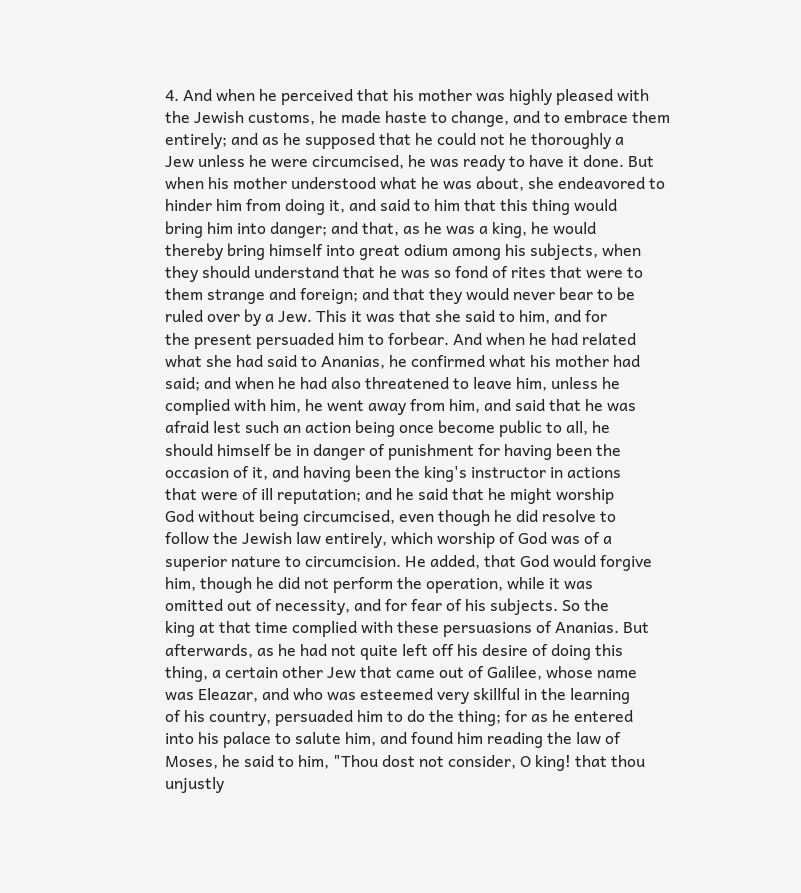4. And when he perceived that his mother was highly pleased with
the Jewish customs, he made haste to change, and to embrace them
entirely; and as he supposed that he could not he thoroughly a
Jew unless he were circumcised, he was ready to have it done. But
when his mother understood what he was about, she endeavored to
hinder him from doing it, and said to him that this thing would
bring him into danger; and that, as he was a king, he would
thereby bring himself into great odium among his subjects, when
they should understand that he was so fond of rites that were to
them strange and foreign; and that they would never bear to be
ruled over by a Jew. This it was that she said to him, and for
the present persuaded him to forbear. And when he had related
what she had said to Ananias, he confirmed what his mother had
said; and when he had also threatened to leave him, unless he
complied with him, he went away from him, and said that he was
afraid lest such an action being once become public to all, he
should himself be in danger of punishment for having been the
occasion of it, and having been the king's instructor in actions
that were of ill reputation; and he said that he might worship
God without being circumcised, even though he did resolve to
follow the Jewish law entirely, which worship of God was of a
superior nature to circumcision. He added, that God would forgive
him, though he did not perform the operation, while it was
omitted out of necessity, and for fear of his subjects. So the
king at that time complied with these persuasions of Ananias. But
afterwards, as he had not quite left off his desire of doing this
thing, a certain other Jew that came out of Galilee, whose name
was Eleazar, and who was esteemed very skillful in the learning
of his country, persuaded him to do the thing; for as he entered
into his palace to salute him, and found him reading the law of
Moses, he said to him, "Thou dost not consider, O king! that thou
unjustly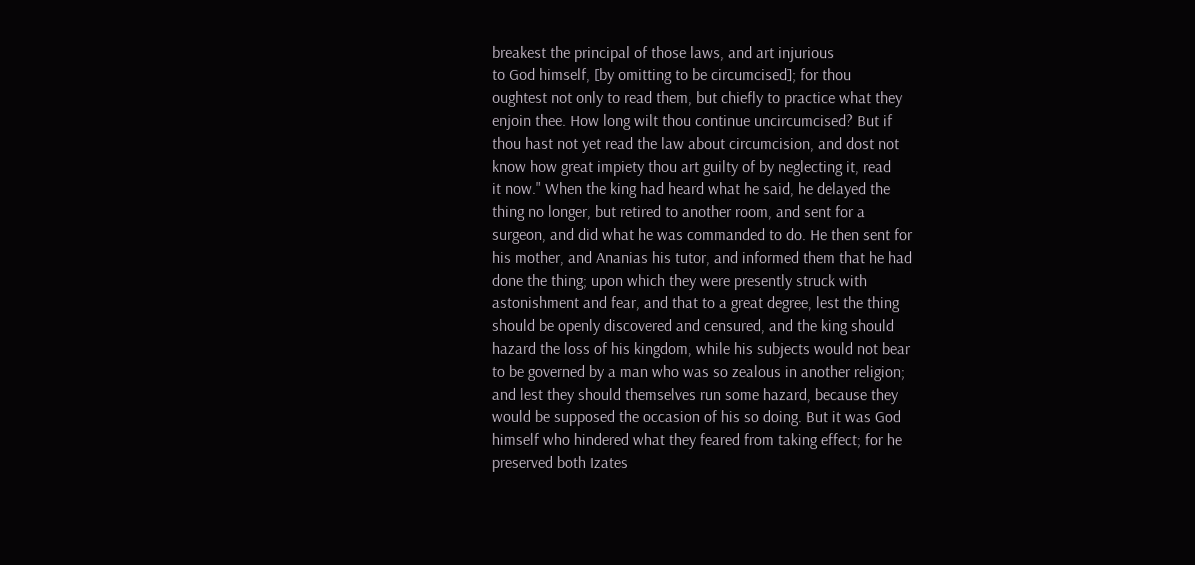breakest the principal of those laws, and art injurious
to God himself, [by omitting to be circumcised]; for thou
oughtest not only to read them, but chiefly to practice what they
enjoin thee. How long wilt thou continue uncircumcised? But if
thou hast not yet read the law about circumcision, and dost not
know how great impiety thou art guilty of by neglecting it, read
it now." When the king had heard what he said, he delayed the
thing no longer, but retired to another room, and sent for a
surgeon, and did what he was commanded to do. He then sent for
his mother, and Ananias his tutor, and informed them that he had
done the thing; upon which they were presently struck with
astonishment and fear, and that to a great degree, lest the thing
should be openly discovered and censured, and the king should
hazard the loss of his kingdom, while his subjects would not bear
to be governed by a man who was so zealous in another religion;
and lest they should themselves run some hazard, because they
would be supposed the occasion of his so doing. But it was God
himself who hindered what they feared from taking effect; for he
preserved both Izates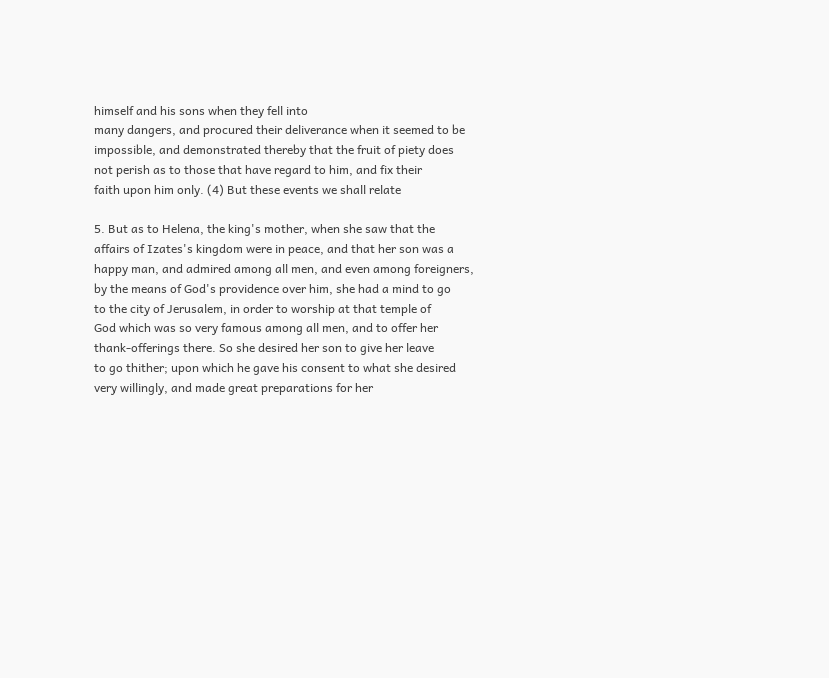himself and his sons when they fell into
many dangers, and procured their deliverance when it seemed to be
impossible, and demonstrated thereby that the fruit of piety does
not perish as to those that have regard to him, and fix their
faith upon him only. (4) But these events we shall relate

5. But as to Helena, the king's mother, when she saw that the
affairs of Izates's kingdom were in peace, and that her son was a
happy man, and admired among all men, and even among foreigners,
by the means of God's providence over him, she had a mind to go
to the city of Jerusalem, in order to worship at that temple of
God which was so very famous among all men, and to offer her
thank-offerings there. So she desired her son to give her leave
to go thither; upon which he gave his consent to what she desired
very willingly, and made great preparations for her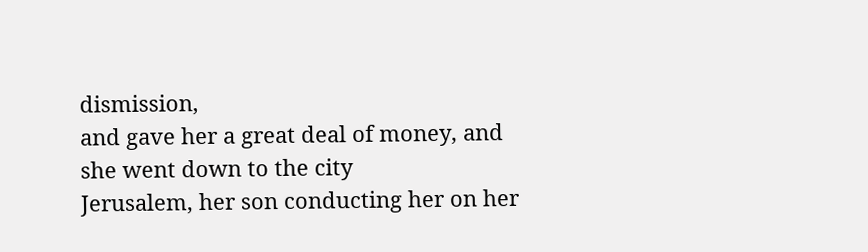dismission,
and gave her a great deal of money, and she went down to the city
Jerusalem, her son conducting her on her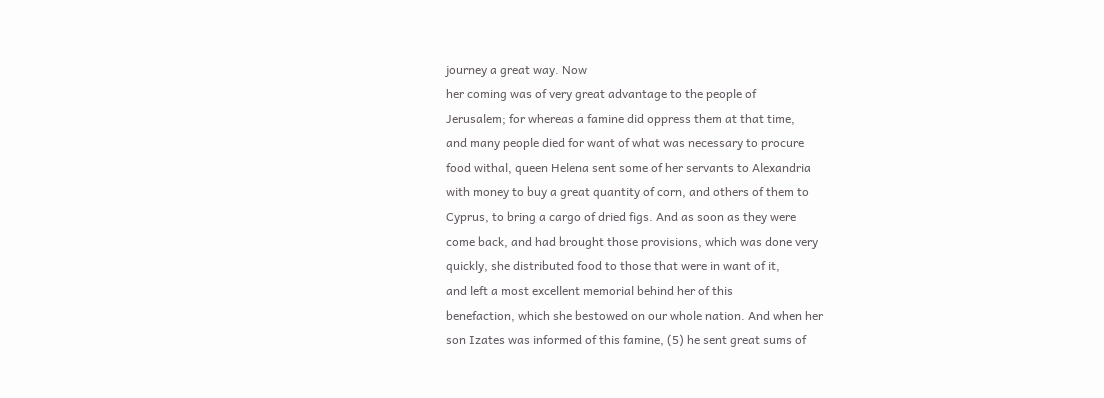journey a great way. Now
her coming was of very great advantage to the people of
Jerusalem; for whereas a famine did oppress them at that time,
and many people died for want of what was necessary to procure
food withal, queen Helena sent some of her servants to Alexandria
with money to buy a great quantity of corn, and others of them to
Cyprus, to bring a cargo of dried figs. And as soon as they were
come back, and had brought those provisions, which was done very
quickly, she distributed food to those that were in want of it,
and left a most excellent memorial behind her of this
benefaction, which she bestowed on our whole nation. And when her
son Izates was informed of this famine, (5) he sent great sums of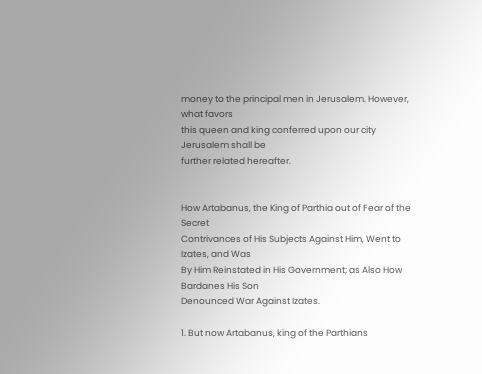money to the principal men in Jerusalem. However, what favors
this queen and king conferred upon our city Jerusalem shall be
further related hereafter.


How Artabanus, the King of Parthia out of Fear of the Secret
Contrivances of His Subjects Against Him, Went to Izates, and Was
By Him Reinstated in His Government; as Also How Bardanes His Son
Denounced War Against Izates.

1. But now Artabanus, king of the Parthians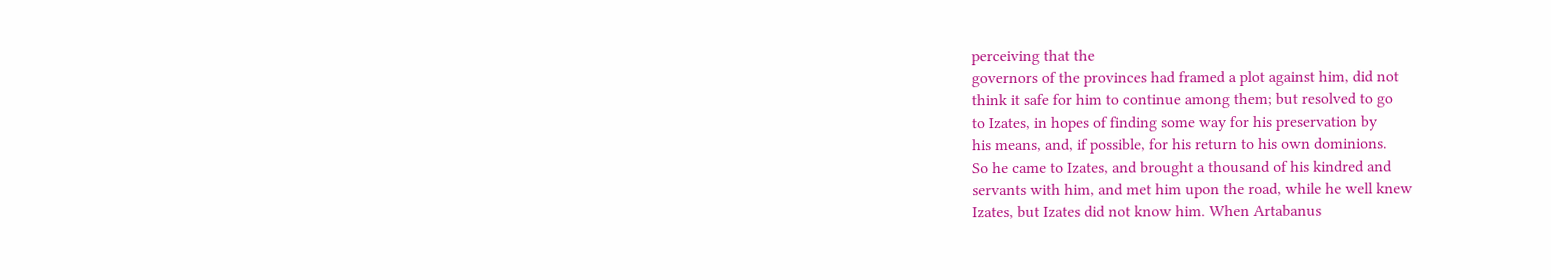perceiving that the
governors of the provinces had framed a plot against him, did not
think it safe for him to continue among them; but resolved to go
to Izates, in hopes of finding some way for his preservation by
his means, and, if possible, for his return to his own dominions.
So he came to Izates, and brought a thousand of his kindred and
servants with him, and met him upon the road, while he well knew
Izates, but Izates did not know him. When Artabanus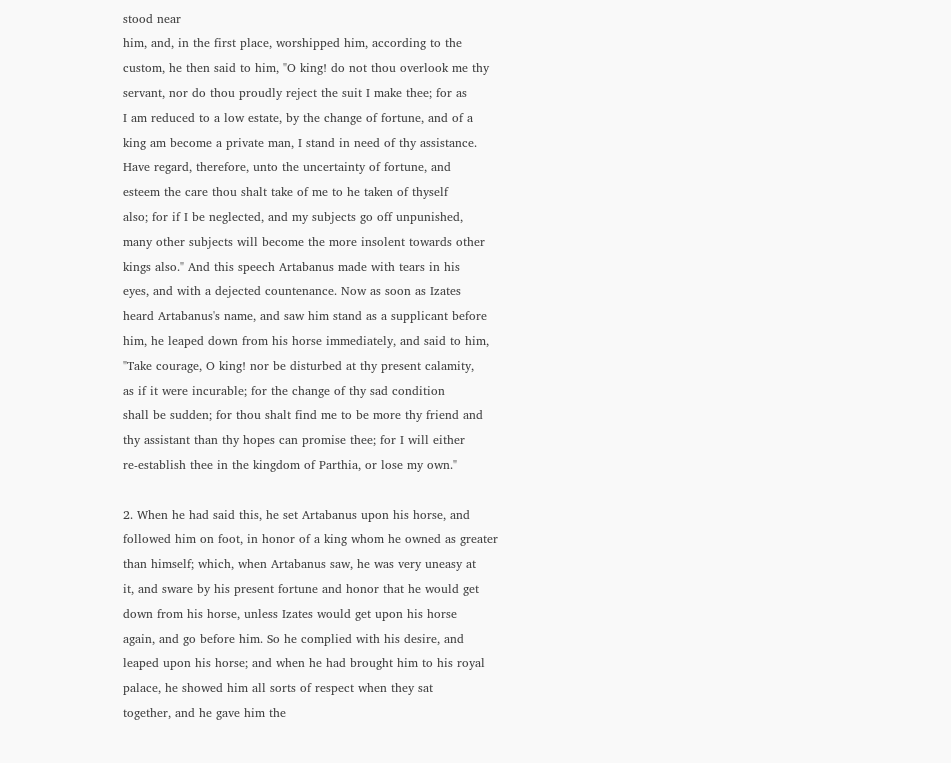stood near
him, and, in the first place, worshipped him, according to the
custom, he then said to him, "O king! do not thou overlook me thy
servant, nor do thou proudly reject the suit I make thee; for as
I am reduced to a low estate, by the change of fortune, and of a
king am become a private man, I stand in need of thy assistance.
Have regard, therefore, unto the uncertainty of fortune, and
esteem the care thou shalt take of me to he taken of thyself
also; for if I be neglected, and my subjects go off unpunished,
many other subjects will become the more insolent towards other
kings also." And this speech Artabanus made with tears in his
eyes, and with a dejected countenance. Now as soon as Izates
heard Artabanus's name, and saw him stand as a supplicant before
him, he leaped down from his horse immediately, and said to him,
"Take courage, O king! nor be disturbed at thy present calamity,
as if it were incurable; for the change of thy sad condition
shall be sudden; for thou shalt find me to be more thy friend and
thy assistant than thy hopes can promise thee; for I will either
re-establish thee in the kingdom of Parthia, or lose my own."

2. When he had said this, he set Artabanus upon his horse, and
followed him on foot, in honor of a king whom he owned as greater
than himself; which, when Artabanus saw, he was very uneasy at
it, and sware by his present fortune and honor that he would get
down from his horse, unless Izates would get upon his horse
again, and go before him. So he complied with his desire, and
leaped upon his horse; and when he had brought him to his royal
palace, he showed him all sorts of respect when they sat
together, and he gave him the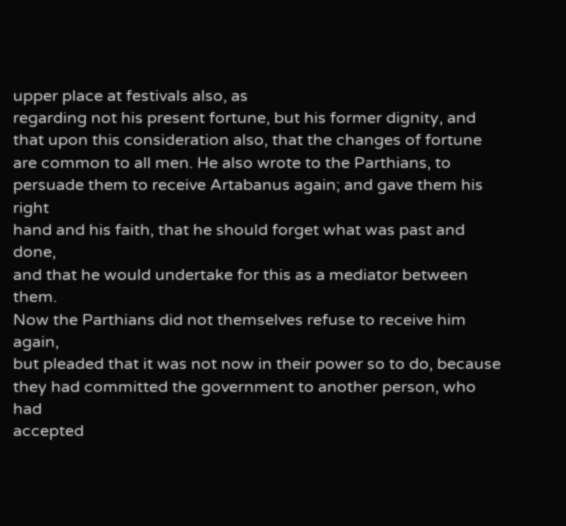upper place at festivals also, as
regarding not his present fortune, but his former dignity, and
that upon this consideration also, that the changes of fortune
are common to all men. He also wrote to the Parthians, to
persuade them to receive Artabanus again; and gave them his right
hand and his faith, that he should forget what was past and done,
and that he would undertake for this as a mediator between them.
Now the Parthians did not themselves refuse to receive him again,
but pleaded that it was not now in their power so to do, because
they had committed the government to another person, who had
accepted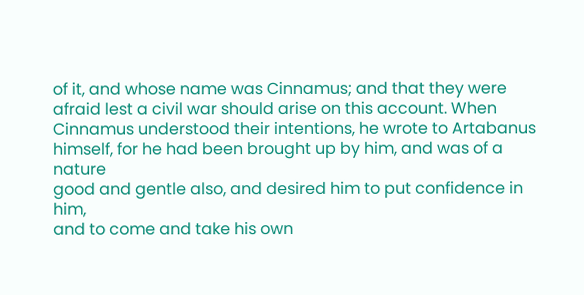of it, and whose name was Cinnamus; and that they were
afraid lest a civil war should arise on this account. When
Cinnamus understood their intentions, he wrote to Artabanus
himself, for he had been brought up by him, and was of a nature
good and gentle also, and desired him to put confidence in him,
and to come and take his own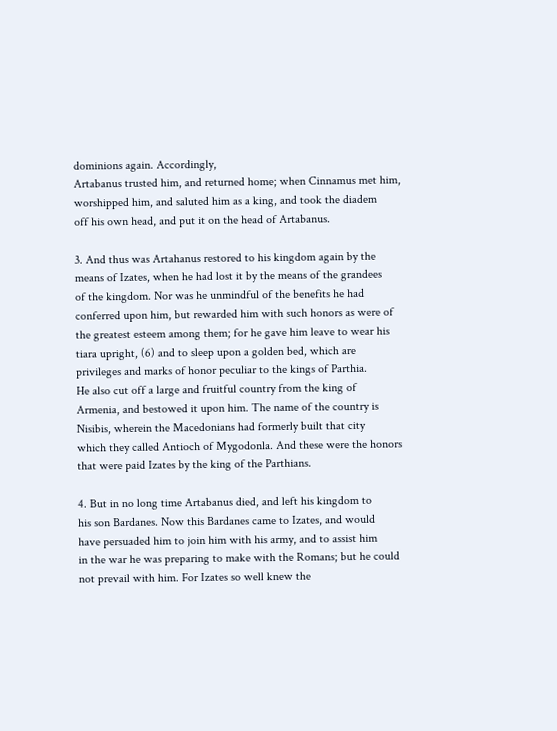dominions again. Accordingly,
Artabanus trusted him, and returned home; when Cinnamus met him,
worshipped him, and saluted him as a king, and took the diadem
off his own head, and put it on the head of Artabanus.

3. And thus was Artahanus restored to his kingdom again by the
means of Izates, when he had lost it by the means of the grandees
of the kingdom. Nor was he unmindful of the benefits he had
conferred upon him, but rewarded him with such honors as were of
the greatest esteem among them; for he gave him leave to wear his
tiara upright, (6) and to sleep upon a golden bed, which are
privileges and marks of honor peculiar to the kings of Parthia.
He also cut off a large and fruitful country from the king of
Armenia, and bestowed it upon him. The name of the country is
Nisibis, wherein the Macedonians had formerly built that city
which they called Antioch of Mygodonla. And these were the honors
that were paid Izates by the king of the Parthians.

4. But in no long time Artabanus died, and left his kingdom to
his son Bardanes. Now this Bardanes came to Izates, and would
have persuaded him to join him with his army, and to assist him
in the war he was preparing to make with the Romans; but he could
not prevail with him. For Izates so well knew the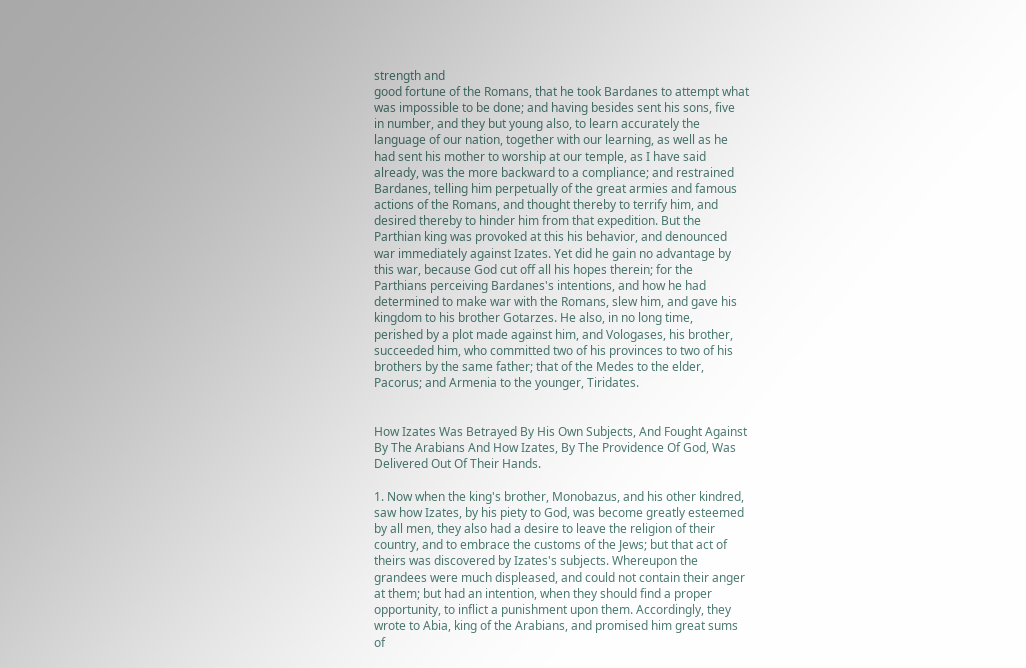strength and
good fortune of the Romans, that he took Bardanes to attempt what
was impossible to be done; and having besides sent his sons, five
in number, and they but young also, to learn accurately the
language of our nation, together with our learning, as well as he
had sent his mother to worship at our temple, as I have said
already, was the more backward to a compliance; and restrained
Bardanes, telling him perpetually of the great armies and famous
actions of the Romans, and thought thereby to terrify him, and
desired thereby to hinder him from that expedition. But the
Parthian king was provoked at this his behavior, and denounced
war immediately against Izates. Yet did he gain no advantage by
this war, because God cut off all his hopes therein; for the
Parthians perceiving Bardanes's intentions, and how he had
determined to make war with the Romans, slew him, and gave his
kingdom to his brother Gotarzes. He also, in no long time,
perished by a plot made against him, and Vologases, his brother,
succeeded him, who committed two of his provinces to two of his
brothers by the same father; that of the Medes to the elder,
Pacorus; and Armenia to the younger, Tiridates.


How Izates Was Betrayed By His Own Subjects, And Fought Against
By The Arabians And How Izates, By The Providence Of God, Was
Delivered Out Of Their Hands.

1. Now when the king's brother, Monobazus, and his other kindred,
saw how Izates, by his piety to God, was become greatly esteemed
by all men, they also had a desire to leave the religion of their
country, and to embrace the customs of the Jews; but that act of
theirs was discovered by Izates's subjects. Whereupon the
grandees were much displeased, and could not contain their anger
at them; but had an intention, when they should find a proper
opportunity, to inflict a punishment upon them. Accordingly, they
wrote to Abia, king of the Arabians, and promised him great sums
of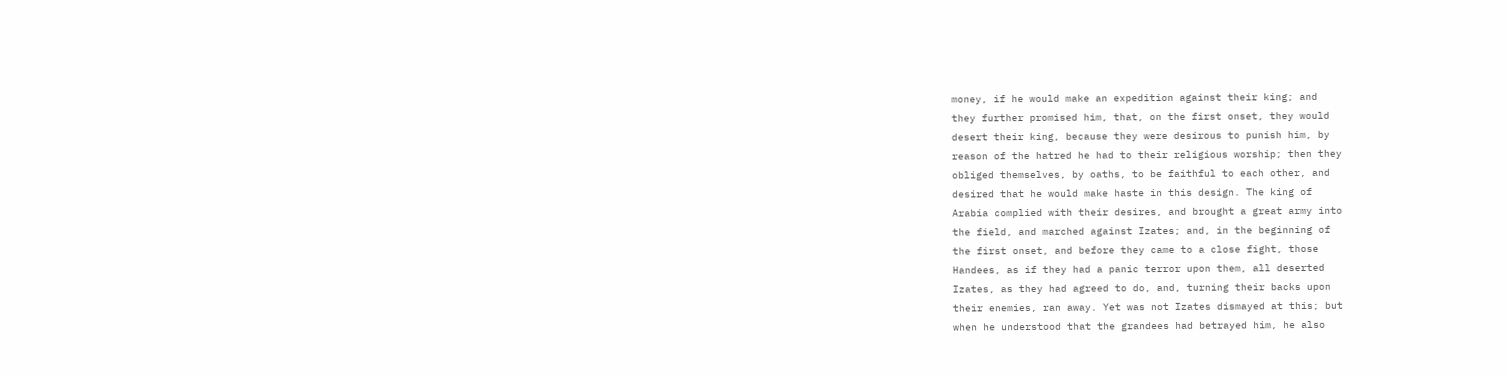money, if he would make an expedition against their king; and
they further promised him, that, on the first onset, they would
desert their king, because they were desirous to punish him, by
reason of the hatred he had to their religious worship; then they
obliged themselves, by oaths, to be faithful to each other, and
desired that he would make haste in this design. The king of
Arabia complied with their desires, and brought a great army into
the field, and marched against Izates; and, in the beginning of
the first onset, and before they came to a close fight, those
Handees, as if they had a panic terror upon them, all deserted
Izates, as they had agreed to do, and, turning their backs upon
their enemies, ran away. Yet was not Izates dismayed at this; but
when he understood that the grandees had betrayed him, he also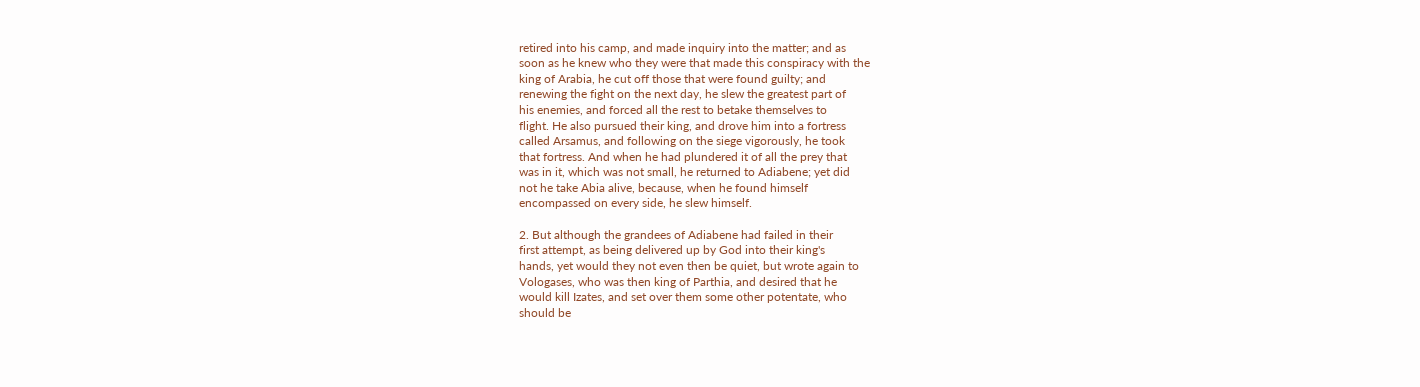retired into his camp, and made inquiry into the matter; and as
soon as he knew who they were that made this conspiracy with the
king of Arabia, he cut off those that were found guilty; and
renewing the fight on the next day, he slew the greatest part of
his enemies, and forced all the rest to betake themselves to
flight. He also pursued their king, and drove him into a fortress
called Arsamus, and following on the siege vigorously, he took
that fortress. And when he had plundered it of all the prey that
was in it, which was not small, he returned to Adiabene; yet did
not he take Abia alive, because, when he found himself
encompassed on every side, he slew himself.

2. But although the grandees of Adiabene had failed in their
first attempt, as being delivered up by God into their king's
hands, yet would they not even then be quiet, but wrote again to
Vologases, who was then king of Parthia, and desired that he
would kill Izates, and set over them some other potentate, who
should be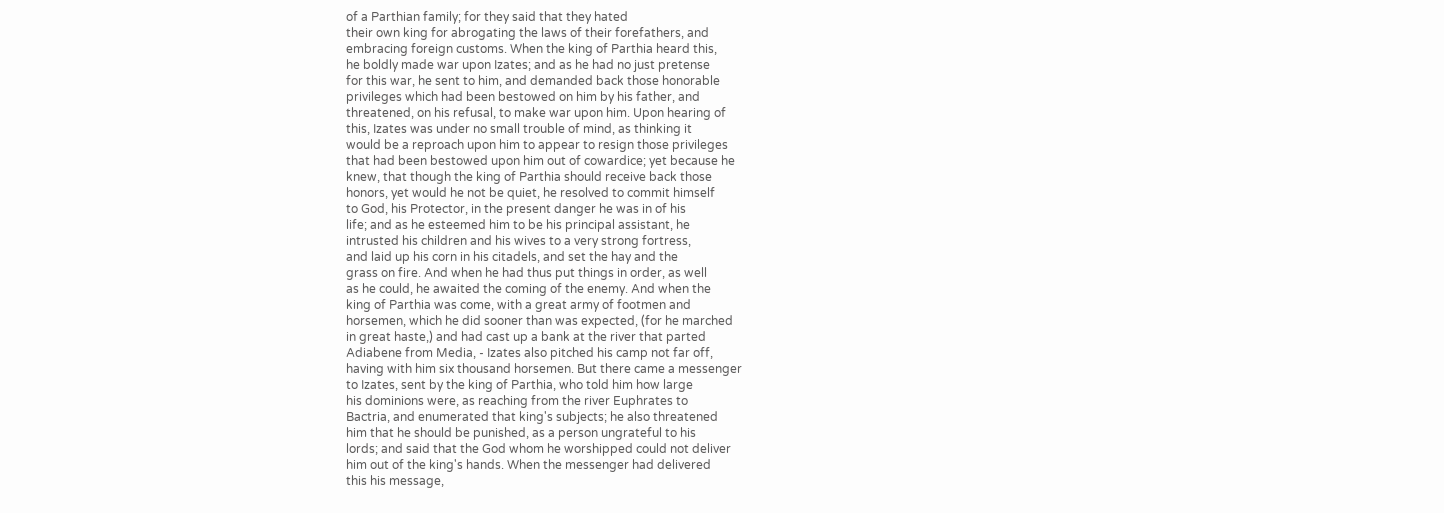of a Parthian family; for they said that they hated
their own king for abrogating the laws of their forefathers, and
embracing foreign customs. When the king of Parthia heard this,
he boldly made war upon Izates; and as he had no just pretense
for this war, he sent to him, and demanded back those honorable
privileges which had been bestowed on him by his father, and
threatened, on his refusal, to make war upon him. Upon hearing of
this, Izates was under no small trouble of mind, as thinking it
would be a reproach upon him to appear to resign those privileges
that had been bestowed upon him out of cowardice; yet because he
knew, that though the king of Parthia should receive back those
honors, yet would he not be quiet, he resolved to commit himself
to God, his Protector, in the present danger he was in of his
life; and as he esteemed him to be his principal assistant, he
intrusted his children and his wives to a very strong fortress,
and laid up his corn in his citadels, and set the hay and the
grass on fire. And when he had thus put things in order, as well
as he could, he awaited the coming of the enemy. And when the
king of Parthia was come, with a great army of footmen and
horsemen, which he did sooner than was expected, (for he marched
in great haste,) and had cast up a bank at the river that parted
Adiabene from Media, - Izates also pitched his camp not far off,
having with him six thousand horsemen. But there came a messenger
to Izates, sent by the king of Parthia, who told him how large
his dominions were, as reaching from the river Euphrates to
Bactria, and enumerated that king's subjects; he also threatened
him that he should be punished, as a person ungrateful to his
lords; and said that the God whom he worshipped could not deliver
him out of the king's hands. When the messenger had delivered
this his message,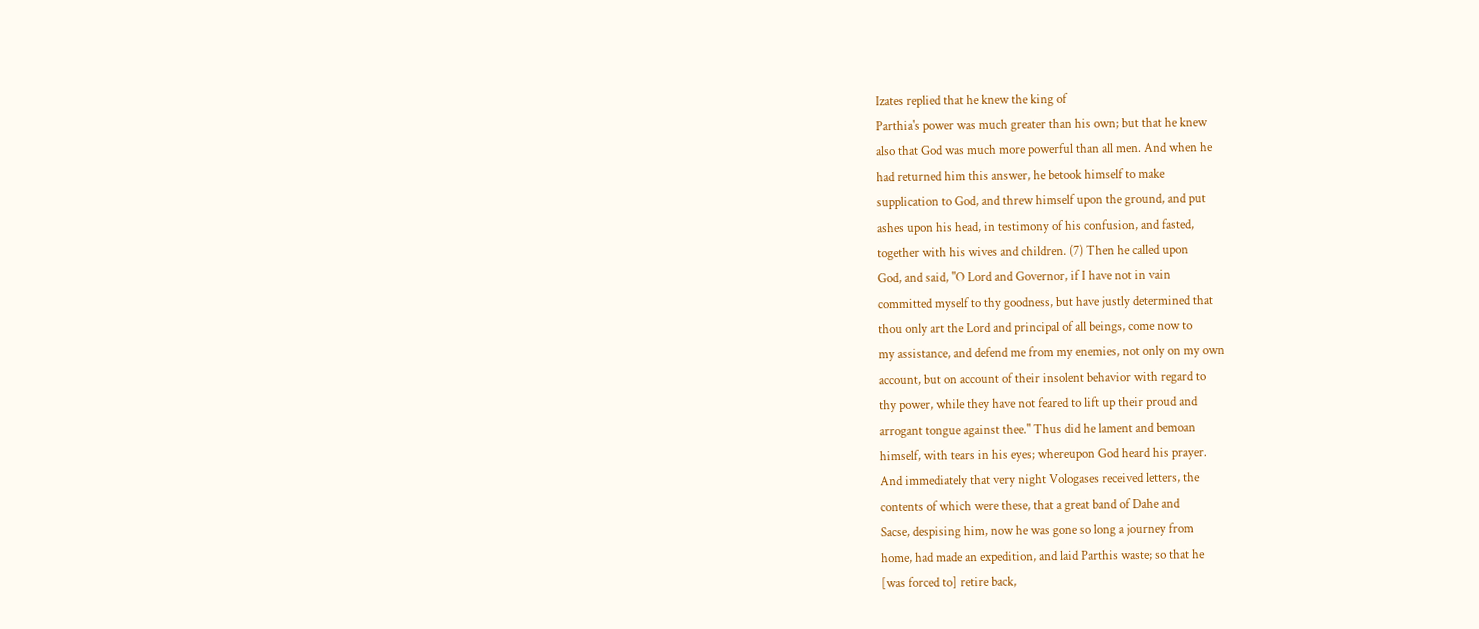Izates replied that he knew the king of
Parthia's power was much greater than his own; but that he knew
also that God was much more powerful than all men. And when he
had returned him this answer, he betook himself to make
supplication to God, and threw himself upon the ground, and put
ashes upon his head, in testimony of his confusion, and fasted,
together with his wives and children. (7) Then he called upon
God, and said, "O Lord and Governor, if I have not in vain
committed myself to thy goodness, but have justly determined that
thou only art the Lord and principal of all beings, come now to
my assistance, and defend me from my enemies, not only on my own
account, but on account of their insolent behavior with regard to
thy power, while they have not feared to lift up their proud and
arrogant tongue against thee." Thus did he lament and bemoan
himself, with tears in his eyes; whereupon God heard his prayer.
And immediately that very night Vologases received letters, the
contents of which were these, that a great band of Dahe and
Sacse, despising him, now he was gone so long a journey from
home, had made an expedition, and laid Parthis waste; so that he
[was forced to] retire back,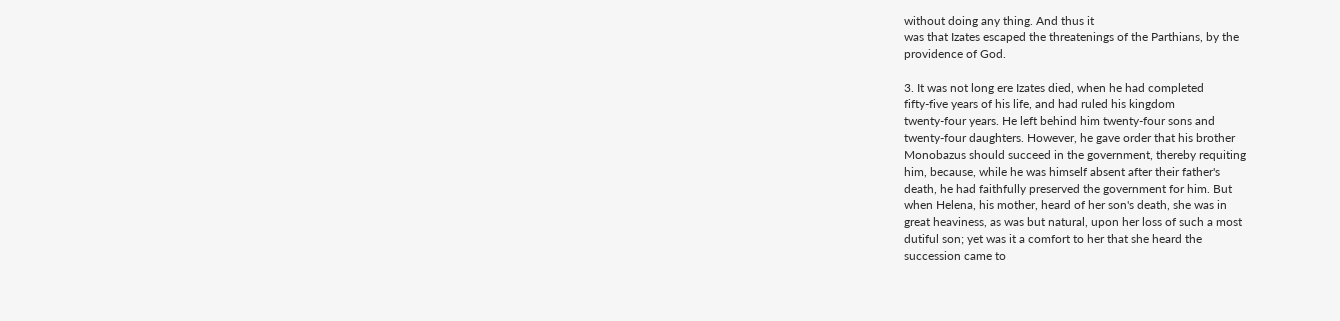without doing any thing. And thus it
was that Izates escaped the threatenings of the Parthians, by the
providence of God.

3. It was not long ere Izates died, when he had completed
fifty-five years of his life, and had ruled his kingdom
twenty-four years. He left behind him twenty-four sons and
twenty-four daughters. However, he gave order that his brother
Monobazus should succeed in the government, thereby requiting
him, because, while he was himself absent after their father's
death, he had faithfully preserved the government for him. But
when Helena, his mother, heard of her son's death, she was in
great heaviness, as was but natural, upon her loss of such a most
dutiful son; yet was it a comfort to her that she heard the
succession came to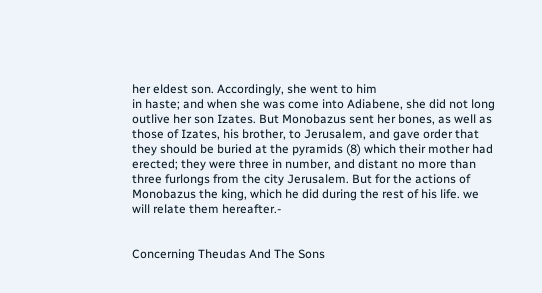her eldest son. Accordingly, she went to him
in haste; and when she was come into Adiabene, she did not long
outlive her son Izates. But Monobazus sent her bones, as well as
those of Izates, his brother, to Jerusalem, and gave order that
they should be buried at the pyramids (8) which their mother had
erected; they were three in number, and distant no more than
three furlongs from the city Jerusalem. But for the actions of
Monobazus the king, which he did during the rest of his life. we
will relate them hereafter.-


Concerning Theudas And The Sons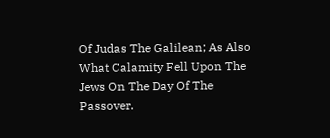Of Judas The Galilean; As Also
What Calamity Fell Upon The Jews On The Day Of The Passover.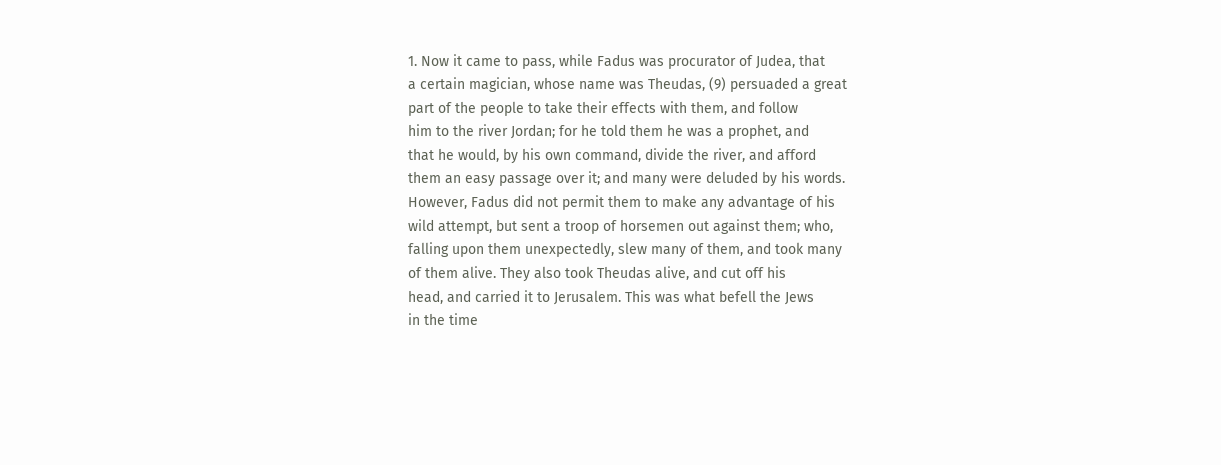1. Now it came to pass, while Fadus was procurator of Judea, that
a certain magician, whose name was Theudas, (9) persuaded a great
part of the people to take their effects with them, and follow
him to the river Jordan; for he told them he was a prophet, and
that he would, by his own command, divide the river, and afford
them an easy passage over it; and many were deluded by his words.
However, Fadus did not permit them to make any advantage of his
wild attempt, but sent a troop of horsemen out against them; who,
falling upon them unexpectedly, slew many of them, and took many
of them alive. They also took Theudas alive, and cut off his
head, and carried it to Jerusalem. This was what befell the Jews
in the time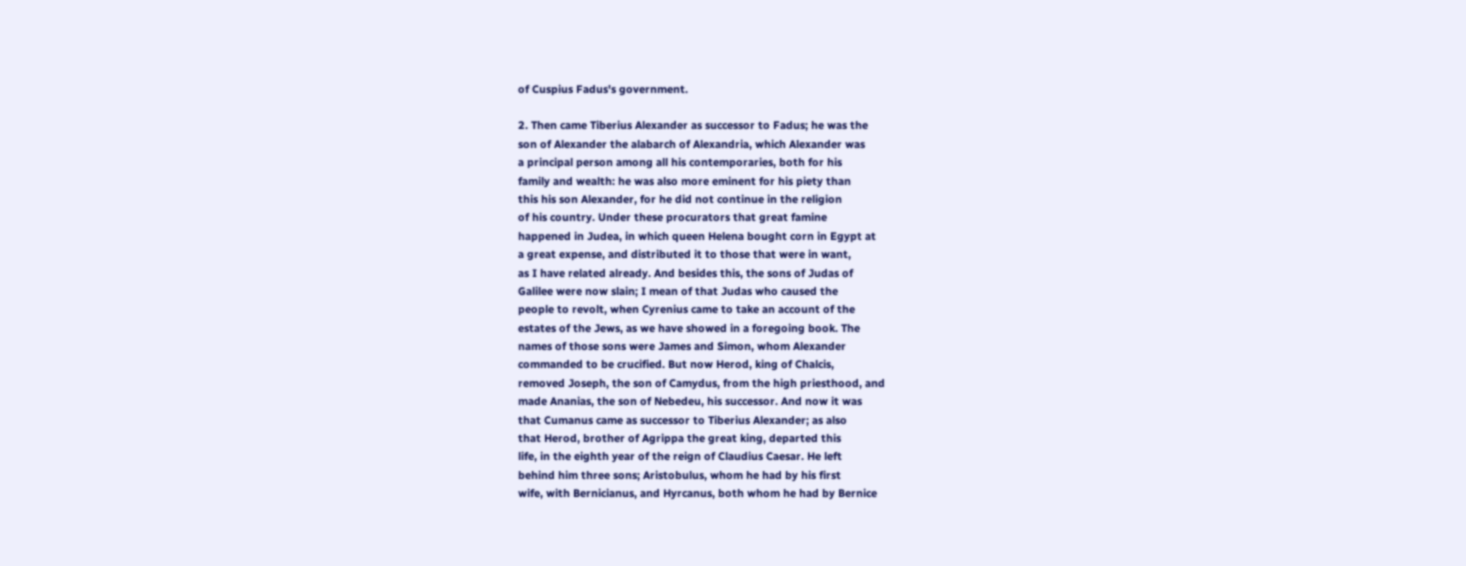of Cuspius Fadus's government.

2. Then came Tiberius Alexander as successor to Fadus; he was the
son of Alexander the alabarch of Alexandria, which Alexander was
a principal person among all his contemporaries, both for his
family and wealth: he was also more eminent for his piety than
this his son Alexander, for he did not continue in the religion
of his country. Under these procurators that great famine
happened in Judea, in which queen Helena bought corn in Egypt at
a great expense, and distributed it to those that were in want,
as I have related already. And besides this, the sons of Judas of
Galilee were now slain; I mean of that Judas who caused the
people to revolt, when Cyrenius came to take an account of the
estates of the Jews, as we have showed in a foregoing book. The
names of those sons were James and Simon, whom Alexander
commanded to be crucified. But now Herod, king of Chalcis,
removed Joseph, the son of Camydus, from the high priesthood, and
made Ananias, the son of Nebedeu, his successor. And now it was
that Cumanus came as successor to Tiberius Alexander; as also
that Herod, brother of Agrippa the great king, departed this
life, in the eighth year of the reign of Claudius Caesar. He left
behind him three sons; Aristobulus, whom he had by his first
wife, with Bernicianus, and Hyrcanus, both whom he had by Bernice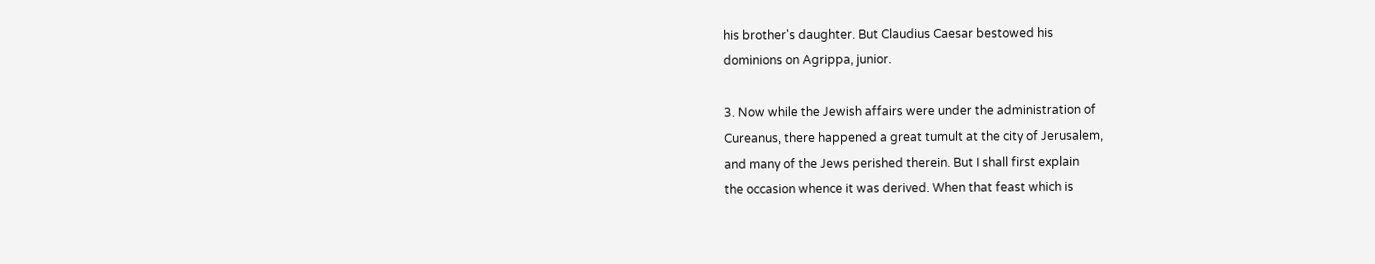his brother's daughter. But Claudius Caesar bestowed his
dominions on Agrippa, junior.

3. Now while the Jewish affairs were under the administration of
Cureanus, there happened a great tumult at the city of Jerusalem,
and many of the Jews perished therein. But I shall first explain
the occasion whence it was derived. When that feast which is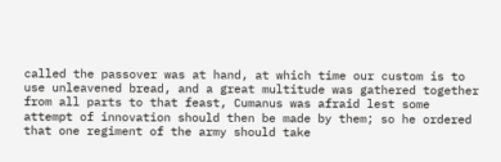called the passover was at hand, at which time our custom is to
use unleavened bread, and a great multitude was gathered together
from all parts to that feast, Cumanus was afraid lest some
attempt of innovation should then be made by them; so he ordered
that one regiment of the army should take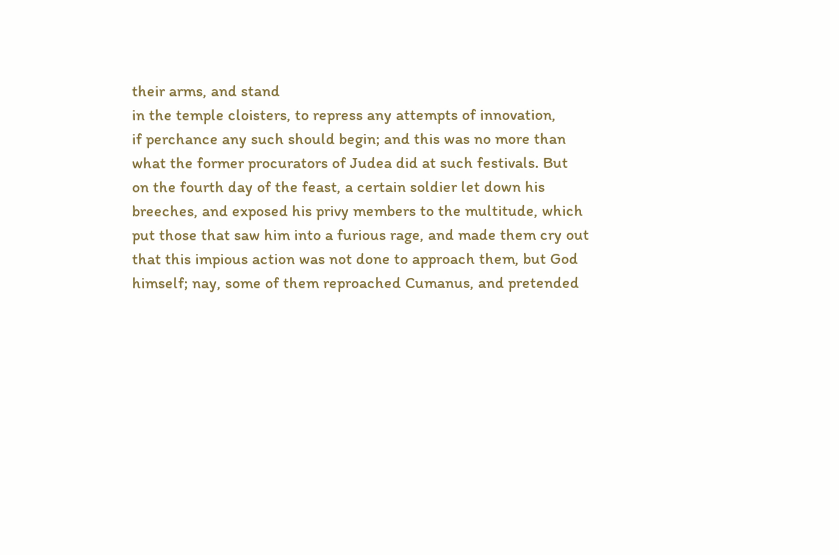their arms, and stand
in the temple cloisters, to repress any attempts of innovation,
if perchance any such should begin; and this was no more than
what the former procurators of Judea did at such festivals. But
on the fourth day of the feast, a certain soldier let down his
breeches, and exposed his privy members to the multitude, which
put those that saw him into a furious rage, and made them cry out
that this impious action was not done to approach them, but God
himself; nay, some of them reproached Cumanus, and pretended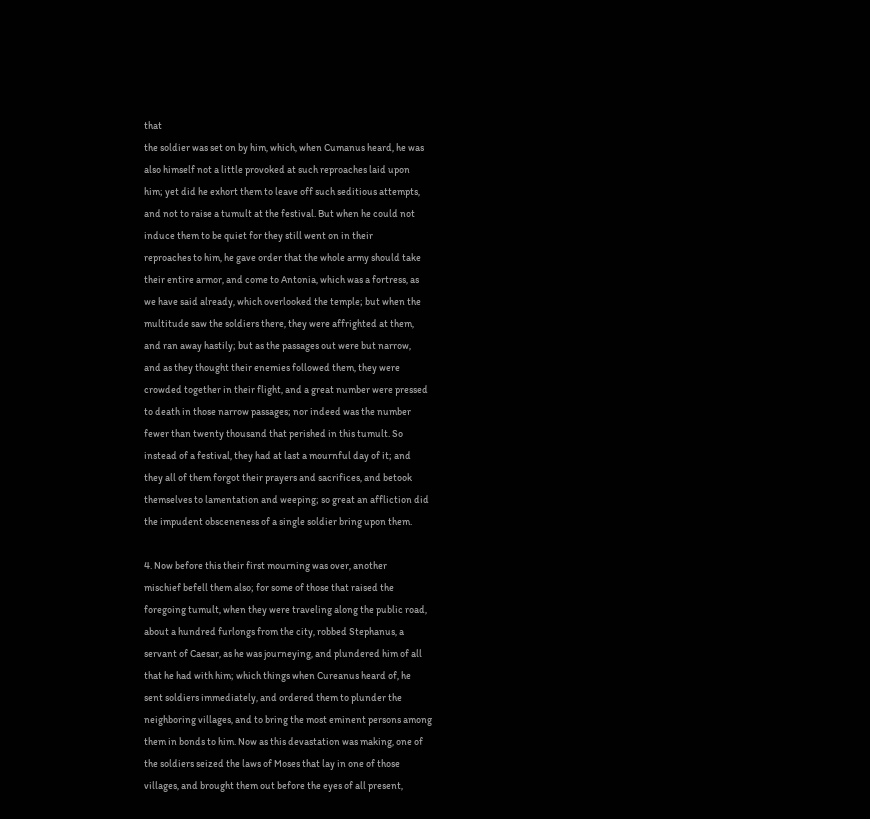that
the soldier was set on by him, which, when Cumanus heard, he was
also himself not a little provoked at such reproaches laid upon
him; yet did he exhort them to leave off such seditious attempts,
and not to raise a tumult at the festival. But when he could not
induce them to be quiet for they still went on in their
reproaches to him, he gave order that the whole army should take
their entire armor, and come to Antonia, which was a fortress, as
we have said already, which overlooked the temple; but when the
multitude saw the soldiers there, they were affrighted at them,
and ran away hastily; but as the passages out were but narrow,
and as they thought their enemies followed them, they were
crowded together in their flight, and a great number were pressed
to death in those narrow passages; nor indeed was the number
fewer than twenty thousand that perished in this tumult. So
instead of a festival, they had at last a mournful day of it; and
they all of them forgot their prayers and sacrifices, and betook
themselves to lamentation and weeping; so great an affliction did
the impudent obsceneness of a single soldier bring upon them.

4. Now before this their first mourning was over, another
mischief befell them also; for some of those that raised the
foregoing tumult, when they were traveling along the public road,
about a hundred furlongs from the city, robbed Stephanus, a
servant of Caesar, as he was journeying, and plundered him of all
that he had with him; which things when Cureanus heard of, he
sent soldiers immediately, and ordered them to plunder the
neighboring villages, and to bring the most eminent persons among
them in bonds to him. Now as this devastation was making, one of
the soldiers seized the laws of Moses that lay in one of those
villages, and brought them out before the eyes of all present,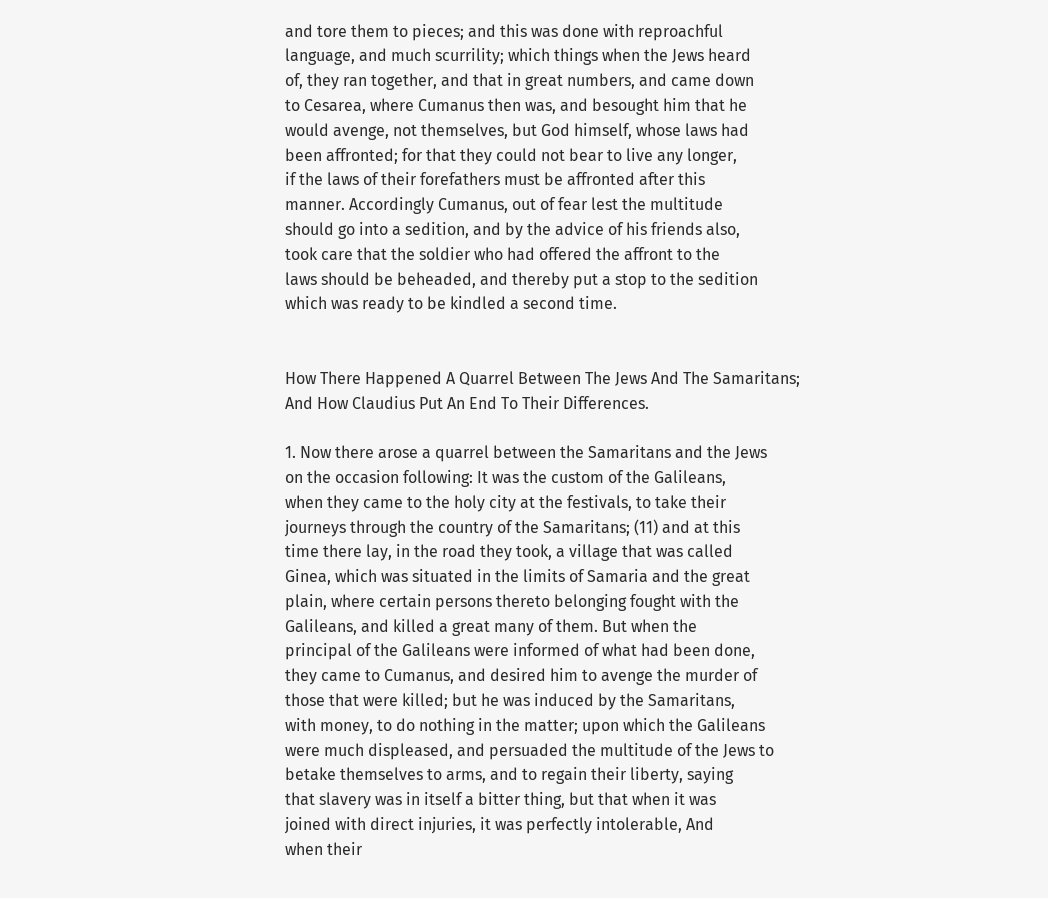and tore them to pieces; and this was done with reproachful
language, and much scurrility; which things when the Jews heard
of, they ran together, and that in great numbers, and came down
to Cesarea, where Cumanus then was, and besought him that he
would avenge, not themselves, but God himself, whose laws had
been affronted; for that they could not bear to live any longer,
if the laws of their forefathers must be affronted after this
manner. Accordingly Cumanus, out of fear lest the multitude
should go into a sedition, and by the advice of his friends also,
took care that the soldier who had offered the affront to the
laws should be beheaded, and thereby put a stop to the sedition
which was ready to be kindled a second time.


How There Happened A Quarrel Between The Jews And The Samaritans;
And How Claudius Put An End To Their Differences.

1. Now there arose a quarrel between the Samaritans and the Jews
on the occasion following: It was the custom of the Galileans,
when they came to the holy city at the festivals, to take their
journeys through the country of the Samaritans; (11) and at this
time there lay, in the road they took, a village that was called
Ginea, which was situated in the limits of Samaria and the great
plain, where certain persons thereto belonging fought with the
Galileans, and killed a great many of them. But when the
principal of the Galileans were informed of what had been done,
they came to Cumanus, and desired him to avenge the murder of
those that were killed; but he was induced by the Samaritans,
with money, to do nothing in the matter; upon which the Galileans
were much displeased, and persuaded the multitude of the Jews to
betake themselves to arms, and to regain their liberty, saying
that slavery was in itself a bitter thing, but that when it was
joined with direct injuries, it was perfectly intolerable, And
when their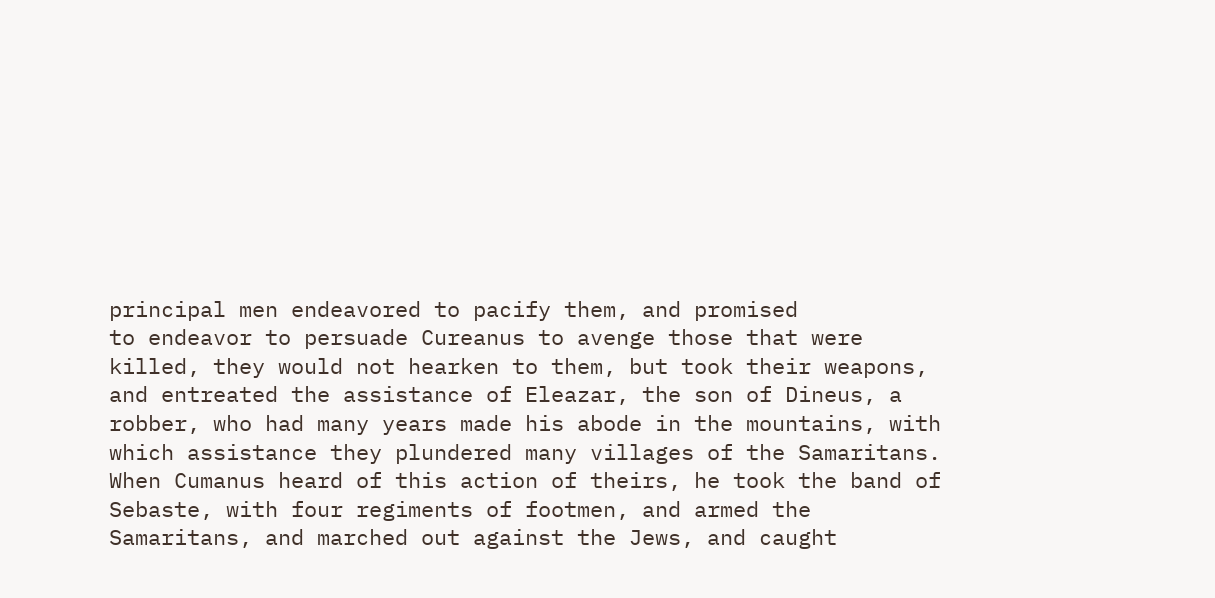principal men endeavored to pacify them, and promised
to endeavor to persuade Cureanus to avenge those that were
killed, they would not hearken to them, but took their weapons,
and entreated the assistance of Eleazar, the son of Dineus, a
robber, who had many years made his abode in the mountains, with
which assistance they plundered many villages of the Samaritans.
When Cumanus heard of this action of theirs, he took the band of
Sebaste, with four regiments of footmen, and armed the
Samaritans, and marched out against the Jews, and caught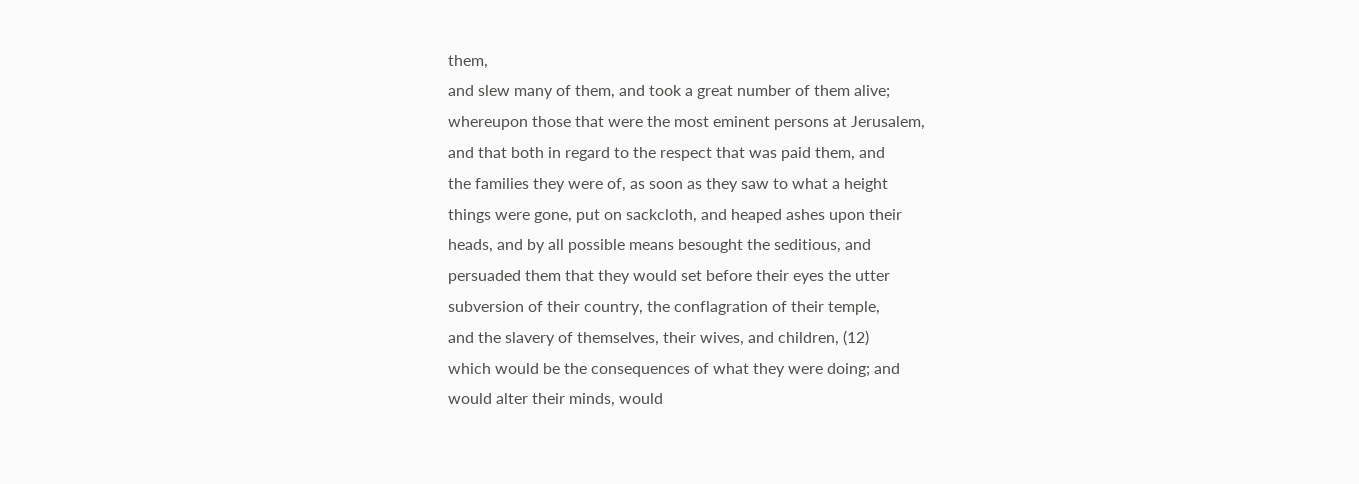them,
and slew many of them, and took a great number of them alive;
whereupon those that were the most eminent persons at Jerusalem,
and that both in regard to the respect that was paid them, and
the families they were of, as soon as they saw to what a height
things were gone, put on sackcloth, and heaped ashes upon their
heads, and by all possible means besought the seditious, and
persuaded them that they would set before their eyes the utter
subversion of their country, the conflagration of their temple,
and the slavery of themselves, their wives, and children, (12)
which would be the consequences of what they were doing; and
would alter their minds, would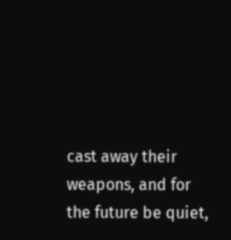cast away their weapons, and for
the future be quiet,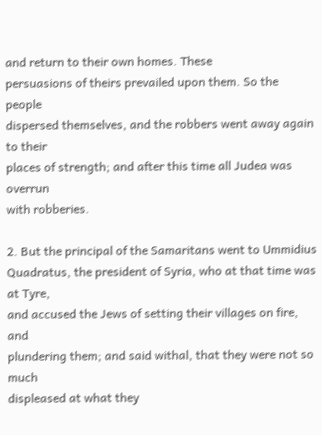and return to their own homes. These
persuasions of theirs prevailed upon them. So the people
dispersed themselves, and the robbers went away again to their
places of strength; and after this time all Judea was overrun
with robberies.

2. But the principal of the Samaritans went to Ummidius
Quadratus, the president of Syria, who at that time was at Tyre,
and accused the Jews of setting their villages on fire, and
plundering them; and said withal, that they were not so much
displeased at what they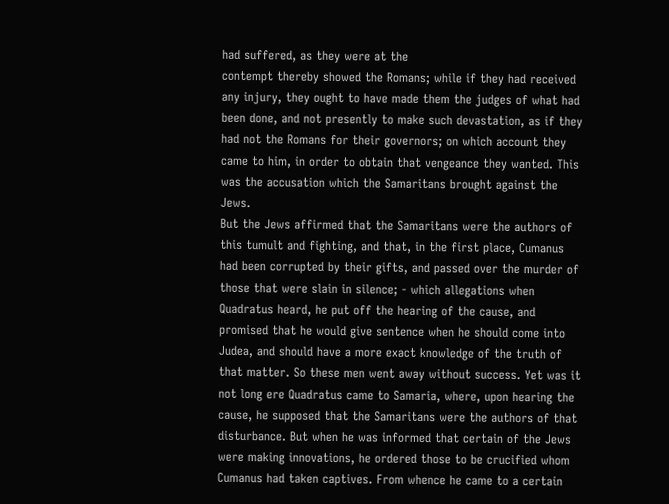had suffered, as they were at the
contempt thereby showed the Romans; while if they had received
any injury, they ought to have made them the judges of what had
been done, and not presently to make such devastation, as if they
had not the Romans for their governors; on which account they
came to him, in order to obtain that vengeance they wanted. This
was the accusation which the Samaritans brought against the Jews.
But the Jews affirmed that the Samaritans were the authors of
this tumult and fighting, and that, in the first place, Cumanus
had been corrupted by their gifts, and passed over the murder of
those that were slain in silence; - which allegations when
Quadratus heard, he put off the hearing of the cause, and
promised that he would give sentence when he should come into
Judea, and should have a more exact knowledge of the truth of
that matter. So these men went away without success. Yet was it
not long ere Quadratus came to Samaria, where, upon hearing the
cause, he supposed that the Samaritans were the authors of that
disturbance. But when he was informed that certain of the Jews
were making innovations, he ordered those to be crucified whom
Cumanus had taken captives. From whence he came to a certain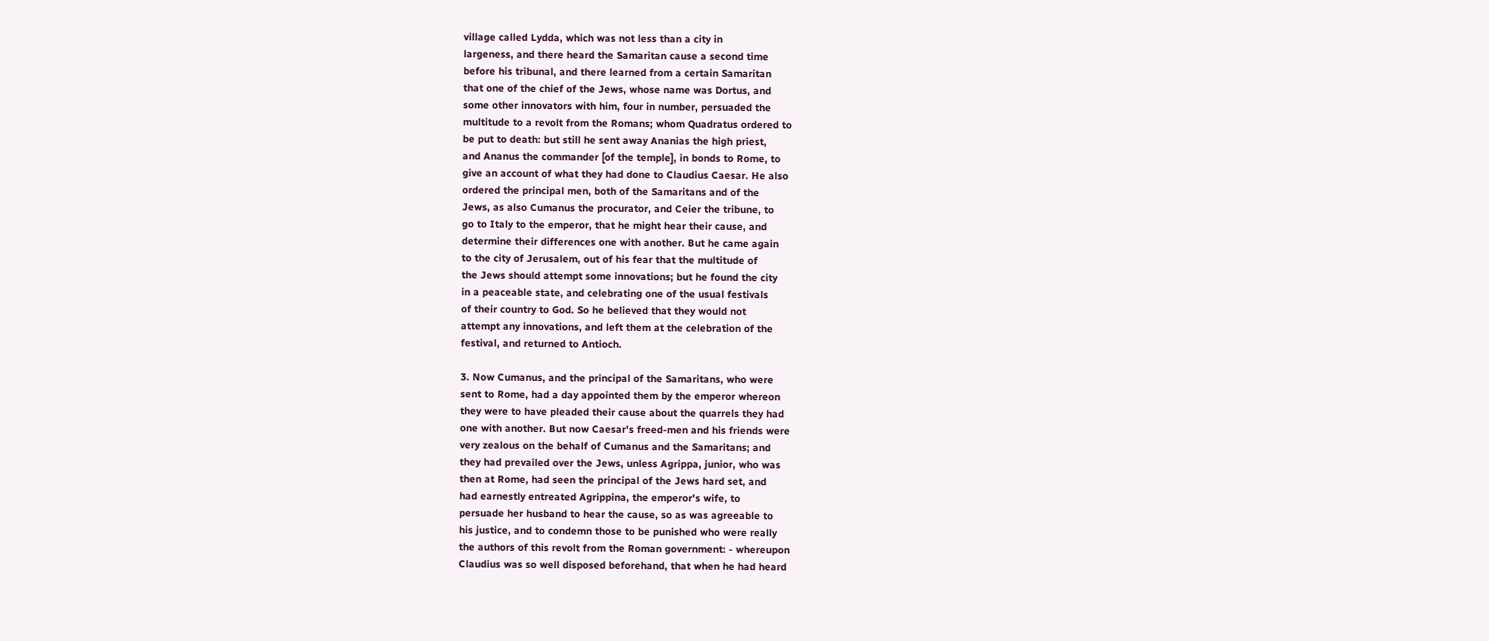village called Lydda, which was not less than a city in
largeness, and there heard the Samaritan cause a second time
before his tribunal, and there learned from a certain Samaritan
that one of the chief of the Jews, whose name was Dortus, and
some other innovators with him, four in number, persuaded the
multitude to a revolt from the Romans; whom Quadratus ordered to
be put to death: but still he sent away Ananias the high priest,
and Ananus the commander [of the temple], in bonds to Rome, to
give an account of what they had done to Claudius Caesar. He also
ordered the principal men, both of the Samaritans and of the
Jews, as also Cumanus the procurator, and Ceier the tribune, to
go to Italy to the emperor, that he might hear their cause, and
determine their differences one with another. But he came again
to the city of Jerusalem, out of his fear that the multitude of
the Jews should attempt some innovations; but he found the city
in a peaceable state, and celebrating one of the usual festivals
of their country to God. So he believed that they would not
attempt any innovations, and left them at the celebration of the
festival, and returned to Antioch.

3. Now Cumanus, and the principal of the Samaritans, who were
sent to Rome, had a day appointed them by the emperor whereon
they were to have pleaded their cause about the quarrels they had
one with another. But now Caesar's freed-men and his friends were
very zealous on the behalf of Cumanus and the Samaritans; and
they had prevailed over the Jews, unless Agrippa, junior, who was
then at Rome, had seen the principal of the Jews hard set, and
had earnestly entreated Agrippina, the emperor's wife, to
persuade her husband to hear the cause, so as was agreeable to
his justice, and to condemn those to be punished who were really
the authors of this revolt from the Roman government: - whereupon
Claudius was so well disposed beforehand, that when he had heard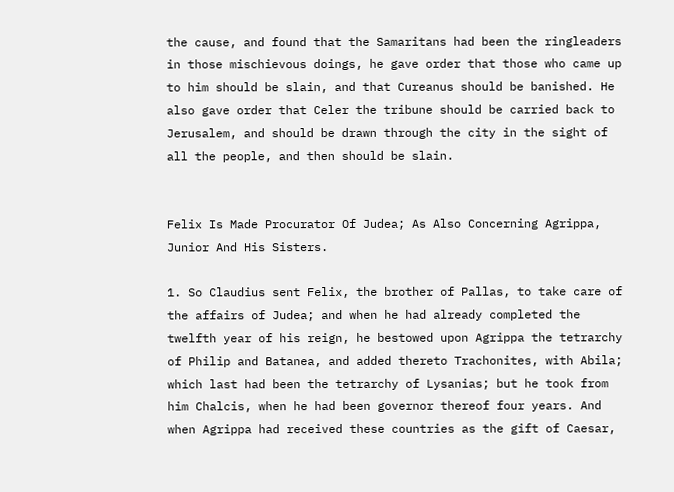the cause, and found that the Samaritans had been the ringleaders
in those mischievous doings, he gave order that those who came up
to him should be slain, and that Cureanus should be banished. He
also gave order that Celer the tribune should be carried back to
Jerusalem, and should be drawn through the city in the sight of
all the people, and then should be slain.


Felix Is Made Procurator Of Judea; As Also Concerning Agrippa,
Junior And His Sisters.

1. So Claudius sent Felix, the brother of Pallas, to take care of
the affairs of Judea; and when he had already completed the
twelfth year of his reign, he bestowed upon Agrippa the tetrarchy
of Philip and Batanea, and added thereto Trachonites, with Abila;
which last had been the tetrarchy of Lysanias; but he took from
him Chalcis, when he had been governor thereof four years. And
when Agrippa had received these countries as the gift of Caesar,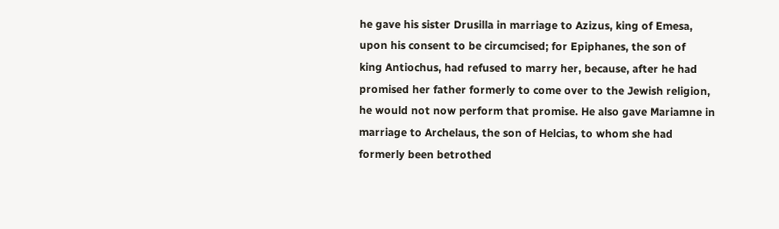he gave his sister Drusilla in marriage to Azizus, king of Emesa,
upon his consent to be circumcised; for Epiphanes, the son of
king Antiochus, had refused to marry her, because, after he had
promised her father formerly to come over to the Jewish religion,
he would not now perform that promise. He also gave Mariamne in
marriage to Archelaus, the son of Helcias, to whom she had
formerly been betrothed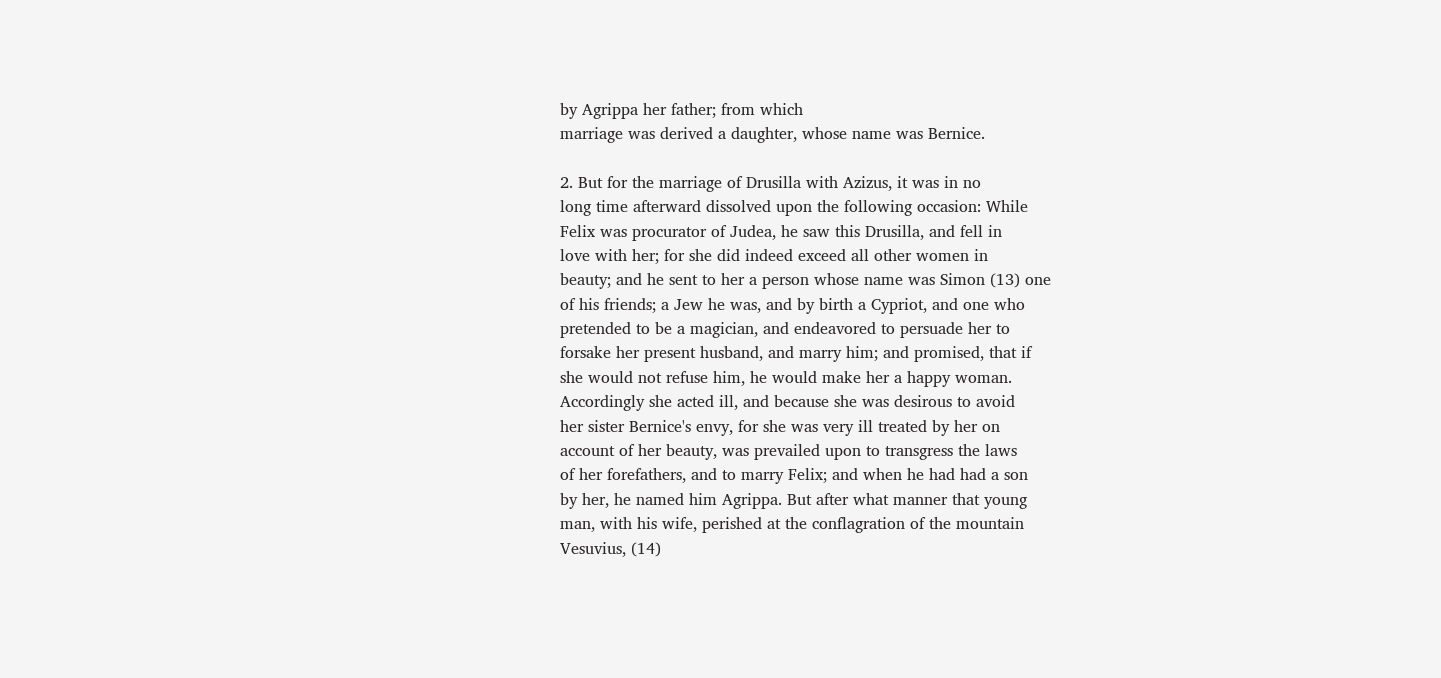by Agrippa her father; from which
marriage was derived a daughter, whose name was Bernice.

2. But for the marriage of Drusilla with Azizus, it was in no
long time afterward dissolved upon the following occasion: While
Felix was procurator of Judea, he saw this Drusilla, and fell in
love with her; for she did indeed exceed all other women in
beauty; and he sent to her a person whose name was Simon (13) one
of his friends; a Jew he was, and by birth a Cypriot, and one who
pretended to be a magician, and endeavored to persuade her to
forsake her present husband, and marry him; and promised, that if
she would not refuse him, he would make her a happy woman.
Accordingly she acted ill, and because she was desirous to avoid
her sister Bernice's envy, for she was very ill treated by her on
account of her beauty, was prevailed upon to transgress the laws
of her forefathers, and to marry Felix; and when he had had a son
by her, he named him Agrippa. But after what manner that young
man, with his wife, perished at the conflagration of the mountain
Vesuvius, (14)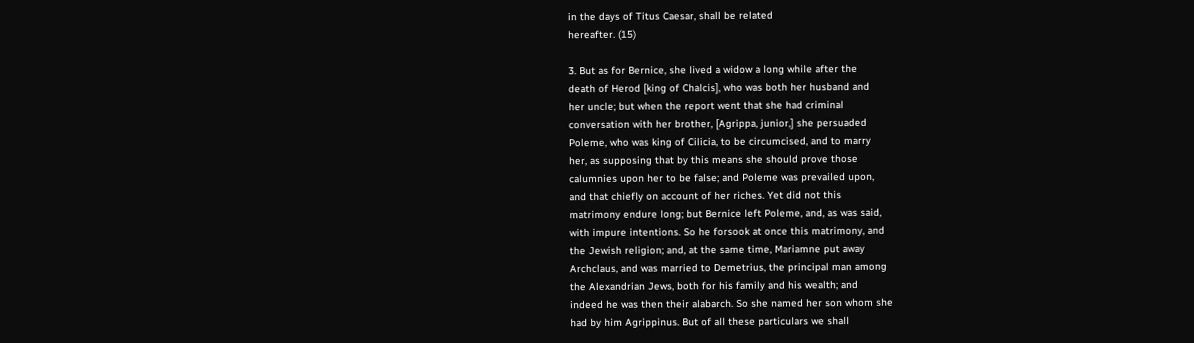in the days of Titus Caesar, shall be related
hereafter. (15)

3. But as for Bernice, she lived a widow a long while after the
death of Herod [king of Chalcis], who was both her husband and
her uncle; but when the report went that she had criminal
conversation with her brother, [Agrippa, junior,] she persuaded
Poleme, who was king of Cilicia, to be circumcised, and to marry
her, as supposing that by this means she should prove those
calumnies upon her to be false; and Poleme was prevailed upon,
and that chiefly on account of her riches. Yet did not this
matrimony endure long; but Bernice left Poleme, and, as was said,
with impure intentions. So he forsook at once this matrimony, and
the Jewish religion; and, at the same time, Mariamne put away
Archclaus, and was married to Demetrius, the principal man among
the Alexandrian Jews, both for his family and his wealth; and
indeed he was then their alabarch. So she named her son whom she
had by him Agrippinus. But of all these particulars we shall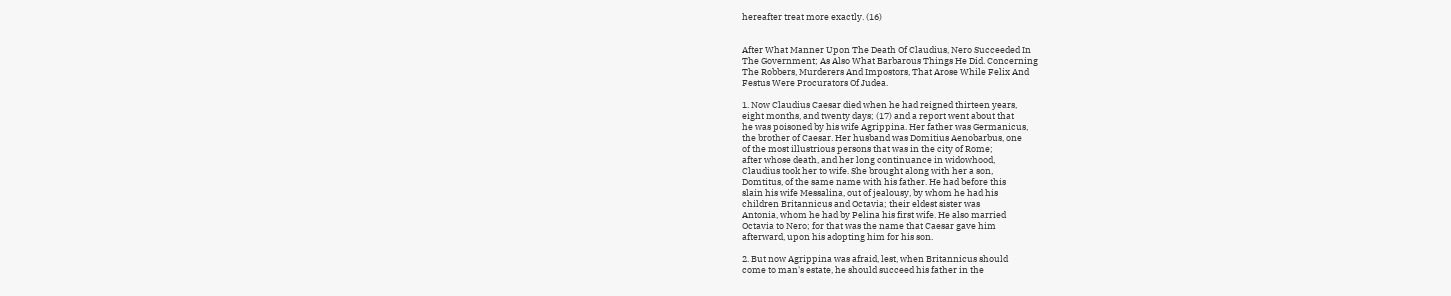hereafter treat more exactly. (16)


After What Manner Upon The Death Of Claudius, Nero Succeeded In
The Government; As Also What Barbarous Things He Did. Concerning
The Robbers, Murderers And Impostors, That Arose While Felix And
Festus Were Procurators Of Judea.

1. Now Claudius Caesar died when he had reigned thirteen years,
eight months, and twenty days; (17) and a report went about that
he was poisoned by his wife Agrippina. Her father was Germanicus,
the brother of Caesar. Her husband was Domitius Aenobarbus, one
of the most illustrious persons that was in the city of Rome;
after whose death, and her long continuance in widowhood,
Claudius took her to wife. She brought along with her a son,
Domtitus, of the same name with his father. He had before this
slain his wife Messalina, out of jealousy, by whom he had his
children Britannicus and Octavia; their eldest sister was
Antonia, whom he had by Pelina his first wife. He also married
Octavia to Nero; for that was the name that Caesar gave him
afterward, upon his adopting him for his son.

2. But now Agrippina was afraid, lest, when Britannicus should
come to man's estate, he should succeed his father in the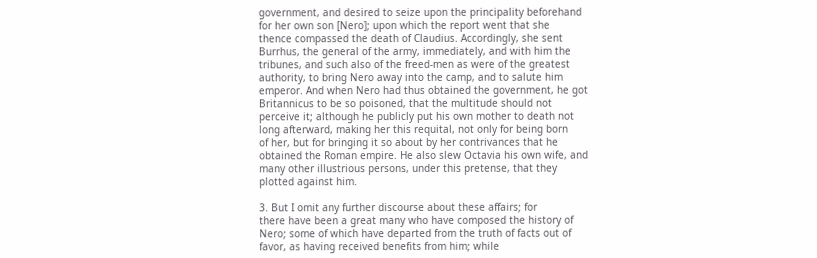government, and desired to seize upon the principality beforehand
for her own son [Nero]; upon which the report went that she
thence compassed the death of Claudius. Accordingly, she sent
Burrhus, the general of the army, immediately, and with him the
tribunes, and such also of the freed-men as were of the greatest
authority, to bring Nero away into the camp, and to salute him
emperor. And when Nero had thus obtained the government, he got
Britannicus to be so poisoned, that the multitude should not
perceive it; although he publicly put his own mother to death not
long afterward, making her this requital, not only for being born
of her, but for bringing it so about by her contrivances that he
obtained the Roman empire. He also slew Octavia his own wife, and
many other illustrious persons, under this pretense, that they
plotted against him.

3. But I omit any further discourse about these affairs; for
there have been a great many who have composed the history of
Nero; some of which have departed from the truth of facts out of
favor, as having received benefits from him; while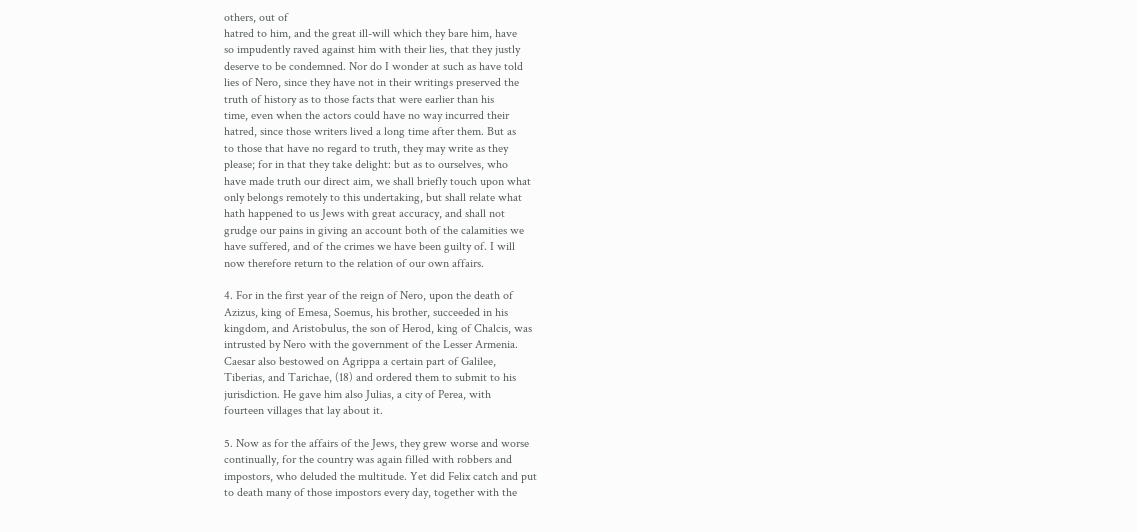others, out of
hatred to him, and the great ill-will which they bare him, have
so impudently raved against him with their lies, that they justly
deserve to be condemned. Nor do I wonder at such as have told
lies of Nero, since they have not in their writings preserved the
truth of history as to those facts that were earlier than his
time, even when the actors could have no way incurred their
hatred, since those writers lived a long time after them. But as
to those that have no regard to truth, they may write as they
please; for in that they take delight: but as to ourselves, who
have made truth our direct aim, we shall briefly touch upon what
only belongs remotely to this undertaking, but shall relate what
hath happened to us Jews with great accuracy, and shall not
grudge our pains in giving an account both of the calamities we
have suffered, and of the crimes we have been guilty of. I will
now therefore return to the relation of our own affairs.

4. For in the first year of the reign of Nero, upon the death of
Azizus, king of Emesa, Soemus, his brother, succeeded in his
kingdom, and Aristobulus, the son of Herod, king of Chalcis, was
intrusted by Nero with the government of the Lesser Armenia.
Caesar also bestowed on Agrippa a certain part of Galilee,
Tiberias, and Tarichae, (18) and ordered them to submit to his
jurisdiction. He gave him also Julias, a city of Perea, with
fourteen villages that lay about it.

5. Now as for the affairs of the Jews, they grew worse and worse
continually, for the country was again filled with robbers and
impostors, who deluded the multitude. Yet did Felix catch and put
to death many of those impostors every day, together with the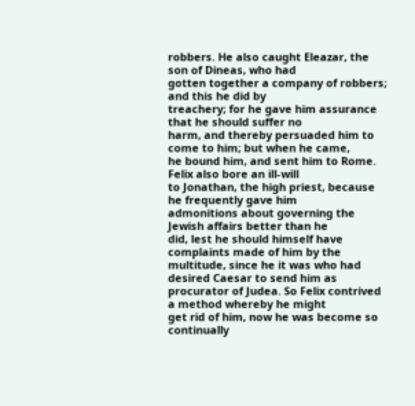robbers. He also caught Eleazar, the son of Dineas, who had
gotten together a company of robbers; and this he did by
treachery; for he gave him assurance that he should suffer no
harm, and thereby persuaded him to come to him; but when he came,
he bound him, and sent him to Rome. Felix also bore an ill-will
to Jonathan, the high priest, because he frequently gave him
admonitions about governing the Jewish affairs better than he
did, lest he should himself have complaints made of him by the
multitude, since he it was who had desired Caesar to send him as
procurator of Judea. So Felix contrived a method whereby he might
get rid of him, now he was become so continually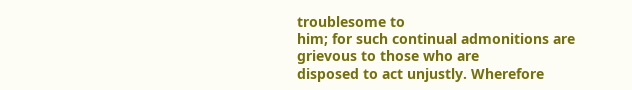troublesome to
him; for such continual admonitions are grievous to those who are
disposed to act unjustly. Wherefore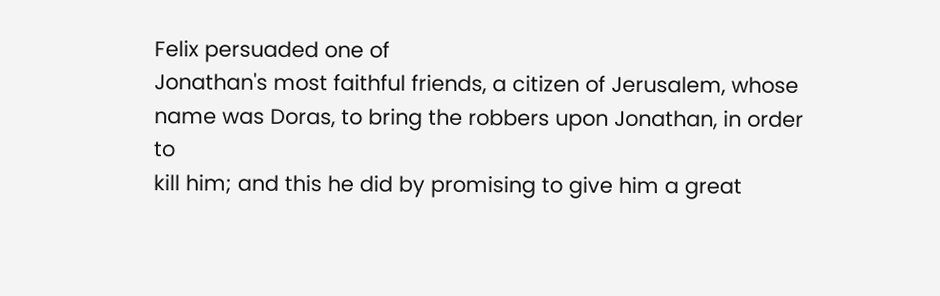Felix persuaded one of
Jonathan's most faithful friends, a citizen of Jerusalem, whose
name was Doras, to bring the robbers upon Jonathan, in order to
kill him; and this he did by promising to give him a great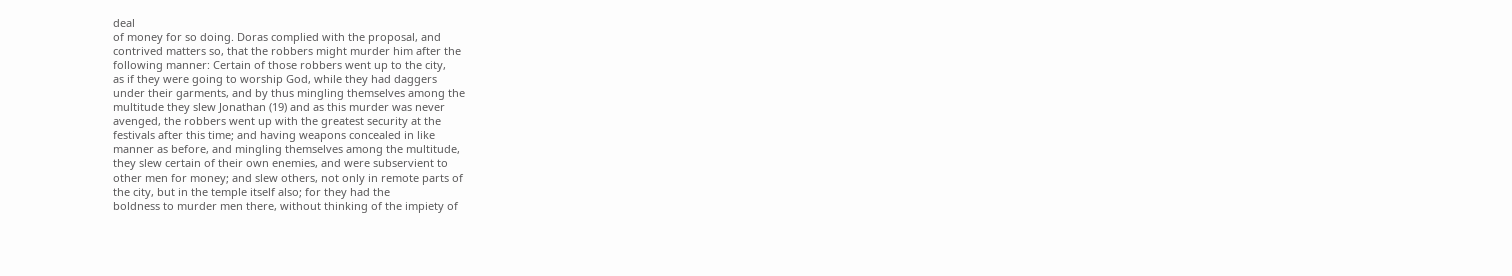deal
of money for so doing. Doras complied with the proposal, and
contrived matters so, that the robbers might murder him after the
following manner: Certain of those robbers went up to the city,
as if they were going to worship God, while they had daggers
under their garments, and by thus mingling themselves among the
multitude they slew Jonathan (19) and as this murder was never
avenged, the robbers went up with the greatest security at the
festivals after this time; and having weapons concealed in like
manner as before, and mingling themselves among the multitude,
they slew certain of their own enemies, and were subservient to
other men for money; and slew others, not only in remote parts of
the city, but in the temple itself also; for they had the
boldness to murder men there, without thinking of the impiety of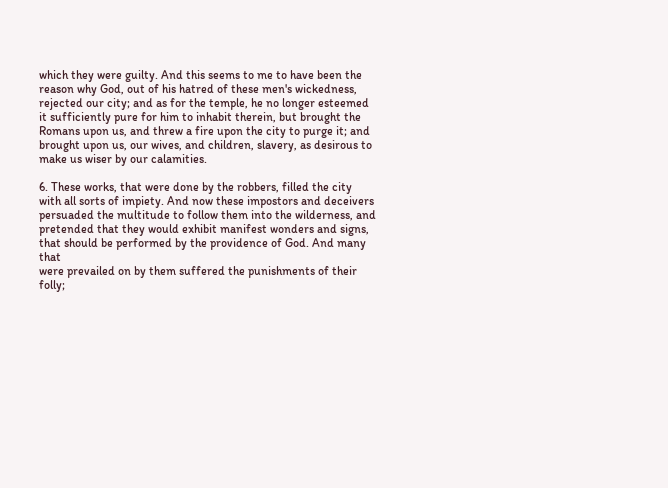which they were guilty. And this seems to me to have been the
reason why God, out of his hatred of these men's wickedness,
rejected our city; and as for the temple, he no longer esteemed
it sufficiently pure for him to inhabit therein, but brought the
Romans upon us, and threw a fire upon the city to purge it; and
brought upon us, our wives, and children, slavery, as desirous to
make us wiser by our calamities.

6. These works, that were done by the robbers, filled the city
with all sorts of impiety. And now these impostors and deceivers
persuaded the multitude to follow them into the wilderness, and
pretended that they would exhibit manifest wonders and signs,
that should be performed by the providence of God. And many that
were prevailed on by them suffered the punishments of their
folly;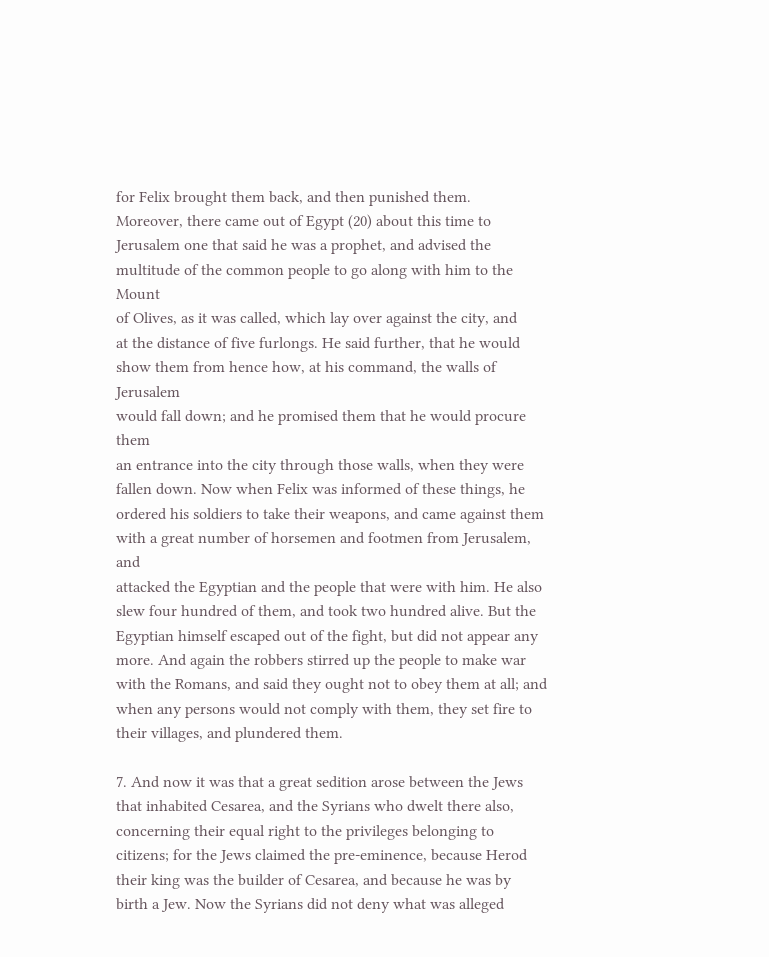for Felix brought them back, and then punished them.
Moreover, there came out of Egypt (20) about this time to
Jerusalem one that said he was a prophet, and advised the
multitude of the common people to go along with him to the Mount
of Olives, as it was called, which lay over against the city, and
at the distance of five furlongs. He said further, that he would
show them from hence how, at his command, the walls of Jerusalem
would fall down; and he promised them that he would procure them
an entrance into the city through those walls, when they were
fallen down. Now when Felix was informed of these things, he
ordered his soldiers to take their weapons, and came against them
with a great number of horsemen and footmen from Jerusalem, and
attacked the Egyptian and the people that were with him. He also
slew four hundred of them, and took two hundred alive. But the
Egyptian himself escaped out of the fight, but did not appear any
more. And again the robbers stirred up the people to make war
with the Romans, and said they ought not to obey them at all; and
when any persons would not comply with them, they set fire to
their villages, and plundered them.

7. And now it was that a great sedition arose between the Jews
that inhabited Cesarea, and the Syrians who dwelt there also,
concerning their equal right to the privileges belonging to
citizens; for the Jews claimed the pre-eminence, because Herod
their king was the builder of Cesarea, and because he was by
birth a Jew. Now the Syrians did not deny what was alleged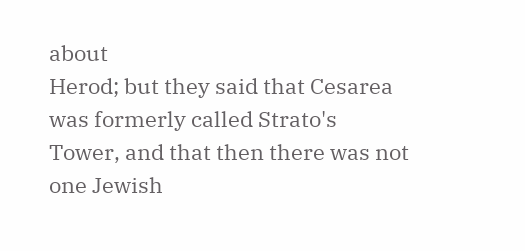about
Herod; but they said that Cesarea was formerly called Strato's
Tower, and that then there was not one Jewish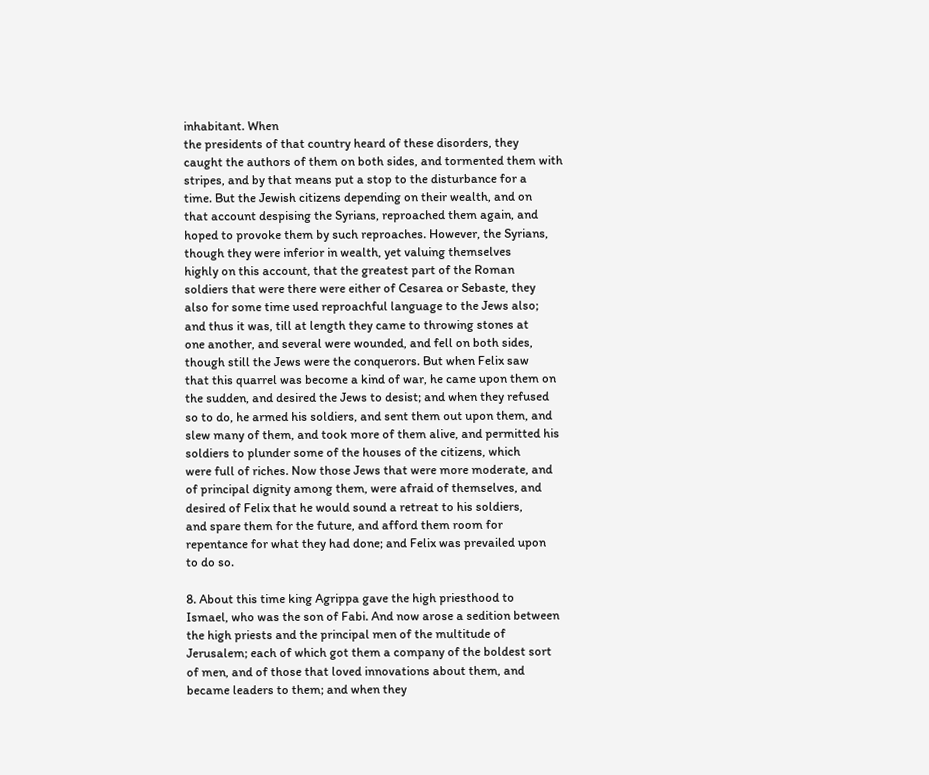inhabitant. When
the presidents of that country heard of these disorders, they
caught the authors of them on both sides, and tormented them with
stripes, and by that means put a stop to the disturbance for a
time. But the Jewish citizens depending on their wealth, and on
that account despising the Syrians, reproached them again, and
hoped to provoke them by such reproaches. However, the Syrians,
though they were inferior in wealth, yet valuing themselves
highly on this account, that the greatest part of the Roman
soldiers that were there were either of Cesarea or Sebaste, they
also for some time used reproachful language to the Jews also;
and thus it was, till at length they came to throwing stones at
one another, and several were wounded, and fell on both sides,
though still the Jews were the conquerors. But when Felix saw
that this quarrel was become a kind of war, he came upon them on
the sudden, and desired the Jews to desist; and when they refused
so to do, he armed his soldiers, and sent them out upon them, and
slew many of them, and took more of them alive, and permitted his
soldiers to plunder some of the houses of the citizens, which
were full of riches. Now those Jews that were more moderate, and
of principal dignity among them, were afraid of themselves, and
desired of Felix that he would sound a retreat to his soldiers,
and spare them for the future, and afford them room for
repentance for what they had done; and Felix was prevailed upon
to do so.

8. About this time king Agrippa gave the high priesthood to
Ismael, who was the son of Fabi. And now arose a sedition between
the high priests and the principal men of the multitude of
Jerusalem; each of which got them a company of the boldest sort
of men, and of those that loved innovations about them, and
became leaders to them; and when they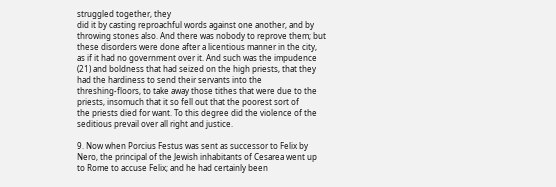struggled together, they
did it by casting reproachful words against one another, and by
throwing stones also. And there was nobody to reprove them; but
these disorders were done after a licentious manner in the city,
as if it had no government over it. And such was the impudence
(21) and boldness that had seized on the high priests, that they
had the hardiness to send their servants into the
threshing-floors, to take away those tithes that were due to the
priests, insomuch that it so fell out that the poorest sort of
the priests died for want. To this degree did the violence of the
seditious prevail over all right and justice.

9. Now when Porcius Festus was sent as successor to Felix by
Nero, the principal of the Jewish inhabitants of Cesarea went up
to Rome to accuse Felix; and he had certainly been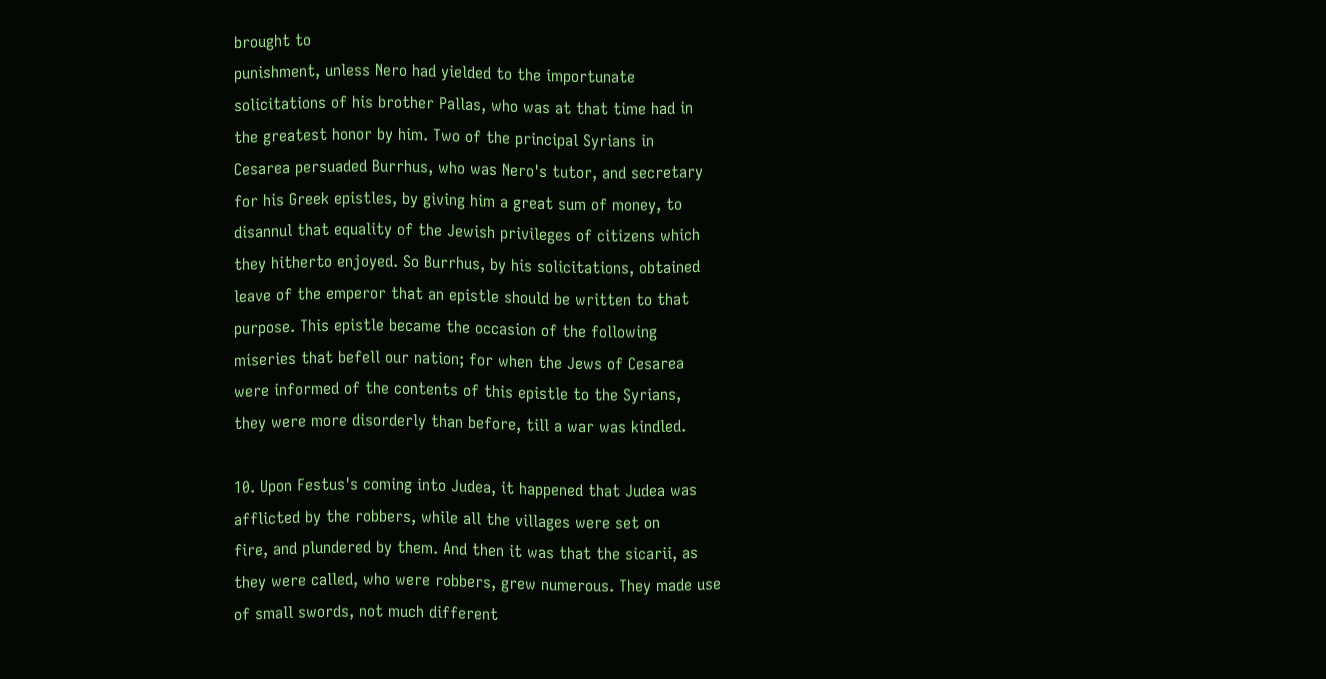brought to
punishment, unless Nero had yielded to the importunate
solicitations of his brother Pallas, who was at that time had in
the greatest honor by him. Two of the principal Syrians in
Cesarea persuaded Burrhus, who was Nero's tutor, and secretary
for his Greek epistles, by giving him a great sum of money, to
disannul that equality of the Jewish privileges of citizens which
they hitherto enjoyed. So Burrhus, by his solicitations, obtained
leave of the emperor that an epistle should be written to that
purpose. This epistle became the occasion of the following
miseries that befell our nation; for when the Jews of Cesarea
were informed of the contents of this epistle to the Syrians,
they were more disorderly than before, till a war was kindled.

10. Upon Festus's coming into Judea, it happened that Judea was
afflicted by the robbers, while all the villages were set on
fire, and plundered by them. And then it was that the sicarii, as
they were called, who were robbers, grew numerous. They made use
of small swords, not much different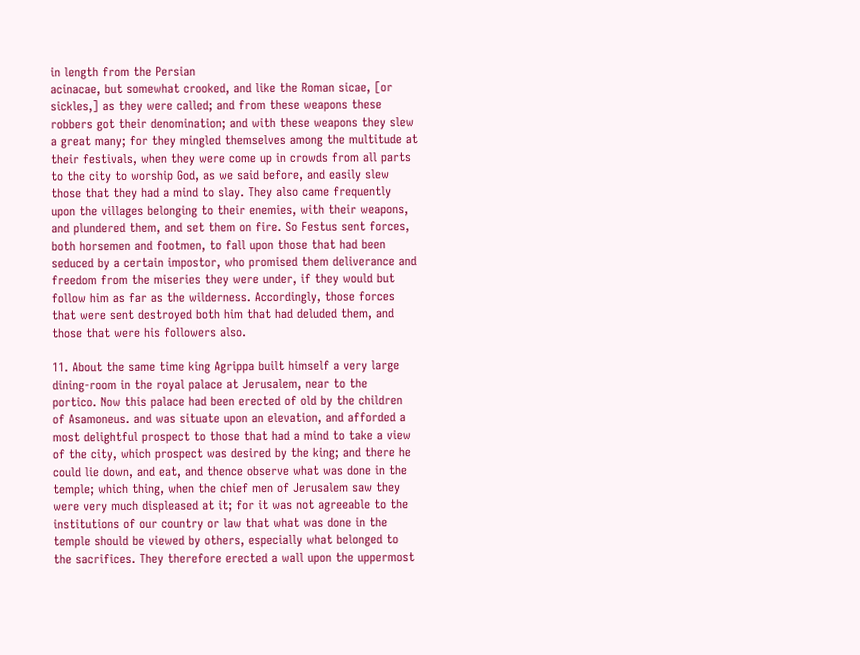in length from the Persian
acinacae, but somewhat crooked, and like the Roman sicae, [or
sickles,] as they were called; and from these weapons these
robbers got their denomination; and with these weapons they slew
a great many; for they mingled themselves among the multitude at
their festivals, when they were come up in crowds from all parts
to the city to worship God, as we said before, and easily slew
those that they had a mind to slay. They also came frequently
upon the villages belonging to their enemies, with their weapons,
and plundered them, and set them on fire. So Festus sent forces,
both horsemen and footmen, to fall upon those that had been
seduced by a certain impostor, who promised them deliverance and
freedom from the miseries they were under, if they would but
follow him as far as the wilderness. Accordingly, those forces
that were sent destroyed both him that had deluded them, and
those that were his followers also.

11. About the same time king Agrippa built himself a very large
dining-room in the royal palace at Jerusalem, near to the
portico. Now this palace had been erected of old by the children
of Asamoneus. and was situate upon an elevation, and afforded a
most delightful prospect to those that had a mind to take a view
of the city, which prospect was desired by the king; and there he
could lie down, and eat, and thence observe what was done in the
temple; which thing, when the chief men of Jerusalem saw they
were very much displeased at it; for it was not agreeable to the
institutions of our country or law that what was done in the
temple should be viewed by others, especially what belonged to
the sacrifices. They therefore erected a wall upon the uppermost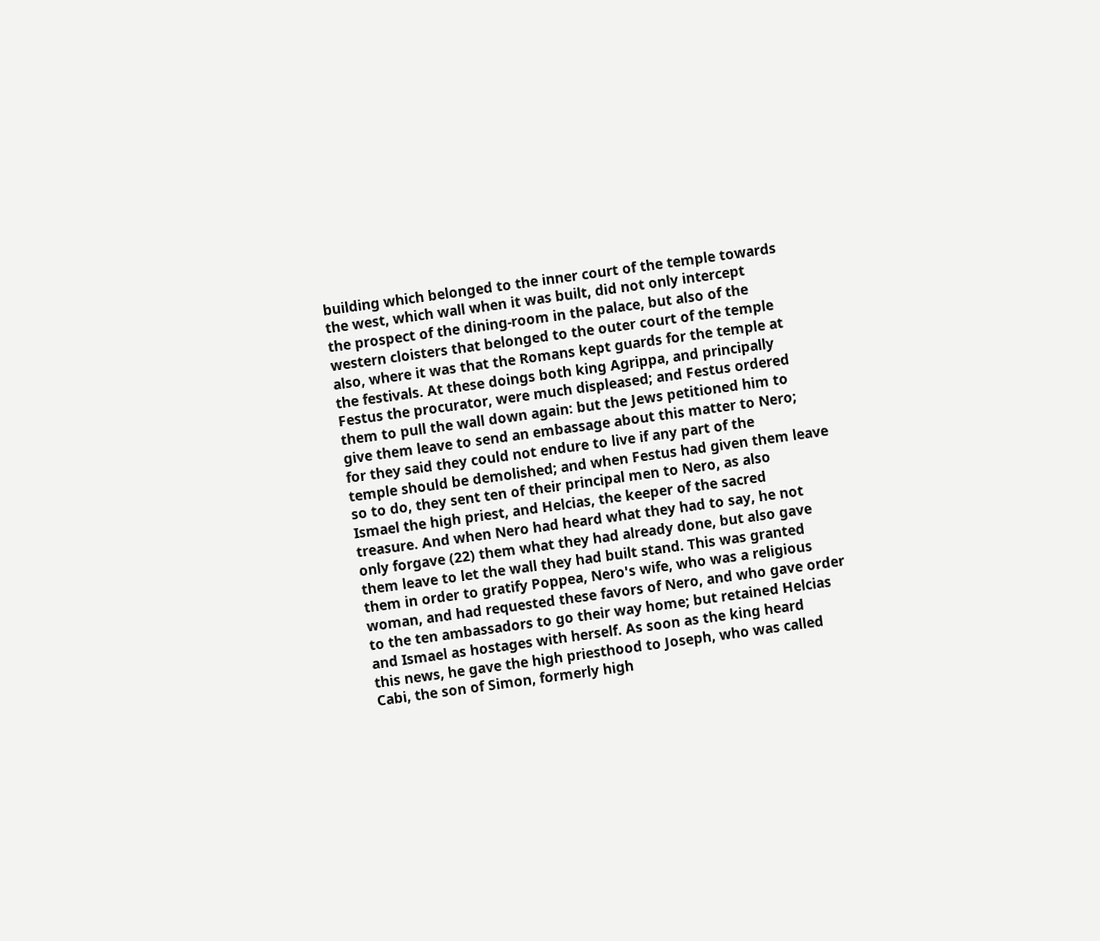building which belonged to the inner court of the temple towards
the west, which wall when it was built, did not only intercept
the prospect of the dining-room in the palace, but also of the
western cloisters that belonged to the outer court of the temple
also, where it was that the Romans kept guards for the temple at
the festivals. At these doings both king Agrippa, and principally
Festus the procurator, were much displeased; and Festus ordered
them to pull the wall down again: but the Jews petitioned him to
give them leave to send an embassage about this matter to Nero;
for they said they could not endure to live if any part of the
temple should be demolished; and when Festus had given them leave
so to do, they sent ten of their principal men to Nero, as also
Ismael the high priest, and Helcias, the keeper of the sacred
treasure. And when Nero had heard what they had to say, he not
only forgave (22) them what they had already done, but also gave
them leave to let the wall they had built stand. This was granted
them in order to gratify Poppea, Nero's wife, who was a religious
woman, and had requested these favors of Nero, and who gave order
to the ten ambassadors to go their way home; but retained Helcias
and Ismael as hostages with herself. As soon as the king heard
this news, he gave the high priesthood to Joseph, who was called
Cabi, the son of Simon, formerly high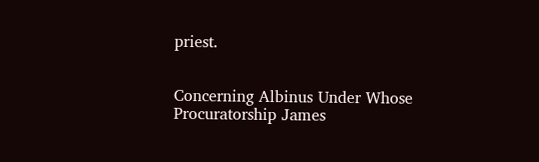priest.


Concerning Albinus Under Whose Procuratorship James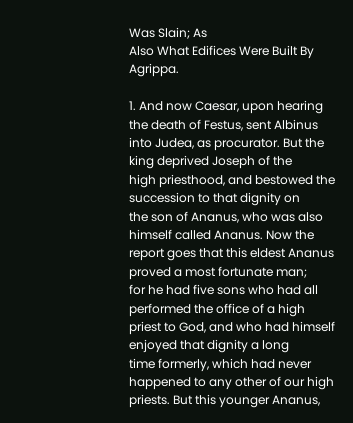Was Slain; As
Also What Edifices Were Built By Agrippa.

1. And now Caesar, upon hearing the death of Festus, sent Albinus
into Judea, as procurator. But the king deprived Joseph of the
high priesthood, and bestowed the succession to that dignity on
the son of Ananus, who was also himself called Ananus. Now the
report goes that this eldest Ananus proved a most fortunate man;
for he had five sons who had all performed the office of a high
priest to God, and who had himself enjoyed that dignity a long
time formerly, which had never happened to any other of our high
priests. But this younger Ananus,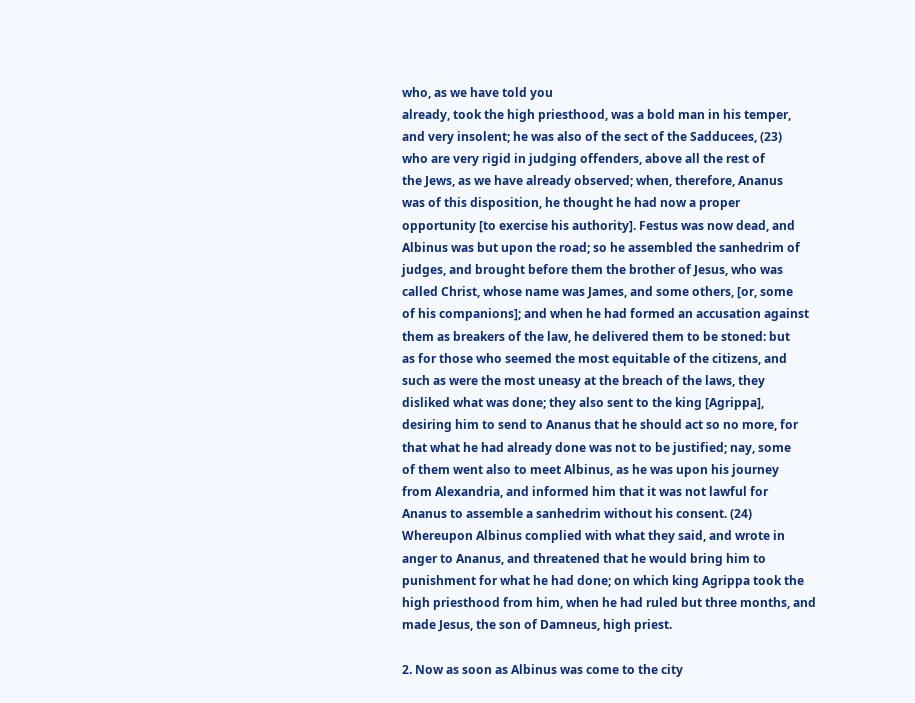who, as we have told you
already, took the high priesthood, was a bold man in his temper,
and very insolent; he was also of the sect of the Sadducees, (23)
who are very rigid in judging offenders, above all the rest of
the Jews, as we have already observed; when, therefore, Ananus
was of this disposition, he thought he had now a proper
opportunity [to exercise his authority]. Festus was now dead, and
Albinus was but upon the road; so he assembled the sanhedrim of
judges, and brought before them the brother of Jesus, who was
called Christ, whose name was James, and some others, [or, some
of his companions]; and when he had formed an accusation against
them as breakers of the law, he delivered them to be stoned: but
as for those who seemed the most equitable of the citizens, and
such as were the most uneasy at the breach of the laws, they
disliked what was done; they also sent to the king [Agrippa],
desiring him to send to Ananus that he should act so no more, for
that what he had already done was not to be justified; nay, some
of them went also to meet Albinus, as he was upon his journey
from Alexandria, and informed him that it was not lawful for
Ananus to assemble a sanhedrim without his consent. (24)
Whereupon Albinus complied with what they said, and wrote in
anger to Ananus, and threatened that he would bring him to
punishment for what he had done; on which king Agrippa took the
high priesthood from him, when he had ruled but three months, and
made Jesus, the son of Damneus, high priest.

2. Now as soon as Albinus was come to the city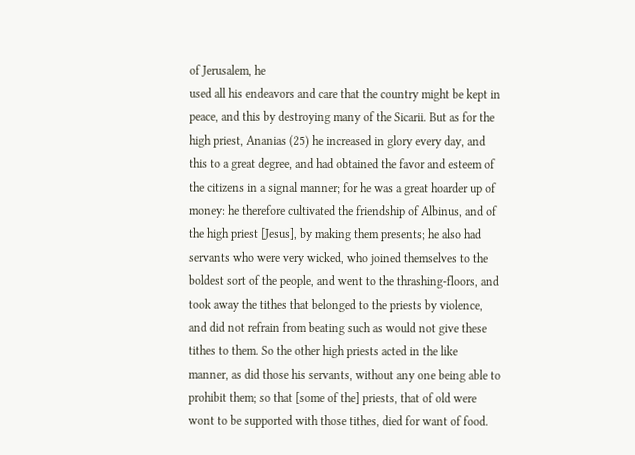of Jerusalem, he
used all his endeavors and care that the country might be kept in
peace, and this by destroying many of the Sicarii. But as for the
high priest, Ananias (25) he increased in glory every day, and
this to a great degree, and had obtained the favor and esteem of
the citizens in a signal manner; for he was a great hoarder up of
money: he therefore cultivated the friendship of Albinus, and of
the high priest [Jesus], by making them presents; he also had
servants who were very wicked, who joined themselves to the
boldest sort of the people, and went to the thrashing-floors, and
took away the tithes that belonged to the priests by violence,
and did not refrain from beating such as would not give these
tithes to them. So the other high priests acted in the like
manner, as did those his servants, without any one being able to
prohibit them; so that [some of the] priests, that of old were
wont to be supported with those tithes, died for want of food.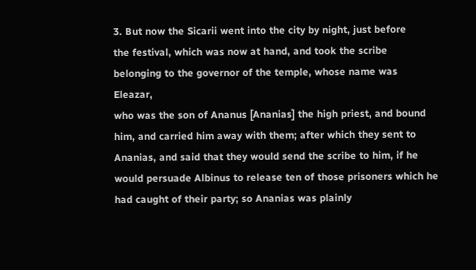3. But now the Sicarii went into the city by night, just before
the festival, which was now at hand, and took the scribe
belonging to the governor of the temple, whose name was Eleazar,
who was the son of Ananus [Ananias] the high priest, and bound
him, and carried him away with them; after which they sent to
Ananias, and said that they would send the scribe to him, if he
would persuade Albinus to release ten of those prisoners which he
had caught of their party; so Ananias was plainly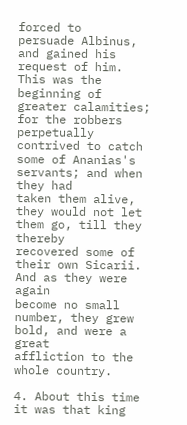forced to
persuade Albinus, and gained his request of him. This was the
beginning of greater calamities; for the robbers perpetually
contrived to catch some of Ananias's servants; and when they had
taken them alive, they would not let them go, till they thereby
recovered some of their own Sicarii. And as they were again
become no small number, they grew bold, and were a great
affliction to the whole country.

4. About this time it was that king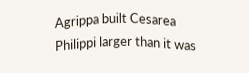Agrippa built Cesarea
Philippi larger than it was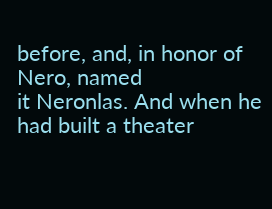before, and, in honor of Nero, named
it Neronlas. And when he had built a theater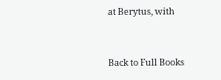at Berytus, with


Back to Full Books